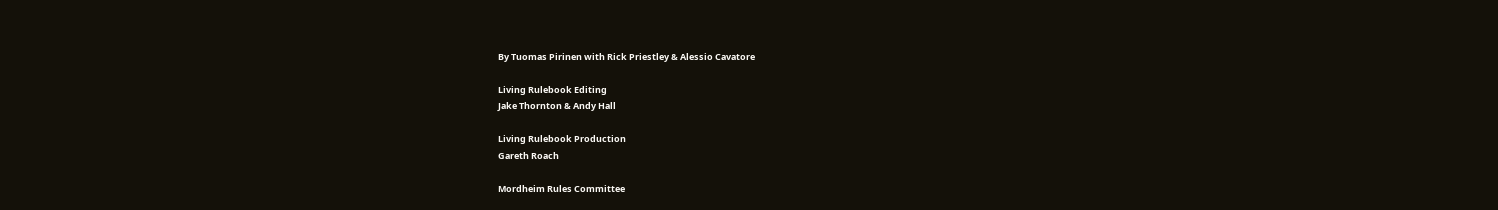By Tuomas Pirinen with Rick Priestley & Alessio Cavatore

Living Rulebook Editing
Jake Thornton & Andy Hall

Living Rulebook Production
Gareth Roach

Mordheim Rules Committee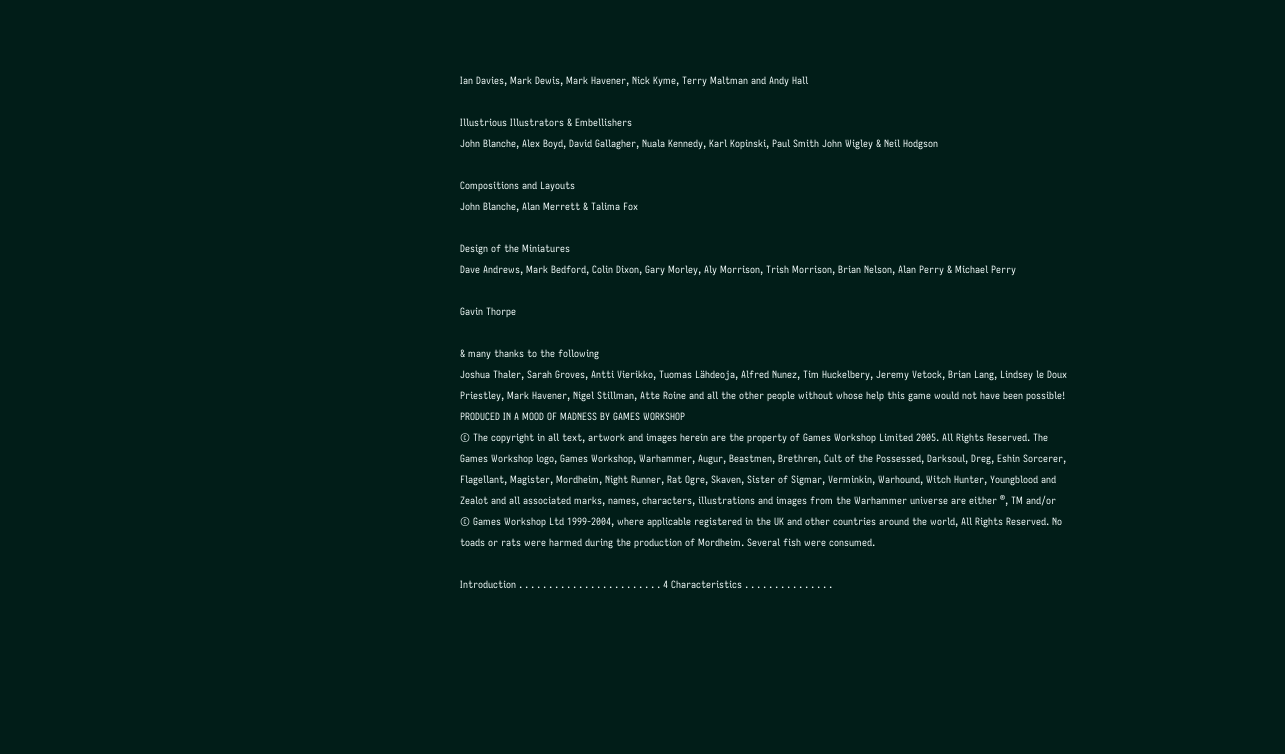Ian Davies, Mark Dewis, Mark Havener, Nick Kyme, Terry Maltman and Andy Hall

Illustrious Illustrators & Embellishers
John Blanche, Alex Boyd, David Gallagher, Nuala Kennedy, Karl Kopinski, Paul Smith John Wigley & Neil Hodgson

Compositions and Layouts
John Blanche, Alan Merrett & Talima Fox

Design of the Miniatures
Dave Andrews, Mark Bedford, Colin Dixon, Gary Morley, Aly Morrison, Trish Morrison, Brian Nelson, Alan Perry & Michael Perry

Gavin Thorpe

& many thanks to the following
Joshua Thaler, Sarah Groves, Antti Vierikko, Tuomas Lähdeoja, Alfred Nunez, Tim Huckelbery, Jeremy Vetock, Brian Lang, Lindsey le Doux Priestley, Mark Havener, Nigel Stillman, Atte Roine and all the other people without whose help this game would not have been possible! PRODUCED IN A MOOD OF MADNESS BY GAMES WORKSHOP
© The copyright in all text, artwork and images herein are the property of Games Workshop Limited 2005. All Rights Reserved. The Games Workshop logo, Games Workshop, Warhammer, Augur, Beastmen, Brethren, Cult of the Possessed, Darksoul, Dreg, Eshin Sorcerer, Flagellant, Magister, Mordheim, Night Runner, Rat Ogre, Skaven, Sister of Sigmar, Verminkin, Warhound, Witch Hunter, Youngblood and Zealot and all associated marks, names, characters, illustrations and images from the Warhammer universe are either ®, TM and/or © Games Workshop Ltd 1999-2004, where applicable registered in the UK and other countries around the world, All Rights Reserved. No toads or rats were harmed during the production of Mordheim. Several fish were consumed.

Introduction . . . . . . . . . . . . . . . . . . . . . . . . 4 Characteristics . . . . . . . . . . . . . . .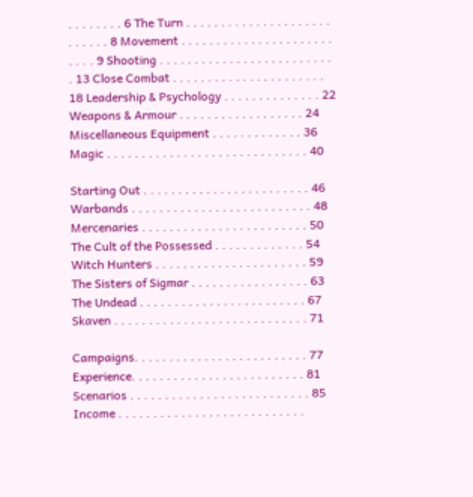. . . . . . . . 6 The Turn . . . . . . . . . . . . . . . . . . . . . . . . . . . 8 Movement . . . . . . . . . . . . . . . . . . . . . . . . . . 9 Shooting . . . . . . . . . . . . . . . . . . . . . . . . . . 13 Close Combat . . . . . . . . . . . . . . . . . . . . . . 18 Leadership & Psychology . . . . . . . . . . . . . . 22 Weapons & Armour . . . . . . . . . . . . . . . . . . 24 Miscellaneous Equipment . . . . . . . . . . . . . 36 Magic . . . . . . . . . . . . . . . . . . . . . . . . . . . . . 40

Starting Out . . . . . . . . . . . . . . . . . . . . . . . . 46 Warbands . . . . . . . . . . . . . . . . . . . . . . . . . . 48 Mercenaries . . . . . . . . . . . . . . . . . . . . . . . . 50 The Cult of the Possessed . . . . . . . . . . . . . 54 Witch Hunters . . . . . . . . . . . . . . . . . . . . . . 59 The Sisters of Sigmar . . . . . . . . . . . . . . . . . 63 The Undead . . . . . . . . . . . . . . . . . . . . . . . . 67 Skaven . . . . . . . . . . . . . . . . . . . . . . . . . . . . 71

Campaigns. . . . . . . . . . . . . . . . . . . . . . . . . 77 Experience. . . . . . . . . . . . . . . . . . . . . . . . . 81 Scenarios . . . . . . . . . . . . . . . . . . . . . . . . . . 85 Income . . . . . . . . . . . . . . . . . . . . . . . . . . .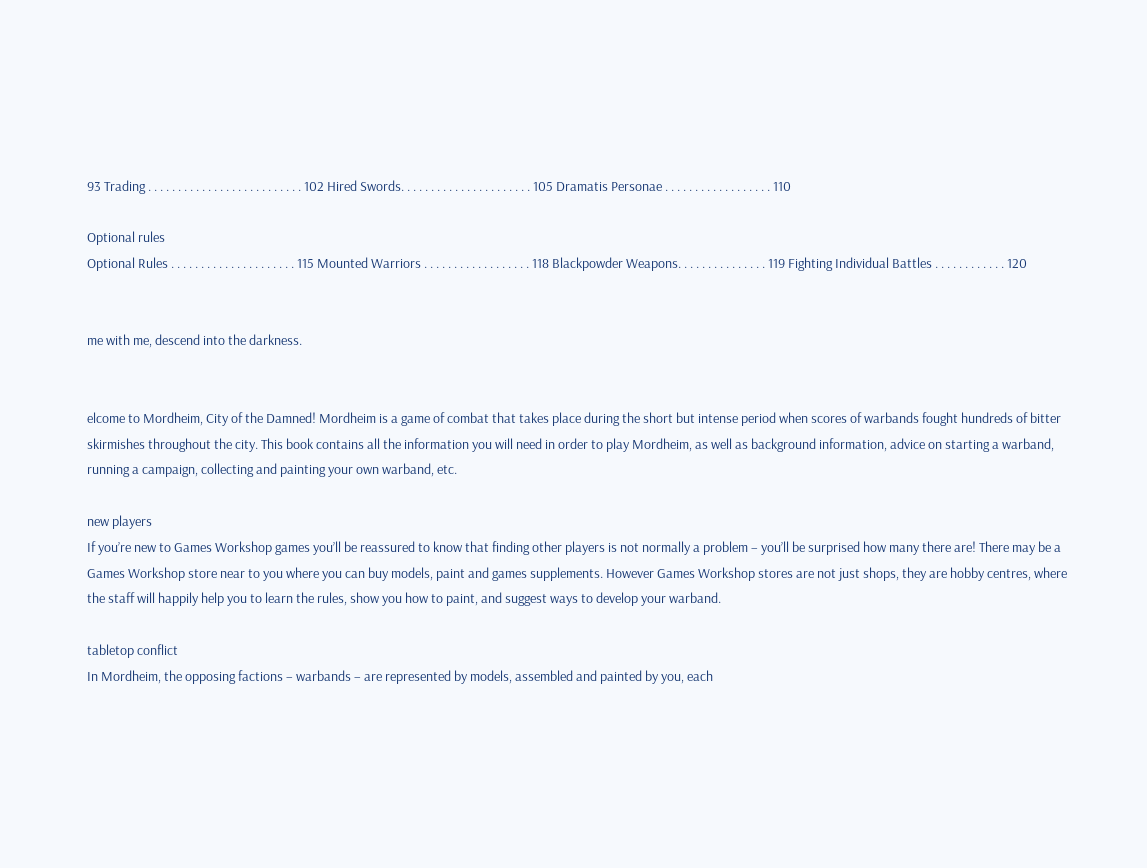93 Trading . . . . . . . . . . . . . . . . . . . . . . . . . . 102 Hired Swords. . . . . . . . . . . . . . . . . . . . . . 105 Dramatis Personae . . . . . . . . . . . . . . . . . . 110

Optional rules
Optional Rules . . . . . . . . . . . . . . . . . . . . . 115 Mounted Warriors . . . . . . . . . . . . . . . . . . 118 Blackpowder Weapons. . . . . . . . . . . . . . . 119 Fighting Individual Battles . . . . . . . . . . . . 120


me with me, descend into the darkness.


elcome to Mordheim, City of the Damned! Mordheim is a game of combat that takes place during the short but intense period when scores of warbands fought hundreds of bitter skirmishes throughout the city. This book contains all the information you will need in order to play Mordheim, as well as background information, advice on starting a warband, running a campaign, collecting and painting your own warband, etc.

new players
If you’re new to Games Workshop games you’ll be reassured to know that finding other players is not normally a problem – you’ll be surprised how many there are! There may be a Games Workshop store near to you where you can buy models, paint and games supplements. However Games Workshop stores are not just shops, they are hobby centres, where the staff will happily help you to learn the rules, show you how to paint, and suggest ways to develop your warband.

tabletop conflict
In Mordheim, the opposing factions – warbands – are represented by models, assembled and painted by you, each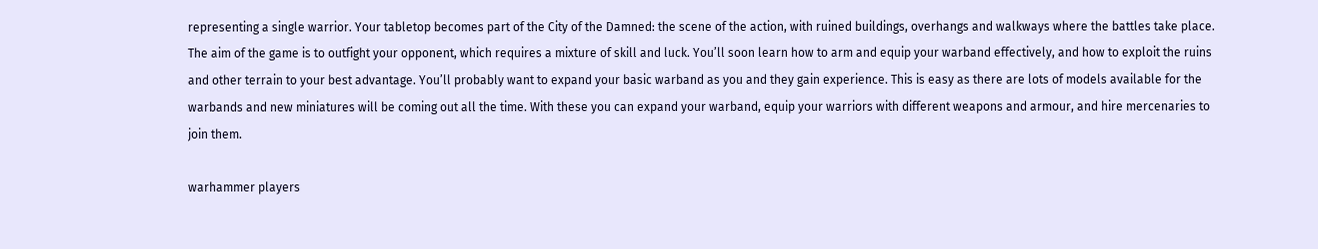representing a single warrior. Your tabletop becomes part of the City of the Damned: the scene of the action, with ruined buildings, overhangs and walkways where the battles take place. The aim of the game is to outfight your opponent, which requires a mixture of skill and luck. You’ll soon learn how to arm and equip your warband effectively, and how to exploit the ruins and other terrain to your best advantage. You’ll probably want to expand your basic warband as you and they gain experience. This is easy as there are lots of models available for the warbands and new miniatures will be coming out all the time. With these you can expand your warband, equip your warriors with different weapons and armour, and hire mercenaries to join them.

warhammer players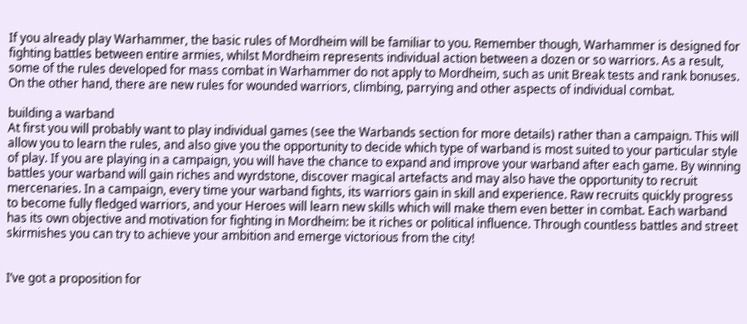If you already play Warhammer, the basic rules of Mordheim will be familiar to you. Remember though, Warhammer is designed for fighting battles between entire armies, whilst Mordheim represents individual action between a dozen or so warriors. As a result, some of the rules developed for mass combat in Warhammer do not apply to Mordheim, such as unit Break tests and rank bonuses. On the other hand, there are new rules for wounded warriors, climbing, parrying and other aspects of individual combat.

building a warband
At first you will probably want to play individual games (see the Warbands section for more details) rather than a campaign. This will allow you to learn the rules, and also give you the opportunity to decide which type of warband is most suited to your particular style of play. If you are playing in a campaign, you will have the chance to expand and improve your warband after each game. By winning battles your warband will gain riches and wyrdstone, discover magical artefacts and may also have the opportunity to recruit mercenaries. In a campaign, every time your warband fights, its warriors gain in skill and experience. Raw recruits quickly progress to become fully fledged warriors, and your Heroes will learn new skills which will make them even better in combat. Each warband has its own objective and motivation for fighting in Mordheim: be it riches or political influence. Through countless battles and street skirmishes you can try to achieve your ambition and emerge victorious from the city!


I’ve got a proposition for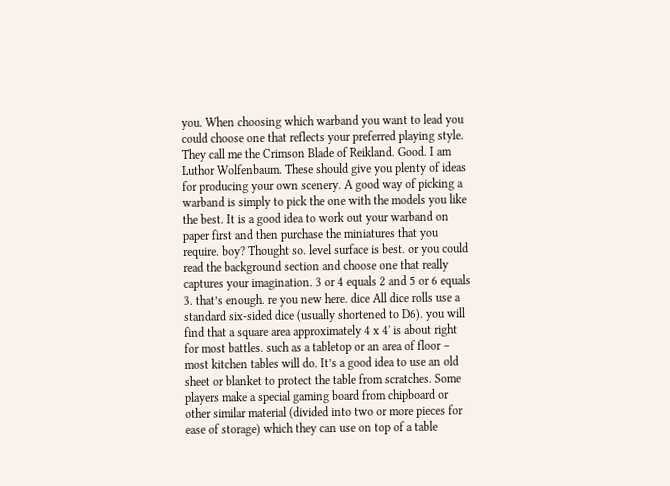you. When choosing which warband you want to lead you could choose one that reflects your preferred playing style. They call me the Crimson Blade of Reikland. Good. I am Luthor Wolfenbaum. These should give you plenty of ideas for producing your own scenery. A good way of picking a warband is simply to pick the one with the models you like the best. It is a good idea to work out your warband on paper first and then purchase the miniatures that you require. boy? Thought so. level surface is best. or you could read the background section and choose one that really captures your imagination. 3 or 4 equals 2 and 5 or 6 equals 3. that’s enough. re you new here. dice All dice rolls use a standard six-sided dice (usually shortened to D6). you will find that a square area approximately 4 x 4' is about right for most battles. such as a tabletop or an area of floor – most kitchen tables will do. It’s a good idea to use an old sheet or blanket to protect the table from scratches. Some players make a special gaming board from chipboard or other similar material (divided into two or more pieces for ease of storage) which they can use on top of a table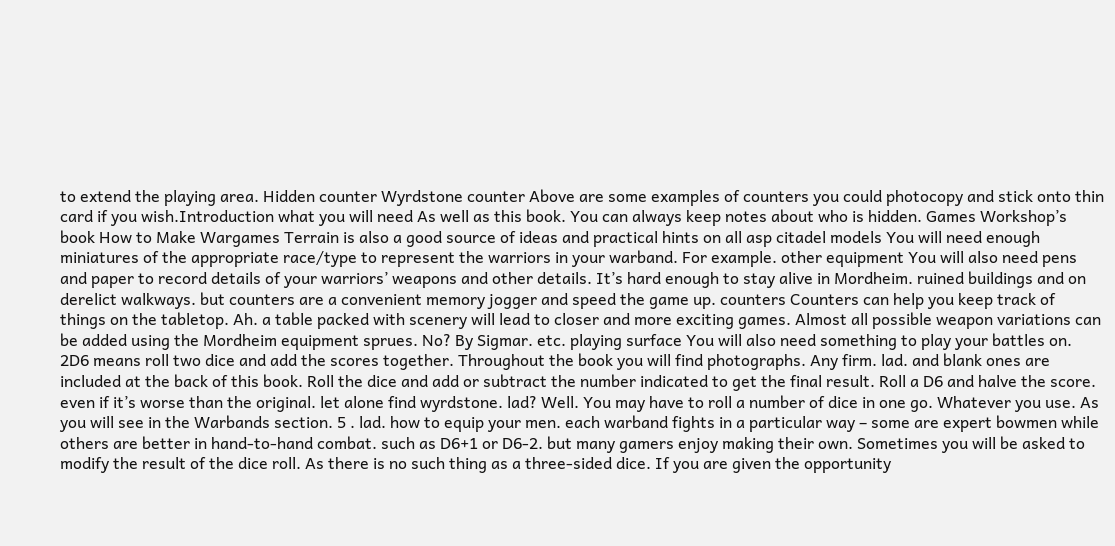to extend the playing area. Hidden counter Wyrdstone counter Above are some examples of counters you could photocopy and stick onto thin card if you wish.Introduction what you will need As well as this book. You can always keep notes about who is hidden. Games Workshop’s book How to Make Wargames Terrain is also a good source of ideas and practical hints on all asp citadel models You will need enough miniatures of the appropriate race/type to represent the warriors in your warband. For example. other equipment You will also need pens and paper to record details of your warriors’ weapons and other details. It’s hard enough to stay alive in Mordheim. ruined buildings and on derelict walkways. but counters are a convenient memory jogger and speed the game up. counters Counters can help you keep track of things on the tabletop. Ah. a table packed with scenery will lead to closer and more exciting games. Almost all possible weapon variations can be added using the Mordheim equipment sprues. No? By Sigmar. etc. playing surface You will also need something to play your battles on. 2D6 means roll two dice and add the scores together. Throughout the book you will find photographs. Any firm. lad. and blank ones are included at the back of this book. Roll the dice and add or subtract the number indicated to get the final result. Roll a D6 and halve the score. even if it’s worse than the original. let alone find wyrdstone. lad? Well. You may have to roll a number of dice in one go. Whatever you use. As you will see in the Warbands section. 5 . lad. how to equip your men. each warband fights in a particular way – some are expert bowmen while others are better in hand-to-hand combat. such as D6+1 or D6-2. but many gamers enjoy making their own. Sometimes you will be asked to modify the result of the dice roll. As there is no such thing as a three-sided dice. If you are given the opportunity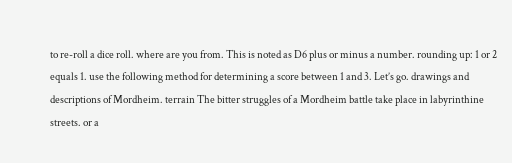to re-roll a dice roll. where are you from. This is noted as D6 plus or minus a number. rounding up: 1 or 2 equals 1. use the following method for determining a score between 1 and 3. Let’s go. drawings and descriptions of Mordheim. terrain The bitter struggles of a Mordheim battle take place in labyrinthine streets. or a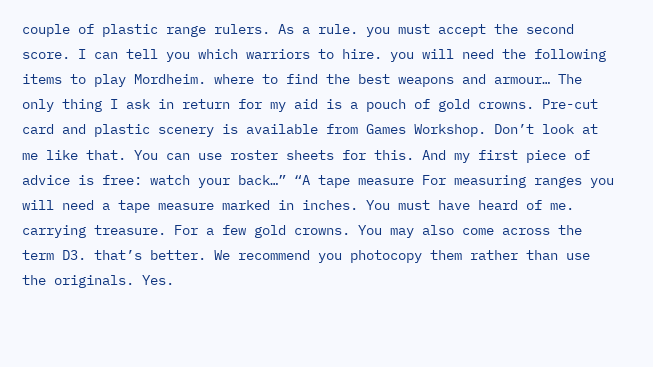couple of plastic range rulers. As a rule. you must accept the second score. I can tell you which warriors to hire. you will need the following items to play Mordheim. where to find the best weapons and armour… The only thing I ask in return for my aid is a pouch of gold crowns. Pre-cut card and plastic scenery is available from Games Workshop. Don’t look at me like that. You can use roster sheets for this. And my first piece of advice is free: watch your back…” “A tape measure For measuring ranges you will need a tape measure marked in inches. You must have heard of me. carrying treasure. For a few gold crowns. You may also come across the term D3. that’s better. We recommend you photocopy them rather than use the originals. Yes.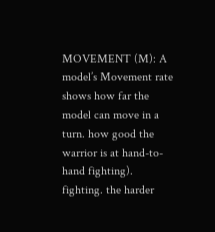MOVEMENT (M): A model’s Movement rate shows how far the model can move in a turn. how good the warrior is at hand-to-hand fighting). fighting. the harder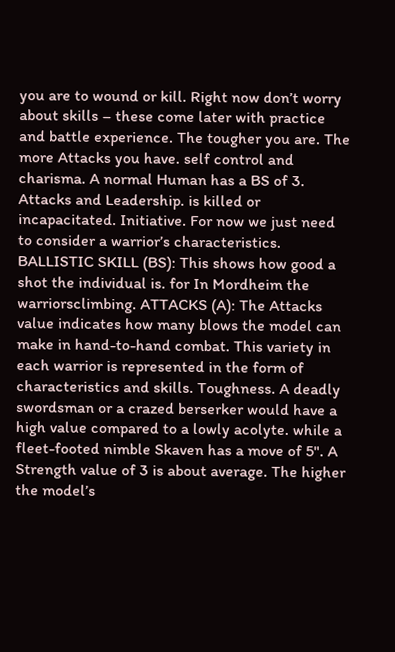you are to wound or kill. Right now don’t worry about skills – these come later with practice and battle experience. The tougher you are. The more Attacks you have. self control and charisma. A normal Human has a BS of 3. Attacks and Leadership. is killed or incapacitated. Initiative. For now we just need to consider a warrior’s characteristics. BALLISTIC SKILL (BS): This shows how good a shot the individual is. for In Mordheim the warriorsclimbing. ATTACKS (A): The Attacks value indicates how many blows the model can make in hand-to-hand combat. This variety in each warrior is represented in the form of characteristics and skills. Toughness. A deadly swordsman or a crazed berserker would have a high value compared to a lowly acolyte. while a fleet-footed nimble Skaven has a move of 5". A Strength value of 3 is about average. The higher the model’s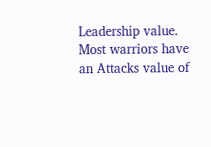Leadership value. Most warriors have an Attacks value of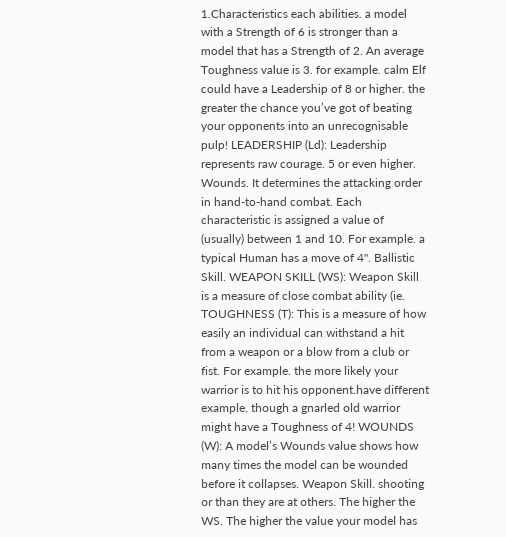1.Characteristics each abilities. a model with a Strength of 6 is stronger than a model that has a Strength of 2. An average Toughness value is 3. for example. calm Elf could have a Leadership of 8 or higher. the greater the chance you’ve got of beating your opponents into an unrecognisable pulp! LEADERSHIP (Ld): Leadership represents raw courage. 5 or even higher. Wounds. It determines the attacking order in hand-to-hand combat. Each characteristic is assigned a value of (usually) between 1 and 10. For example. a typical Human has a move of 4". Ballistic Skill. WEAPON SKILL (WS): Weapon Skill is a measure of close combat ability (ie. TOUGHNESS (T): This is a measure of how easily an individual can withstand a hit from a weapon or a blow from a club or fist. For example. the more likely your warrior is to hit his opponent.have different example. though a gnarled old warrior might have a Toughness of 4! WOUNDS (W): A model’s Wounds value shows how many times the model can be wounded before it collapses. Weapon Skill. shooting or than they are at others. The higher the WS. The higher the value your model has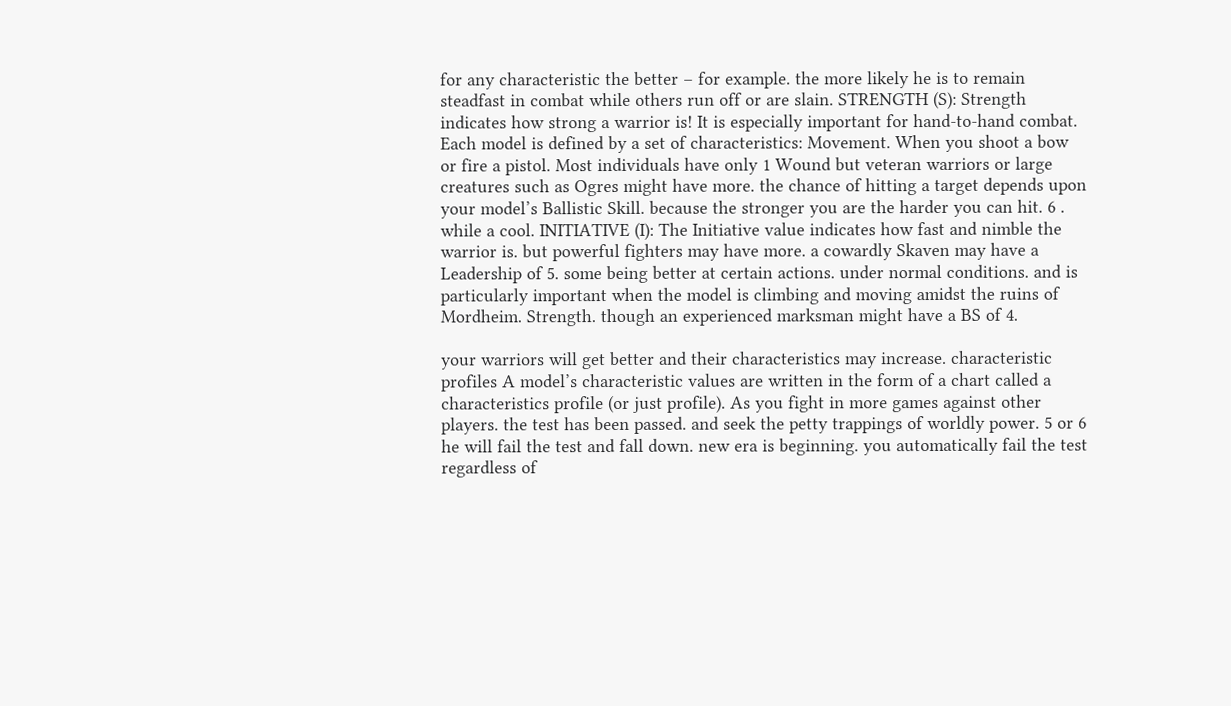for any characteristic the better – for example. the more likely he is to remain steadfast in combat while others run off or are slain. STRENGTH (S): Strength indicates how strong a warrior is! It is especially important for hand-to-hand combat. Each model is defined by a set of characteristics: Movement. When you shoot a bow or fire a pistol. Most individuals have only 1 Wound but veteran warriors or large creatures such as Ogres might have more. the chance of hitting a target depends upon your model’s Ballistic Skill. because the stronger you are the harder you can hit. 6 . while a cool. INITIATIVE (I): The Initiative value indicates how fast and nimble the warrior is. but powerful fighters may have more. a cowardly Skaven may have a Leadership of 5. some being better at certain actions. under normal conditions. and is particularly important when the model is climbing and moving amidst the ruins of Mordheim. Strength. though an experienced marksman might have a BS of 4.

your warriors will get better and their characteristics may increase. characteristic profiles A model’s characteristic values are written in the form of a chart called a characteristics profile (or just profile). As you fight in more games against other players. the test has been passed. and seek the petty trappings of worldly power. 5 or 6 he will fail the test and fall down. new era is beginning. you automatically fail the test regardless of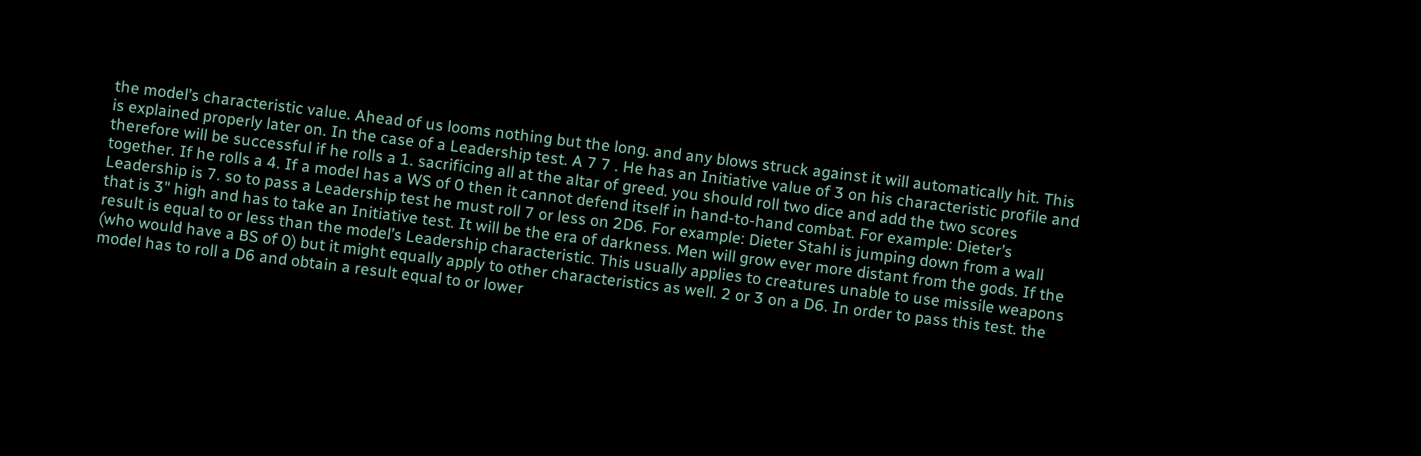the model’s characteristic value. Ahead of us looms nothing but the long. and any blows struck against it will automatically hit. This is explained properly later on. In the case of a Leadership test. A 7 7 . He has an Initiative value of 3 on his characteristic profile and therefore will be successful if he rolls a 1. sacrificing all at the altar of greed. you should roll two dice and add the two scores together. If he rolls a 4. If a model has a WS of 0 then it cannot defend itself in hand-to-hand combat. For example: Dieter’s Leadership is 7. so to pass a Leadership test he must roll 7 or less on 2D6. For example: Dieter Stahl is jumping down from a wall that is 3" high and has to take an Initiative test. It will be the era of darkness. Men will grow ever more distant from the gods. If the result is equal to or less than the model’s Leadership characteristic. This usually applies to creatures unable to use missile weapons (who would have a BS of 0) but it might equally apply to other characteristics as well. 2 or 3 on a D6. In order to pass this test. the model has to roll a D6 and obtain a result equal to or lower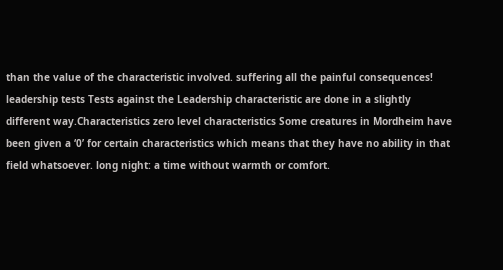than the value of the characteristic involved. suffering all the painful consequences! leadership tests Tests against the Leadership characteristic are done in a slightly different way.Characteristics zero level characteristics Some creatures in Mordheim have been given a ‘0’ for certain characteristics which means that they have no ability in that field whatsoever. long night: a time without warmth or comfort.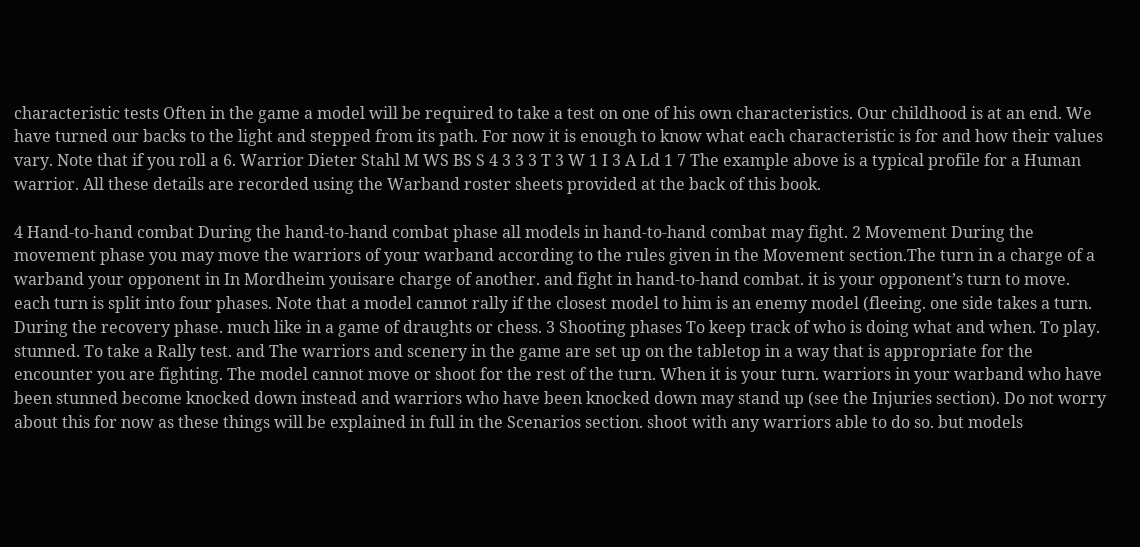characteristic tests Often in the game a model will be required to take a test on one of his own characteristics. Our childhood is at an end. We have turned our backs to the light and stepped from its path. For now it is enough to know what each characteristic is for and how their values vary. Note that if you roll a 6. Warrior Dieter Stahl M WS BS S 4 3 3 3 T 3 W 1 I 3 A Ld 1 7 The example above is a typical profile for a Human warrior. All these details are recorded using the Warband roster sheets provided at the back of this book.

4 Hand-to-hand combat During the hand-to-hand combat phase all models in hand-to-hand combat may fight. 2 Movement During the movement phase you may move the warriors of your warband according to the rules given in the Movement section.The turn in a charge of a warband your opponent in In Mordheim youisare charge of another. and fight in hand-to-hand combat. it is your opponent’s turn to move. each turn is split into four phases. Note that a model cannot rally if the closest model to him is an enemy model (fleeing. one side takes a turn. During the recovery phase. much like in a game of draughts or chess. 3 Shooting phases To keep track of who is doing what and when. To play. stunned. To take a Rally test. and The warriors and scenery in the game are set up on the tabletop in a way that is appropriate for the encounter you are fighting. The model cannot move or shoot for the rest of the turn. When it is your turn. warriors in your warband who have been stunned become knocked down instead and warriors who have been knocked down may stand up (see the Injuries section). Do not worry about this for now as these things will be explained in full in the Scenarios section. shoot with any warriors able to do so. but models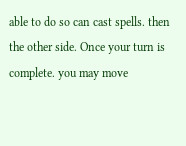able to do so can cast spells. then the other side. Once your turn is complete. you may move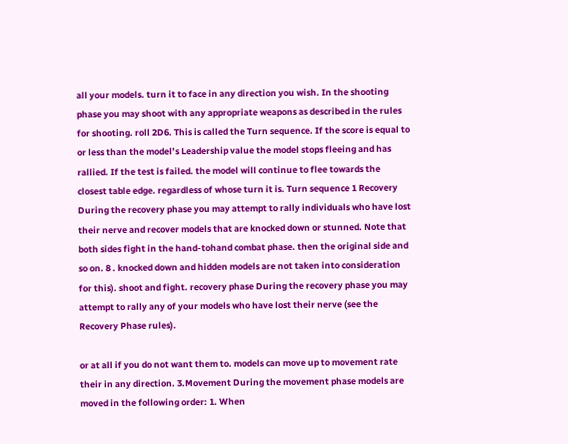all your models. turn it to face in any direction you wish. In the shooting phase you may shoot with any appropriate weapons as described in the rules for shooting. roll 2D6. This is called the Turn sequence. If the score is equal to or less than the model’s Leadership value the model stops fleeing and has rallied. If the test is failed. the model will continue to flee towards the closest table edge. regardless of whose turn it is. Turn sequence 1 Recovery During the recovery phase you may attempt to rally individuals who have lost their nerve and recover models that are knocked down or stunned. Note that both sides fight in the hand-tohand combat phase. then the original side and so on. 8 . knocked down and hidden models are not taken into consideration for this). shoot and fight. recovery phase During the recovery phase you may attempt to rally any of your models who have lost their nerve (see the Recovery Phase rules).

or at all if you do not want them to. models can move up to movement rate their in any direction. 3.Movement During the movement phase models are moved in the following order: 1. When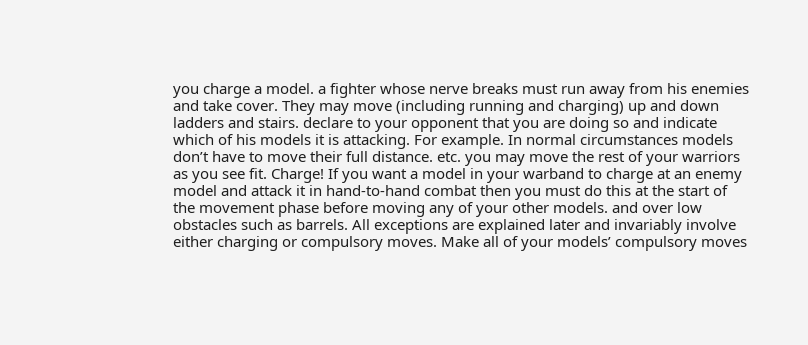you charge a model. a fighter whose nerve breaks must run away from his enemies and take cover. They may move (including running and charging) up and down ladders and stairs. declare to your opponent that you are doing so and indicate which of his models it is attacking. For example. In normal circumstances models don’t have to move their full distance. etc. you may move the rest of your warriors as you see fit. Charge! If you want a model in your warband to charge at an enemy model and attack it in hand-to-hand combat then you must do this at the start of the movement phase before moving any of your other models. and over low obstacles such as barrels. All exceptions are explained later and invariably involve either charging or compulsory moves. Make all of your models’ compulsory moves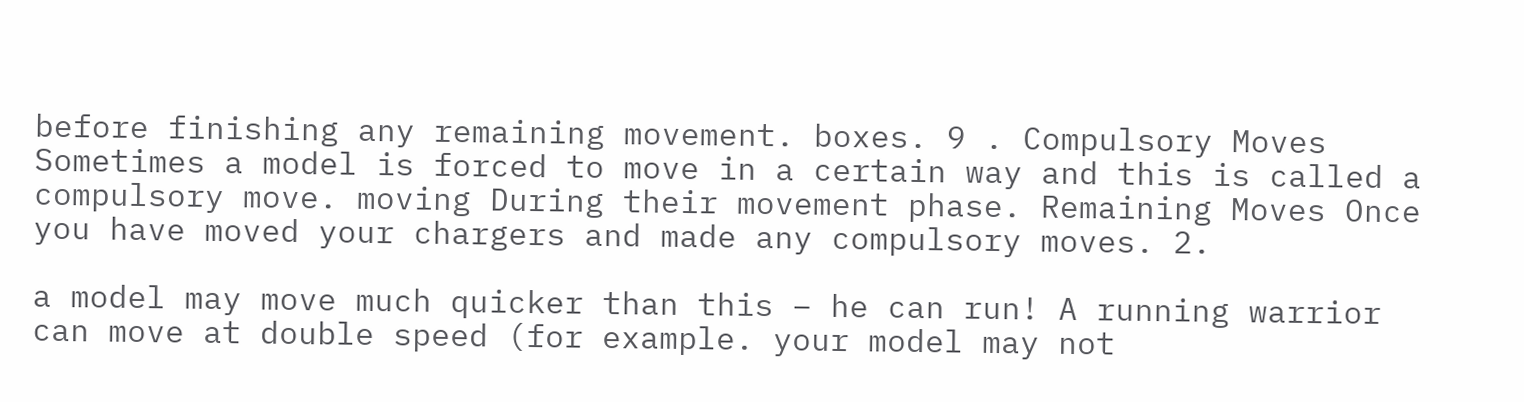before finishing any remaining movement. boxes. 9 . Compulsory Moves Sometimes a model is forced to move in a certain way and this is called a compulsory move. moving During their movement phase. Remaining Moves Once you have moved your chargers and made any compulsory moves. 2.

a model may move much quicker than this – he can run! A running warrior can move at double speed (for example. your model may not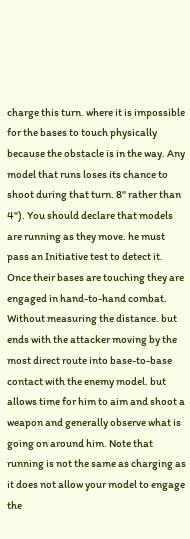charge this turn. where it is impossible for the bases to touch physically because the obstacle is in the way. Any model that runs loses its chance to shoot during that turn. 8" rather than 4"). You should declare that models are running as they move. he must pass an Initiative test to detect it. Once their bases are touching they are engaged in hand-to-hand combat. Without measuring the distance. but ends with the attacker moving by the most direct route into base-to-base contact with the enemy model. but allows time for him to aim and shoot a weapon and generally observe what is going on around him. Note that running is not the same as charging as it does not allow your model to engage the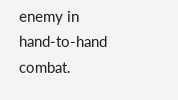enemy in hand-to-hand combat.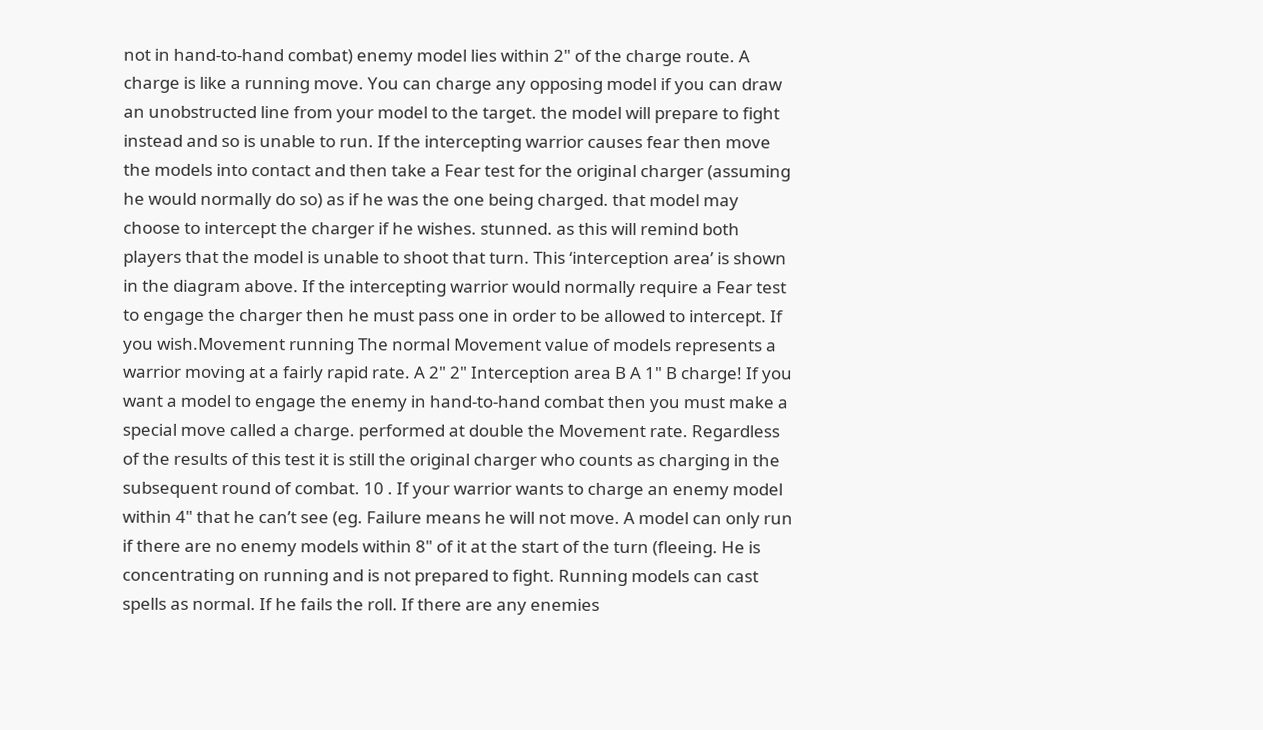not in hand-to-hand combat) enemy model lies within 2" of the charge route. A charge is like a running move. You can charge any opposing model if you can draw an unobstructed line from your model to the target. the model will prepare to fight instead and so is unable to run. If the intercepting warrior causes fear then move the models into contact and then take a Fear test for the original charger (assuming he would normally do so) as if he was the one being charged. that model may choose to intercept the charger if he wishes. stunned. as this will remind both players that the model is unable to shoot that turn. This ‘interception area’ is shown in the diagram above. If the intercepting warrior would normally require a Fear test to engage the charger then he must pass one in order to be allowed to intercept. If you wish.Movement running The normal Movement value of models represents a warrior moving at a fairly rapid rate. A 2" 2" Interception area B A 1" B charge! If you want a model to engage the enemy in hand-to-hand combat then you must make a special move called a charge. performed at double the Movement rate. Regardless of the results of this test it is still the original charger who counts as charging in the subsequent round of combat. 10 . If your warrior wants to charge an enemy model within 4" that he can’t see (eg. Failure means he will not move. A model can only run if there are no enemy models within 8" of it at the start of the turn (fleeing. He is concentrating on running and is not prepared to fight. Running models can cast spells as normal. If he fails the roll. If there are any enemies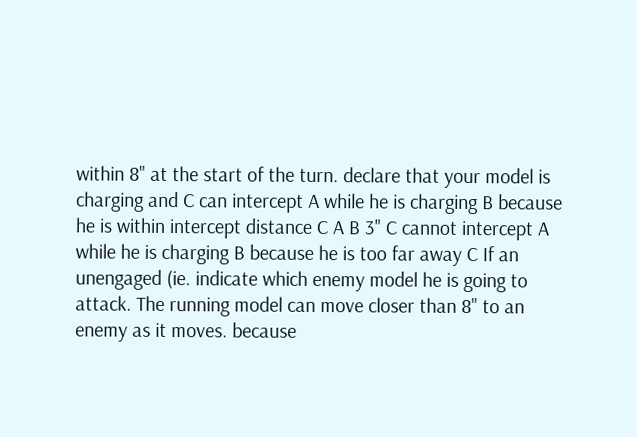within 8" at the start of the turn. declare that your model is charging and C can intercept A while he is charging B because he is within intercept distance C A B 3" C cannot intercept A while he is charging B because he is too far away C If an unengaged (ie. indicate which enemy model he is going to attack. The running model can move closer than 8" to an enemy as it moves. because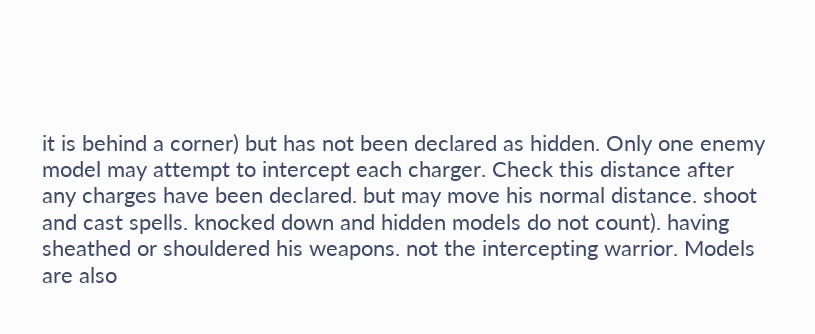it is behind a corner) but has not been declared as hidden. Only one enemy model may attempt to intercept each charger. Check this distance after any charges have been declared. but may move his normal distance. shoot and cast spells. knocked down and hidden models do not count). having sheathed or shouldered his weapons. not the intercepting warrior. Models are also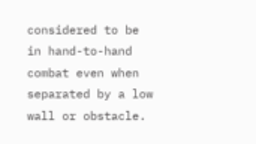considered to be in hand-to-hand combat even when separated by a low wall or obstacle.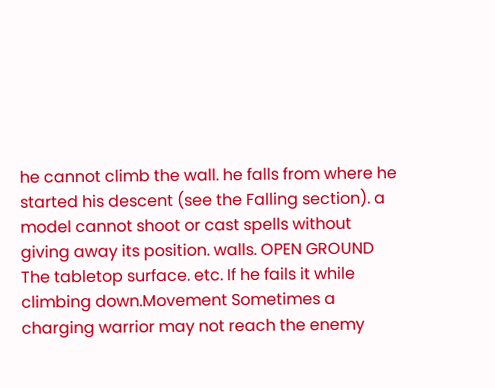he cannot climb the wall. he falls from where he started his descent (see the Falling section). a model cannot shoot or cast spells without giving away its position. walls. OPEN GROUND The tabletop surface. etc. If he fails it while climbing down.Movement Sometimes a charging warrior may not reach the enemy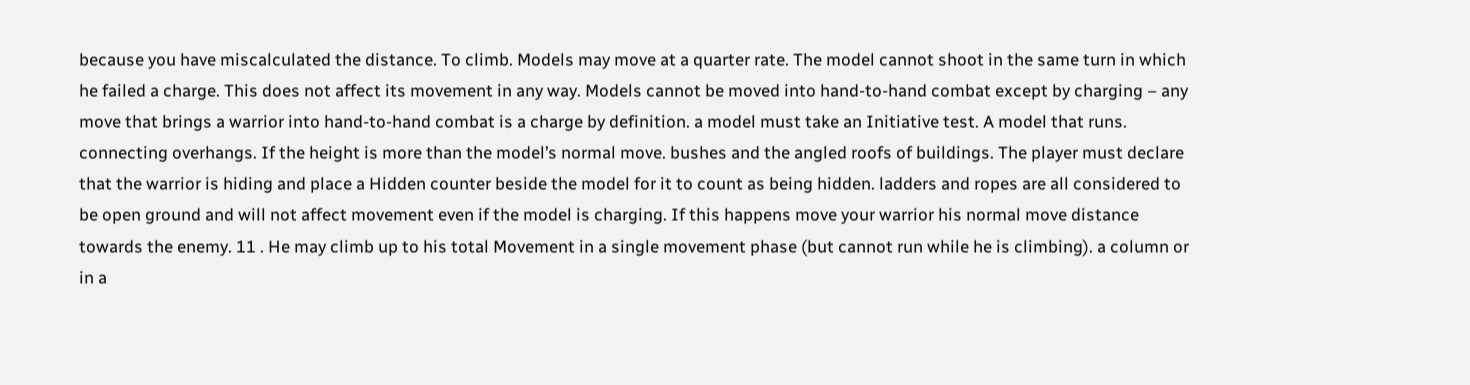because you have miscalculated the distance. To climb. Models may move at a quarter rate. The model cannot shoot in the same turn in which he failed a charge. This does not affect its movement in any way. Models cannot be moved into hand-to-hand combat except by charging – any move that brings a warrior into hand-to-hand combat is a charge by definition. a model must take an Initiative test. A model that runs. connecting overhangs. If the height is more than the model’s normal move. bushes and the angled roofs of buildings. The player must declare that the warrior is hiding and place a Hidden counter beside the model for it to count as being hidden. ladders and ropes are all considered to be open ground and will not affect movement even if the model is charging. If this happens move your warrior his normal move distance towards the enemy. 11 . He may climb up to his total Movement in a single movement phase (but cannot run while he is climbing). a column or in a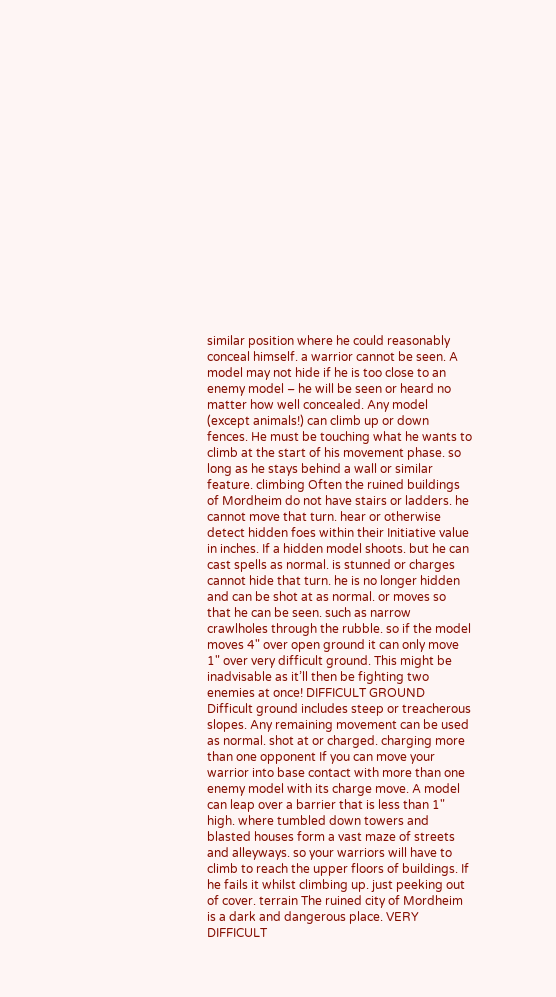similar position where he could reasonably conceal himself. a warrior cannot be seen. A model may not hide if he is too close to an enemy model – he will be seen or heard no matter how well concealed. Any model (except animals!) can climb up or down fences. He must be touching what he wants to climb at the start of his movement phase. so long as he stays behind a wall or similar feature. climbing Often the ruined buildings of Mordheim do not have stairs or ladders. he cannot move that turn. hear or otherwise detect hidden foes within their Initiative value in inches. If a hidden model shoots. but he can cast spells as normal. is stunned or charges cannot hide that turn. he is no longer hidden and can be shot at as normal. or moves so that he can be seen. such as narrow crawlholes through the rubble. so if the model moves 4" over open ground it can only move 1" over very difficult ground. This might be inadvisable as it’ll then be fighting two enemies at once! DIFFICULT GROUND Difficult ground includes steep or treacherous slopes. Any remaining movement can be used as normal. shot at or charged. charging more than one opponent If you can move your warrior into base contact with more than one enemy model with its charge move. A model can leap over a barrier that is less than 1" high. where tumbled down towers and blasted houses form a vast maze of streets and alleyways. so your warriors will have to climb to reach the upper floors of buildings. If he fails it whilst climbing up. just peeking out of cover. terrain The ruined city of Mordheim is a dark and dangerous place. VERY DIFFICULT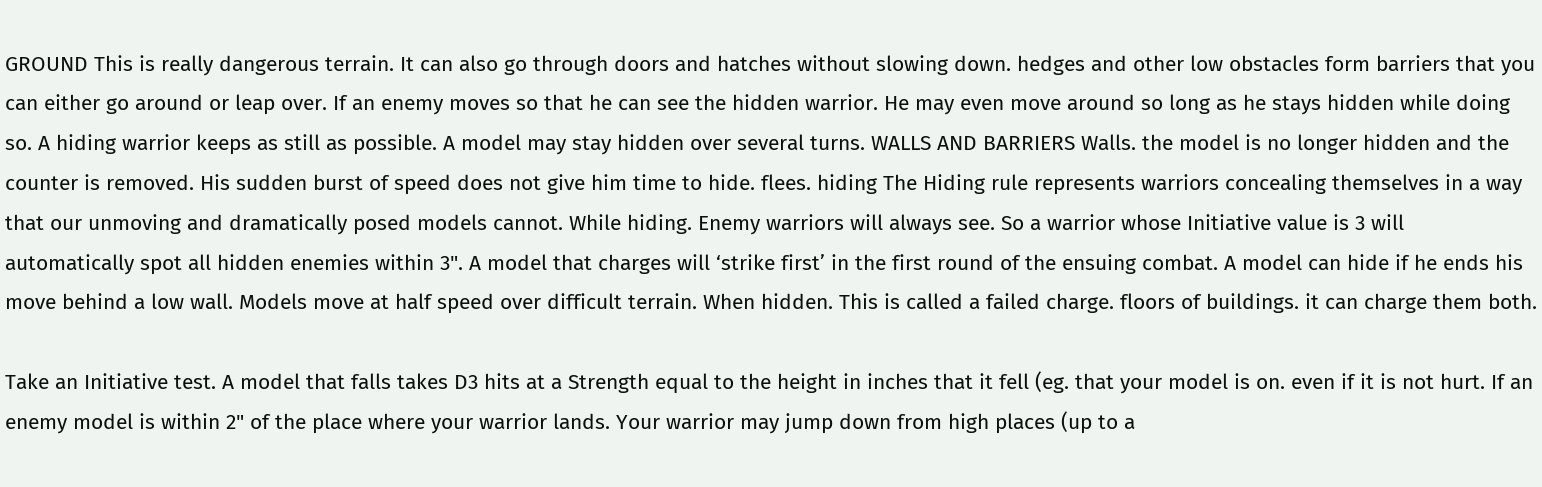GROUND This is really dangerous terrain. It can also go through doors and hatches without slowing down. hedges and other low obstacles form barriers that you can either go around or leap over. If an enemy moves so that he can see the hidden warrior. He may even move around so long as he stays hidden while doing so. A hiding warrior keeps as still as possible. A model may stay hidden over several turns. WALLS AND BARRIERS Walls. the model is no longer hidden and the counter is removed. His sudden burst of speed does not give him time to hide. flees. hiding The Hiding rule represents warriors concealing themselves in a way that our unmoving and dramatically posed models cannot. While hiding. Enemy warriors will always see. So a warrior whose Initiative value is 3 will automatically spot all hidden enemies within 3". A model that charges will ‘strike first’ in the first round of the ensuing combat. A model can hide if he ends his move behind a low wall. Models move at half speed over difficult terrain. When hidden. This is called a failed charge. floors of buildings. it can charge them both.

Take an Initiative test. A model that falls takes D3 hits at a Strength equal to the height in inches that it fell (eg. that your model is on. even if it is not hurt. If an enemy model is within 2" of the place where your warrior lands. Your warrior may jump down from high places (up to a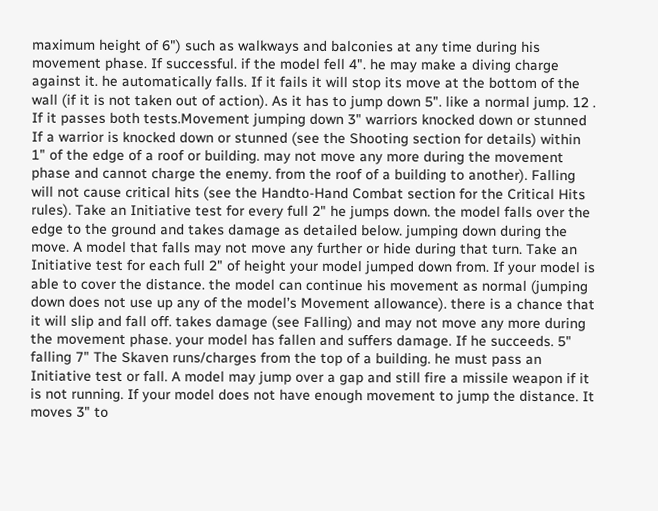maximum height of 6") such as walkways and balconies at any time during his movement phase. If successful. if the model fell 4". he may make a diving charge against it. he automatically falls. If it fails it will stop its move at the bottom of the wall (if it is not taken out of action). As it has to jump down 5". like a normal jump. 12 . If it passes both tests.Movement jumping down 3" warriors knocked down or stunned If a warrior is knocked down or stunned (see the Shooting section for details) within 1" of the edge of a roof or building. may not move any more during the movement phase and cannot charge the enemy. from the roof of a building to another). Falling will not cause critical hits (see the Handto-Hand Combat section for the Critical Hits rules). Take an Initiative test for every full 2" he jumps down. the model falls over the edge to the ground and takes damage as detailed below. jumping down during the move. A model that falls may not move any further or hide during that turn. Take an Initiative test for each full 2" of height your model jumped down from. If your model is able to cover the distance. the model can continue his movement as normal (jumping down does not use up any of the model’s Movement allowance). there is a chance that it will slip and fall off. takes damage (see Falling) and may not move any more during the movement phase. your model has fallen and suffers damage. If he succeeds. 5" falling 7" The Skaven runs/charges from the top of a building. he must pass an Initiative test or fall. A model may jump over a gap and still fire a missile weapon if it is not running. If your model does not have enough movement to jump the distance. It moves 3" to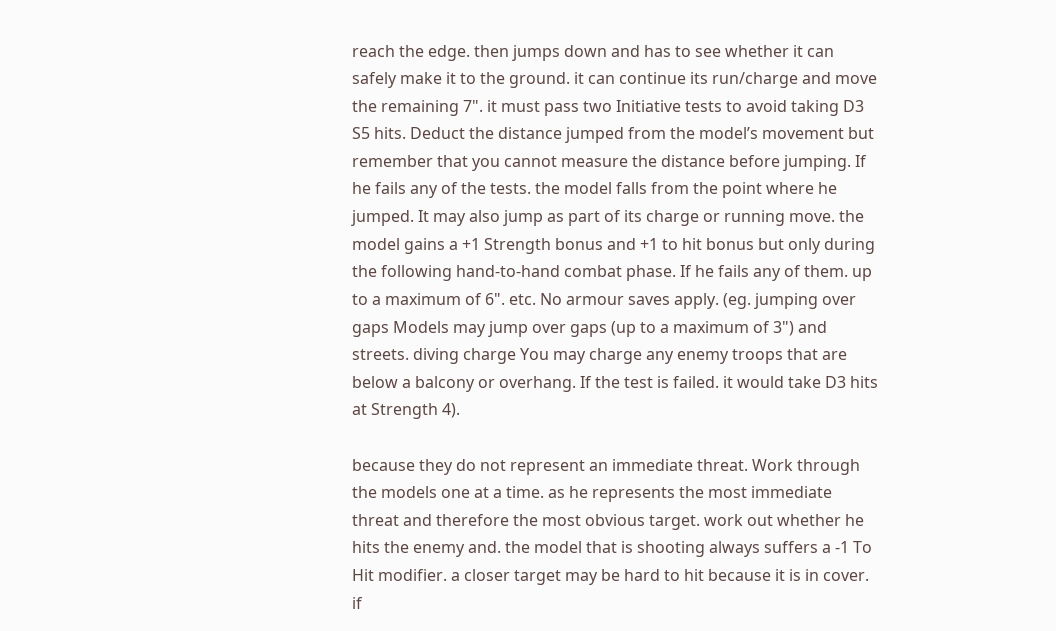reach the edge. then jumps down and has to see whether it can safely make it to the ground. it can continue its run/charge and move the remaining 7". it must pass two Initiative tests to avoid taking D3 S5 hits. Deduct the distance jumped from the model’s movement but remember that you cannot measure the distance before jumping. If he fails any of the tests. the model falls from the point where he jumped. It may also jump as part of its charge or running move. the model gains a +1 Strength bonus and +1 to hit bonus but only during the following hand-to-hand combat phase. If he fails any of them. up to a maximum of 6". etc. No armour saves apply. (eg. jumping over gaps Models may jump over gaps (up to a maximum of 3") and streets. diving charge You may charge any enemy troops that are below a balcony or overhang. If the test is failed. it would take D3 hits at Strength 4).

because they do not represent an immediate threat. Work through the models one at a time. as he represents the most immediate threat and therefore the most obvious target. work out whether he hits the enemy and. the model that is shooting always suffers a -1 To Hit modifier. a closer target may be hard to hit because it is in cover. if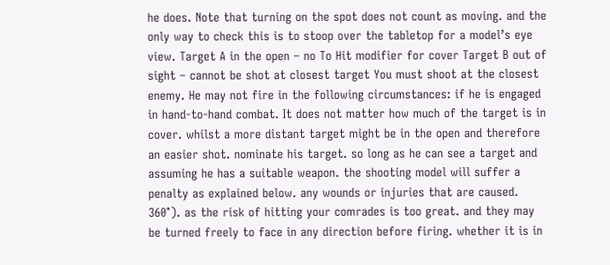he does. Note that turning on the spot does not count as moving. and the only way to check this is to stoop over the tabletop for a model’s eye view. Target A in the open – no To Hit modifier for cover Target B out of sight – cannot be shot at closest target You must shoot at the closest enemy. He may not fire in the following circumstances: if he is engaged in hand-to-hand combat. It does not matter how much of the target is in cover. whilst a more distant target might be in the open and therefore an easier shot. nominate his target. so long as he can see a target and assuming he has a suitable weapon. the shooting model will suffer a penalty as explained below. any wounds or injuries that are caused. 360°). as the risk of hitting your comrades is too great. and they may be turned freely to face in any direction before firing. whether it is in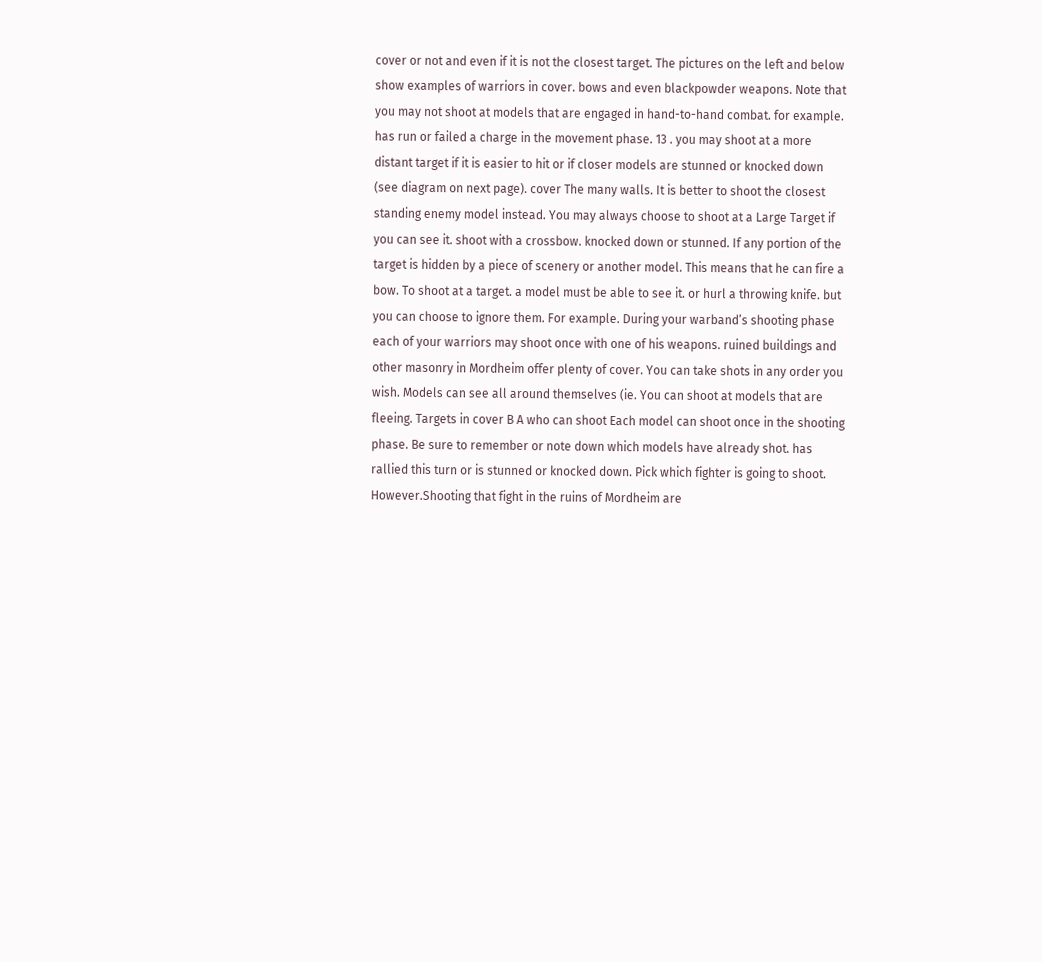cover or not and even if it is not the closest target. The pictures on the left and below show examples of warriors in cover. bows and even blackpowder weapons. Note that you may not shoot at models that are engaged in hand-to-hand combat. for example. has run or failed a charge in the movement phase. 13 . you may shoot at a more distant target if it is easier to hit or if closer models are stunned or knocked down (see diagram on next page). cover The many walls. It is better to shoot the closest standing enemy model instead. You may always choose to shoot at a Large Target if you can see it. shoot with a crossbow. knocked down or stunned. If any portion of the target is hidden by a piece of scenery or another model. This means that he can fire a bow. To shoot at a target. a model must be able to see it. or hurl a throwing knife. but you can choose to ignore them. For example. During your warband’s shooting phase each of your warriors may shoot once with one of his weapons. ruined buildings and other masonry in Mordheim offer plenty of cover. You can take shots in any order you wish. Models can see all around themselves (ie. You can shoot at models that are fleeing. Targets in cover B A who can shoot Each model can shoot once in the shooting phase. Be sure to remember or note down which models have already shot. has rallied this turn or is stunned or knocked down. Pick which fighter is going to shoot. However.Shooting that fight in the ruins of Mordheim are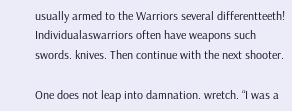usually armed to the Warriors several differentteeth! Individualaswarriors often have weapons such swords. knives. Then continue with the next shooter.

One does not leap into damnation. wretch. “I was a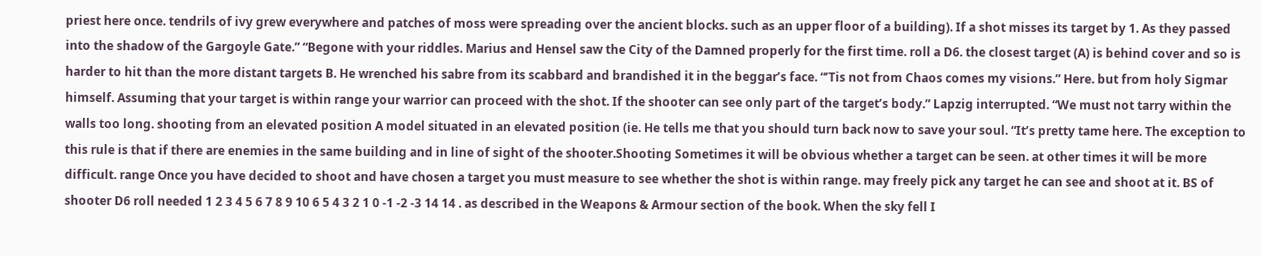priest here once. tendrils of ivy grew everywhere and patches of moss were spreading over the ancient blocks. such as an upper floor of a building). If a shot misses its target by 1. As they passed into the shadow of the Gargoyle Gate.” “Begone with your riddles. Marius and Hensel saw the City of the Damned properly for the first time. roll a D6. the closest target (A) is behind cover and so is harder to hit than the more distant targets B. He wrenched his sabre from its scabbard and brandished it in the beggar’s face. “’Tis not from Chaos comes my visions.” Here. but from holy Sigmar himself. Assuming that your target is within range your warrior can proceed with the shot. If the shooter can see only part of the target’s body.” Lapzig interrupted. “We must not tarry within the walls too long. shooting from an elevated position A model situated in an elevated position (ie. He tells me that you should turn back now to save your soul. “It’s pretty tame here. The exception to this rule is that if there are enemies in the same building and in line of sight of the shooter.Shooting Sometimes it will be obvious whether a target can be seen. at other times it will be more difficult. range Once you have decided to shoot and have chosen a target you must measure to see whether the shot is within range. may freely pick any target he can see and shoot at it. BS of shooter D6 roll needed 1 2 3 4 5 6 7 8 9 10 6 5 4 3 2 1 0 -1 -2 -3 14 14 . as described in the Weapons & Armour section of the book. When the sky fell I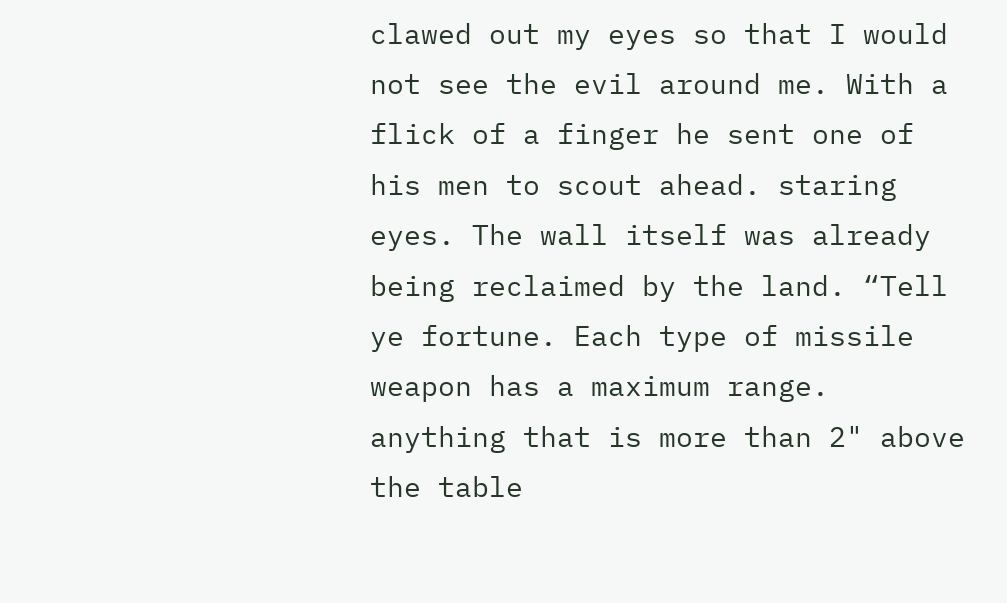clawed out my eyes so that I would not see the evil around me. With a flick of a finger he sent one of his men to scout ahead. staring eyes. The wall itself was already being reclaimed by the land. “Tell ye fortune. Each type of missile weapon has a maximum range. anything that is more than 2" above the table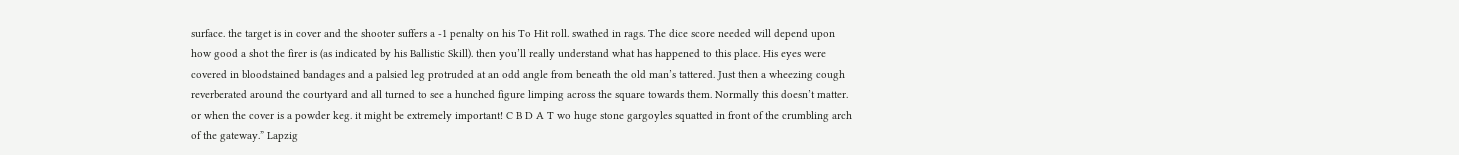surface. the target is in cover and the shooter suffers a -1 penalty on his To Hit roll. swathed in rags. The dice score needed will depend upon how good a shot the firer is (as indicated by his Ballistic Skill). then you’ll really understand what has happened to this place. His eyes were covered in bloodstained bandages and a palsied leg protruded at an odd angle from beneath the old man’s tattered. Just then a wheezing cough reverberated around the courtyard and all turned to see a hunched figure limping across the square towards them. Normally this doesn’t matter. or when the cover is a powder keg. it might be extremely important! C B D A T wo huge stone gargoyles squatted in front of the crumbling arch of the gateway.” Lapzig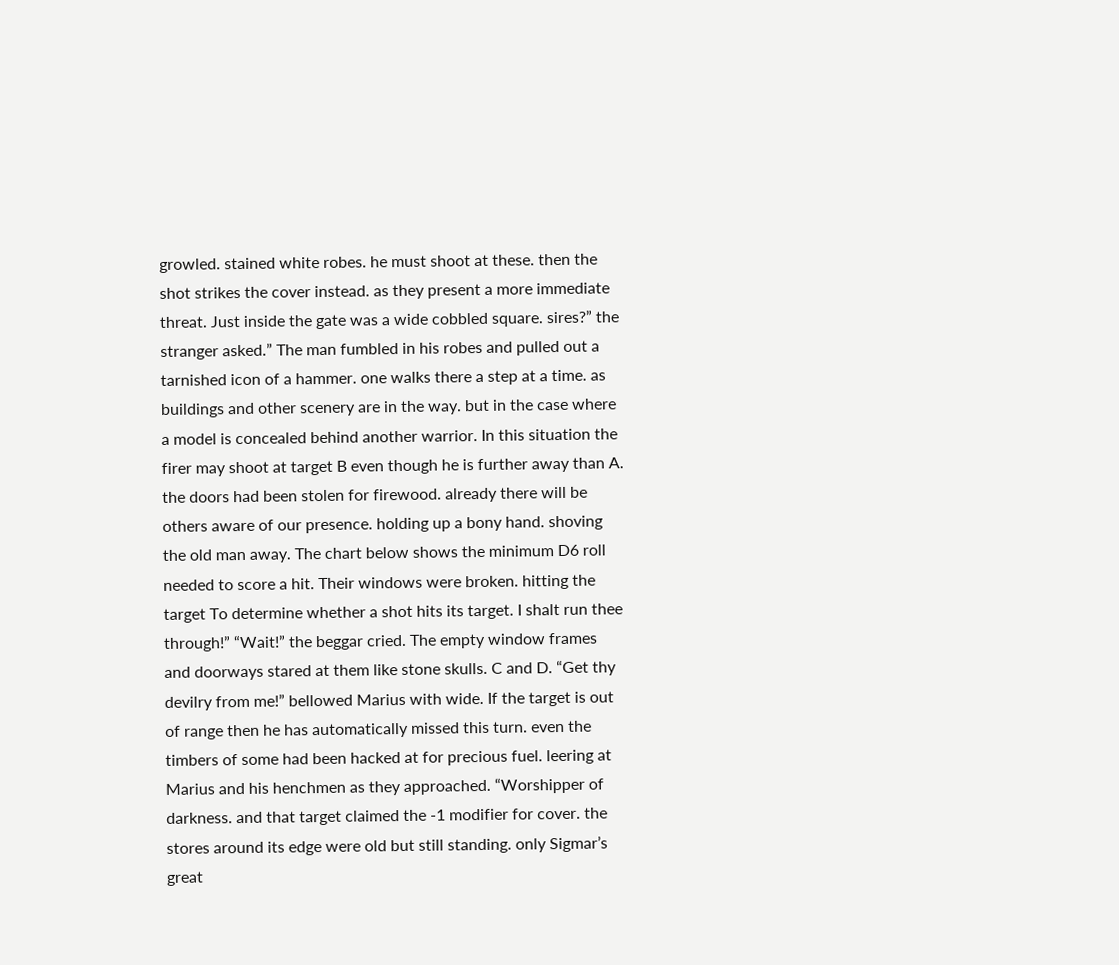growled. stained white robes. he must shoot at these. then the shot strikes the cover instead. as they present a more immediate threat. Just inside the gate was a wide cobbled square. sires?” the stranger asked.” The man fumbled in his robes and pulled out a tarnished icon of a hammer. one walks there a step at a time. as buildings and other scenery are in the way. but in the case where a model is concealed behind another warrior. In this situation the firer may shoot at target B even though he is further away than A. the doors had been stolen for firewood. already there will be others aware of our presence. holding up a bony hand. shoving the old man away. The chart below shows the minimum D6 roll needed to score a hit. Their windows were broken. hitting the target To determine whether a shot hits its target. I shalt run thee through!” “Wait!” the beggar cried. The empty window frames and doorways stared at them like stone skulls. C and D. “Get thy devilry from me!” bellowed Marius with wide. If the target is out of range then he has automatically missed this turn. even the timbers of some had been hacked at for precious fuel. leering at Marius and his henchmen as they approached. “Worshipper of darkness. and that target claimed the -1 modifier for cover. the stores around its edge were old but still standing. only Sigmar’s great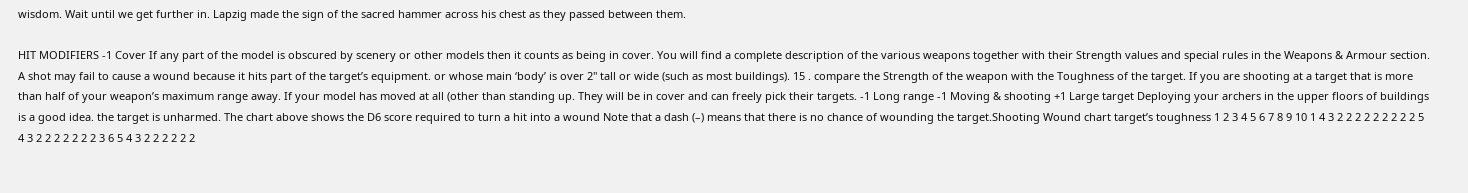wisdom. Wait until we get further in. Lapzig made the sign of the sacred hammer across his chest as they passed between them.

HIT MODIFIERS -1 Cover If any part of the model is obscured by scenery or other models then it counts as being in cover. You will find a complete description of the various weapons together with their Strength values and special rules in the Weapons & Armour section. A shot may fail to cause a wound because it hits part of the target’s equipment. or whose main ‘body’ is over 2" tall or wide (such as most buildings). 15 . compare the Strength of the weapon with the Toughness of the target. If you are shooting at a target that is more than half of your weapon’s maximum range away. If your model has moved at all (other than standing up. They will be in cover and can freely pick their targets. -1 Long range -1 Moving & shooting +1 Large target Deploying your archers in the upper floors of buildings is a good idea. the target is unharmed. The chart above shows the D6 score required to turn a hit into a wound Note that a dash (–) means that there is no chance of wounding the target.Shooting Wound chart target’s toughness 1 2 3 4 5 6 7 8 9 10 1 4 3 2 2 2 2 2 2 2 2 2 5 4 3 2 2 2 2 2 2 2 3 6 5 4 3 2 2 2 2 2 2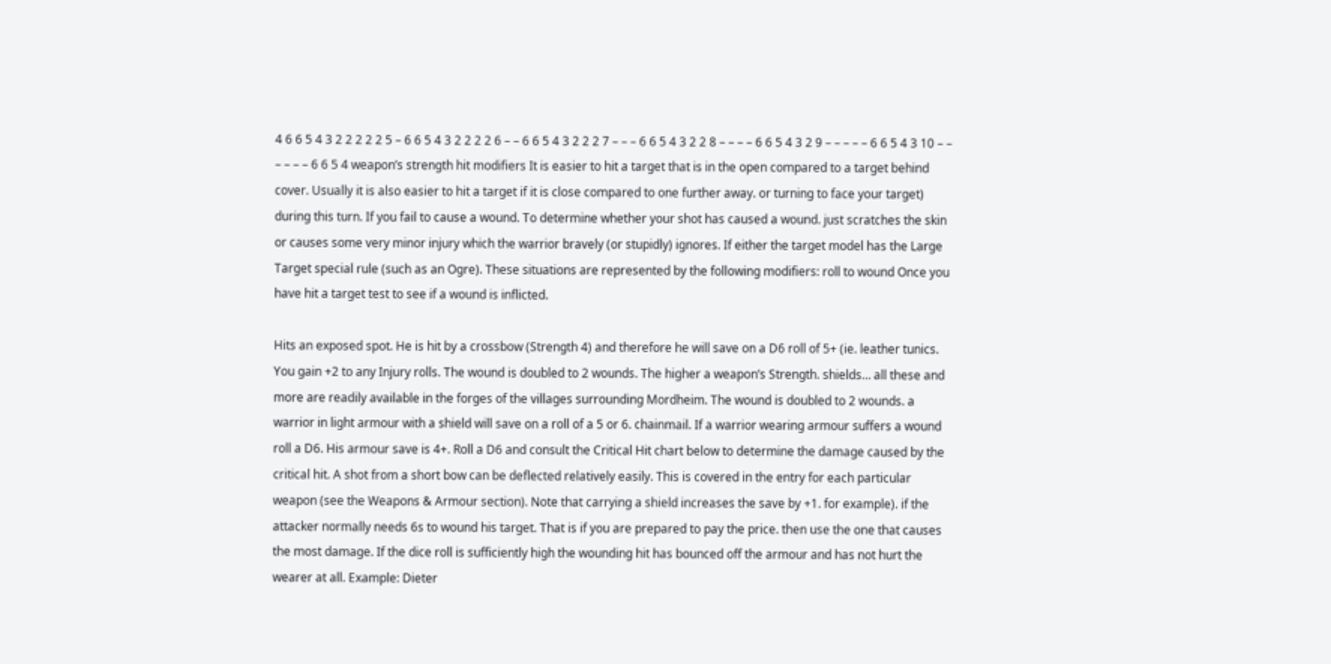4 6 6 5 4 3 2 2 2 2 2 5 – 6 6 5 4 3 2 2 2 2 6 – – 6 6 5 4 3 2 2 2 7 – – – 6 6 5 4 3 2 2 8 – – – – 6 6 5 4 3 2 9 – – – – – 6 6 5 4 3 10 – – – – – – 6 6 5 4 weapon’s strength hit modifiers It is easier to hit a target that is in the open compared to a target behind cover. Usually it is also easier to hit a target if it is close compared to one further away. or turning to face your target) during this turn. If you fail to cause a wound. To determine whether your shot has caused a wound. just scratches the skin or causes some very minor injury which the warrior bravely (or stupidly) ignores. If either the target model has the Large Target special rule (such as an Ogre). These situations are represented by the following modifiers: roll to wound Once you have hit a target test to see if a wound is inflicted.

Hits an exposed spot. He is hit by a crossbow (Strength 4) and therefore he will save on a D6 roll of 5+ (ie. leather tunics. You gain +2 to any Injury rolls. The wound is doubled to 2 wounds. The higher a weapon’s Strength. shields… all these and more are readily available in the forges of the villages surrounding Mordheim. The wound is doubled to 2 wounds. a warrior in light armour with a shield will save on a roll of a 5 or 6. chainmail. If a warrior wearing armour suffers a wound roll a D6. His armour save is 4+. Roll a D6 and consult the Critical Hit chart below to determine the damage caused by the critical hit. A shot from a short bow can be deflected relatively easily. This is covered in the entry for each particular weapon (see the Weapons & Armour section). Note that carrying a shield increases the save by +1. for example). if the attacker normally needs 6s to wound his target. That is if you are prepared to pay the price. then use the one that causes the most damage. If the dice roll is sufficiently high the wounding hit has bounced off the armour and has not hurt the wearer at all. Example: Dieter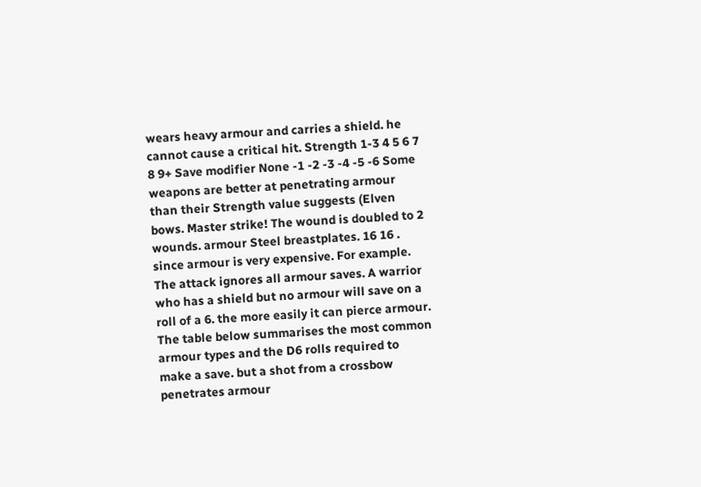wears heavy armour and carries a shield. he cannot cause a critical hit. Strength 1-3 4 5 6 7 8 9+ Save modifier None -1 -2 -3 -4 -5 -6 Some weapons are better at penetrating armour than their Strength value suggests (Elven bows. Master strike! The wound is doubled to 2 wounds. armour Steel breastplates. 16 16 . since armour is very expensive. For example. The attack ignores all armour saves. A warrior who has a shield but no armour will save on a roll of a 6. the more easily it can pierce armour. The table below summarises the most common armour types and the D6 rolls required to make a save. but a shot from a crossbow penetrates armour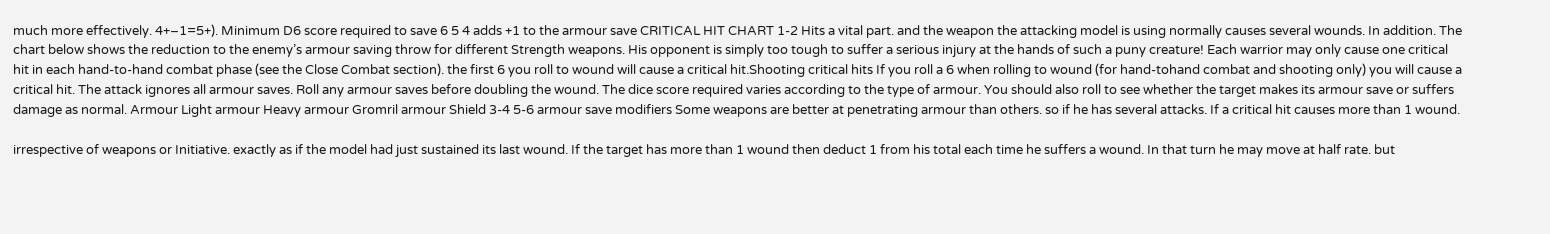much more effectively. 4+–1=5+). Minimum D6 score required to save 6 5 4 adds +1 to the armour save CRITICAL HIT CHART 1-2 Hits a vital part. and the weapon the attacking model is using normally causes several wounds. In addition. The chart below shows the reduction to the enemy’s armour saving throw for different Strength weapons. His opponent is simply too tough to suffer a serious injury at the hands of such a puny creature! Each warrior may only cause one critical hit in each hand-to-hand combat phase (see the Close Combat section). the first 6 you roll to wound will cause a critical hit.Shooting critical hits If you roll a 6 when rolling to wound (for hand-tohand combat and shooting only) you will cause a critical hit. The attack ignores all armour saves. Roll any armour saves before doubling the wound. The dice score required varies according to the type of armour. You should also roll to see whether the target makes its armour save or suffers damage as normal. Armour Light armour Heavy armour Gromril armour Shield 3-4 5-6 armour save modifiers Some weapons are better at penetrating armour than others. so if he has several attacks. If a critical hit causes more than 1 wound.

irrespective of weapons or Initiative. exactly as if the model had just sustained its last wound. If the target has more than 1 wound then deduct 1 from his total each time he suffers a wound. In that turn he may move at half rate. but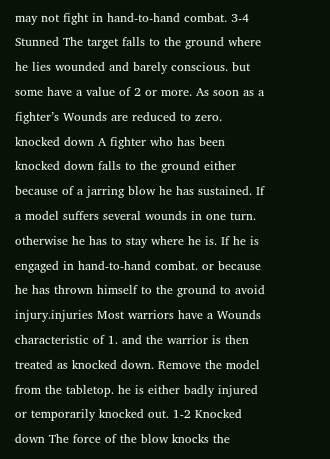may not fight in hand-to-hand combat. 3-4 Stunned The target falls to the ground where he lies wounded and barely conscious. but some have a value of 2 or more. As soon as a fighter’s Wounds are reduced to zero. knocked down A fighter who has been knocked down falls to the ground either because of a jarring blow he has sustained. If a model suffers several wounds in one turn. otherwise he has to stay where he is. If he is engaged in hand-to-hand combat. or because he has thrown himself to the ground to avoid injury.injuries Most warriors have a Wounds characteristic of 1. and the warrior is then treated as knocked down. Remove the model from the tabletop. he is either badly injured or temporarily knocked out. 1-2 Knocked down The force of the blow knocks the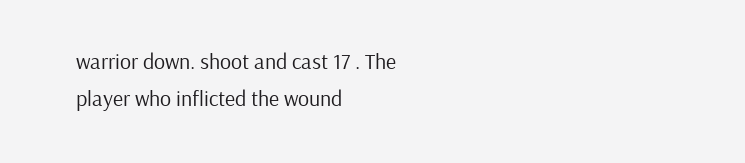warrior down. shoot and cast 17 . The player who inflicted the wound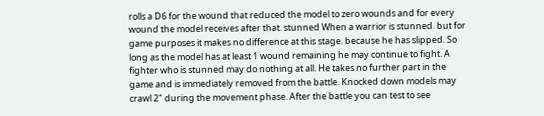rolls a D6 for the wound that reduced the model to zero wounds and for every wound the model receives after that. stunned When a warrior is stunned. but for game purposes it makes no difference at this stage. because he has slipped. So long as the model has at least 1 wound remaining he may continue to fight. A fighter who is stunned may do nothing at all. He takes no further part in the game and is immediately removed from the battle. Knocked down models may crawl 2" during the movement phase. After the battle you can test to see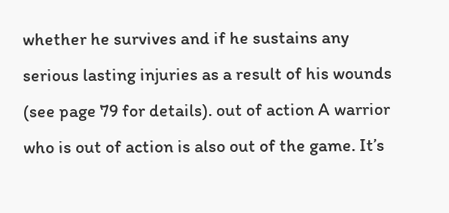whether he survives and if he sustains any serious lasting injuries as a result of his wounds (see page 79 for details). out of action A warrior who is out of action is also out of the game. It’s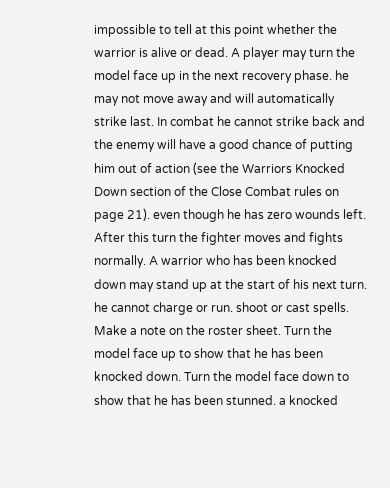impossible to tell at this point whether the warrior is alive or dead. A player may turn the model face up in the next recovery phase. he may not move away and will automatically strike last. In combat he cannot strike back and the enemy will have a good chance of putting him out of action (see the Warriors Knocked Down section of the Close Combat rules on page 21). even though he has zero wounds left. After this turn the fighter moves and fights normally. A warrior who has been knocked down may stand up at the start of his next turn. he cannot charge or run. shoot or cast spells. Make a note on the roster sheet. Turn the model face up to show that he has been knocked down. Turn the model face down to show that he has been stunned. a knocked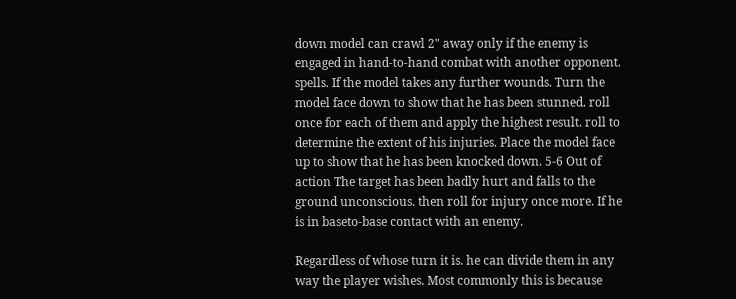down model can crawl 2" away only if the enemy is engaged in hand-to-hand combat with another opponent. spells. If the model takes any further wounds. Turn the model face down to show that he has been stunned. roll once for each of them and apply the highest result. roll to determine the extent of his injuries. Place the model face up to show that he has been knocked down. 5-6 Out of action The target has been badly hurt and falls to the ground unconscious. then roll for injury once more. If he is in baseto-base contact with an enemy.

Regardless of whose turn it is. he can divide them in any way the player wishes. Most commonly this is because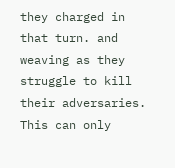they charged in that turn. and weaving as they struggle to kill their adversaries. This can only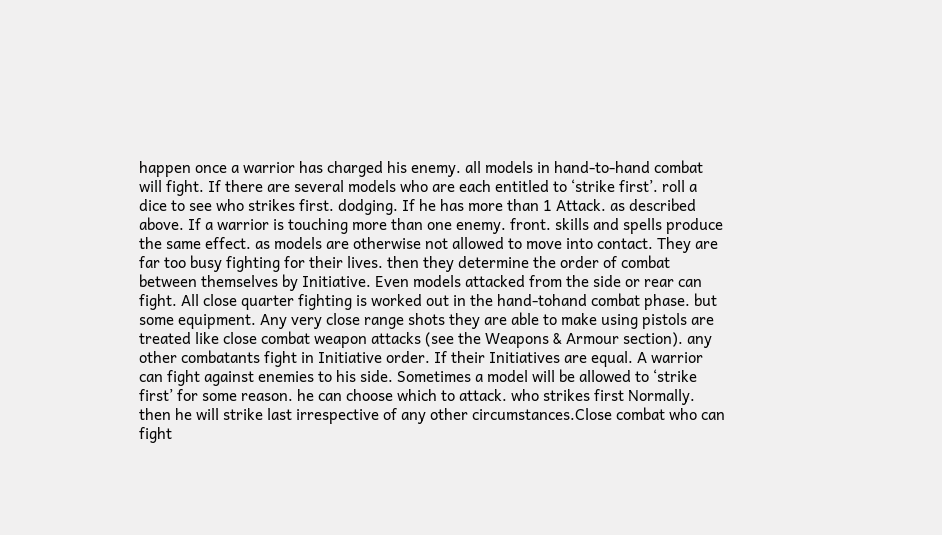happen once a warrior has charged his enemy. all models in hand-to-hand combat will fight. If there are several models who are each entitled to ‘strike first’. roll a dice to see who strikes first. dodging. If he has more than 1 Attack. as described above. If a warrior is touching more than one enemy. front. skills and spells produce the same effect. as models are otherwise not allowed to move into contact. They are far too busy fighting for their lives. then they determine the order of combat between themselves by Initiative. Even models attacked from the side or rear can fight. All close quarter fighting is worked out in the hand-tohand combat phase. but some equipment. Any very close range shots they are able to make using pistols are treated like close combat weapon attacks (see the Weapons & Armour section). any other combatants fight in Initiative order. If their Initiatives are equal. A warrior can fight against enemies to his side. Sometimes a model will be allowed to ‘strike first’ for some reason. he can choose which to attack. who strikes first Normally. then he will strike last irrespective of any other circumstances.Close combat who can fight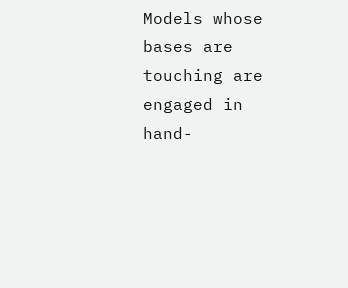Models whose bases are touching are engaged in hand-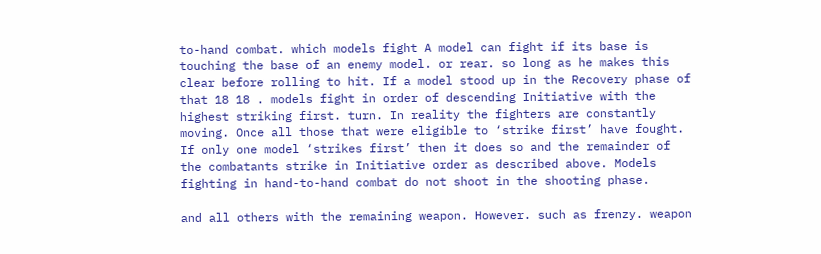to-hand combat. which models fight A model can fight if its base is touching the base of an enemy model. or rear. so long as he makes this clear before rolling to hit. If a model stood up in the Recovery phase of that 18 18 . models fight in order of descending Initiative with the highest striking first. turn. In reality the fighters are constantly moving. Once all those that were eligible to ‘strike first’ have fought. If only one model ‘strikes first’ then it does so and the remainder of the combatants strike in Initiative order as described above. Models fighting in hand-to-hand combat do not shoot in the shooting phase.

and all others with the remaining weapon. However. such as frenzy. weapon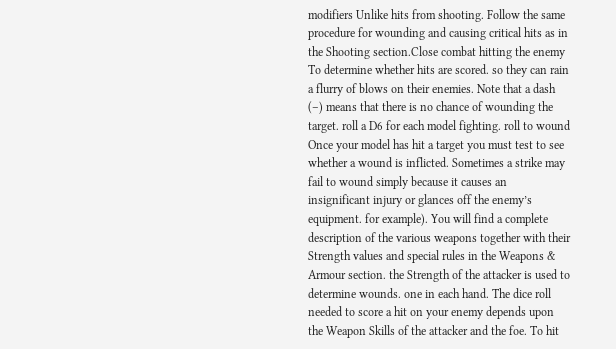modifiers Unlike hits from shooting. Follow the same procedure for wounding and causing critical hits as in the Shooting section.Close combat hitting the enemy To determine whether hits are scored. so they can rain a flurry of blows on their enemies. Note that a dash (–) means that there is no chance of wounding the target. roll a D6 for each model fighting. roll to wound Once your model has hit a target you must test to see whether a wound is inflicted. Sometimes a strike may fail to wound simply because it causes an insignificant injury or glances off the enemy’s equipment. for example). You will find a complete description of the various weapons together with their Strength values and special rules in the Weapons & Armour section. the Strength of the attacker is used to determine wounds. one in each hand. The dice roll needed to score a hit on your enemy depends upon the Weapon Skills of the attacker and the foe. To hit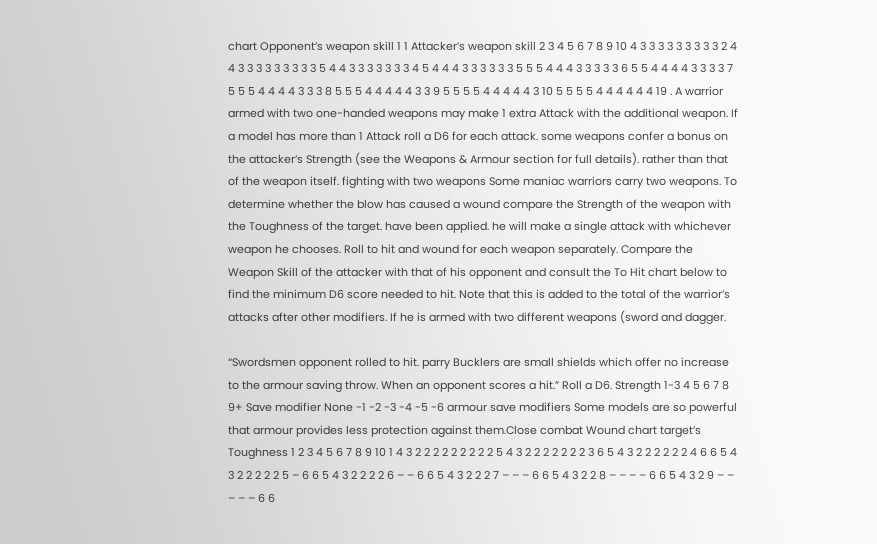chart Opponent’s weapon skill 1 1 Attacker’s weapon skill 2 3 4 5 6 7 8 9 10 4 3 3 3 3 3 3 3 3 3 2 4 4 3 3 3 3 3 3 3 3 3 5 4 4 3 3 3 3 3 3 3 4 5 4 4 4 3 3 3 3 3 3 5 5 5 4 4 4 3 3 3 3 3 6 5 5 4 4 4 4 3 3 3 3 7 5 5 5 4 4 4 4 3 3 3 8 5 5 5 4 4 4 4 4 3 3 9 5 5 5 5 4 4 4 4 4 3 10 5 5 5 5 4 4 4 4 4 4 19 . A warrior armed with two one-handed weapons may make 1 extra Attack with the additional weapon. If a model has more than 1 Attack roll a D6 for each attack. some weapons confer a bonus on the attacker’s Strength (see the Weapons & Armour section for full details). rather than that of the weapon itself. fighting with two weapons Some maniac warriors carry two weapons. To determine whether the blow has caused a wound compare the Strength of the weapon with the Toughness of the target. have been applied. he will make a single attack with whichever weapon he chooses. Roll to hit and wound for each weapon separately. Compare the Weapon Skill of the attacker with that of his opponent and consult the To Hit chart below to find the minimum D6 score needed to hit. Note that this is added to the total of the warrior’s attacks after other modifiers. If he is armed with two different weapons (sword and dagger.

“Swordsmen opponent rolled to hit. parry Bucklers are small shields which offer no increase to the armour saving throw. When an opponent scores a hit.” Roll a D6. Strength 1-3 4 5 6 7 8 9+ Save modifier None -1 -2 -3 -4 -5 -6 armour save modifiers Some models are so powerful that armour provides less protection against them.Close combat Wound chart target’s Toughness 1 2 3 4 5 6 7 8 9 10 1 4 3 2 2 2 2 2 2 2 2 2 5 4 3 2 2 2 2 2 2 2 3 6 5 4 3 2 2 2 2 2 2 4 6 6 5 4 3 2 2 2 2 2 5 – 6 6 5 4 3 2 2 2 2 6 – – 6 6 5 4 3 2 2 2 7 – – – 6 6 5 4 3 2 2 8 – – – – 6 6 5 4 3 2 9 – – – – – 6 6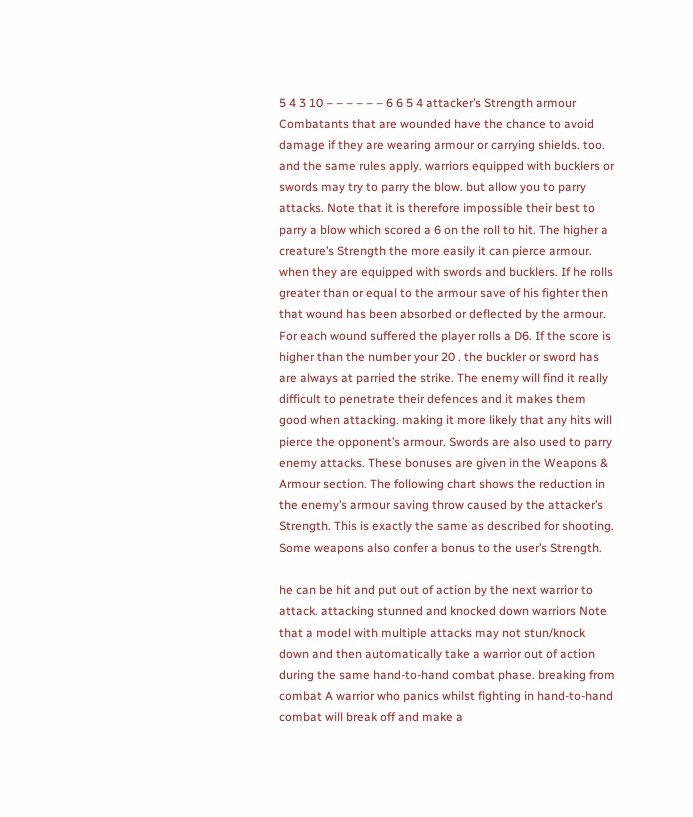5 4 3 10 – – – – – – 6 6 5 4 attacker’s Strength armour Combatants that are wounded have the chance to avoid damage if they are wearing armour or carrying shields. too. and the same rules apply. warriors equipped with bucklers or swords may try to parry the blow. but allow you to parry attacks. Note that it is therefore impossible their best to parry a blow which scored a 6 on the roll to hit. The higher a creature’s Strength the more easily it can pierce armour. when they are equipped with swords and bucklers. If he rolls greater than or equal to the armour save of his fighter then that wound has been absorbed or deflected by the armour. For each wound suffered the player rolls a D6. If the score is higher than the number your 20 . the buckler or sword has are always at parried the strike. The enemy will find it really difficult to penetrate their defences and it makes them good when attacking. making it more likely that any hits will pierce the opponent’s armour. Swords are also used to parry enemy attacks. These bonuses are given in the Weapons & Armour section. The following chart shows the reduction in the enemy’s armour saving throw caused by the attacker’s Strength. This is exactly the same as described for shooting. Some weapons also confer a bonus to the user’s Strength.

he can be hit and put out of action by the next warrior to attack. attacking stunned and knocked down warriors Note that a model with multiple attacks may not stun/knock down and then automatically take a warrior out of action during the same hand-to-hand combat phase. breaking from combat A warrior who panics whilst fighting in hand-to-hand combat will break off and make a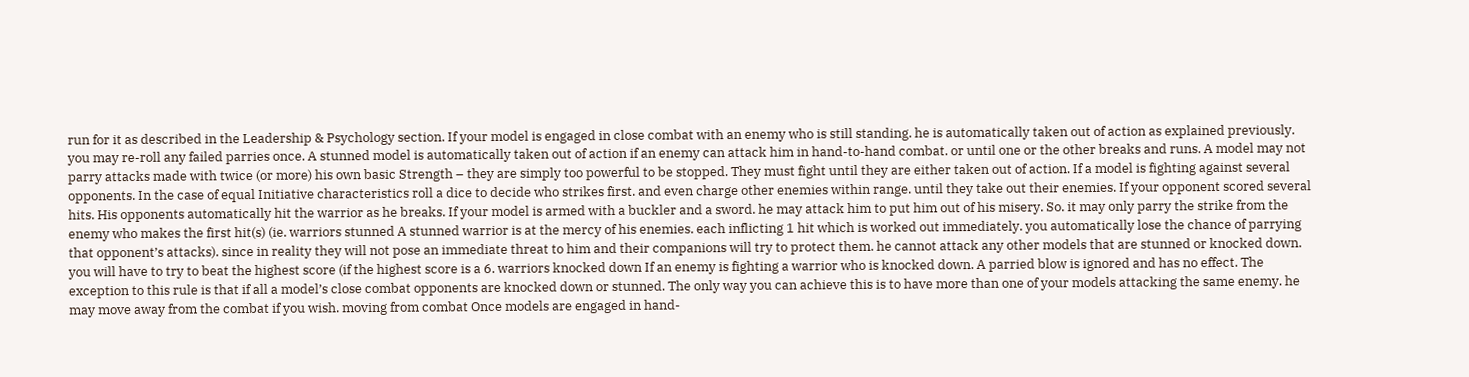run for it as described in the Leadership & Psychology section. If your model is engaged in close combat with an enemy who is still standing. he is automatically taken out of action as explained previously. you may re-roll any failed parries once. A stunned model is automatically taken out of action if an enemy can attack him in hand-to-hand combat. or until one or the other breaks and runs. A model may not parry attacks made with twice (or more) his own basic Strength – they are simply too powerful to be stopped. They must fight until they are either taken out of action. If a model is fighting against several opponents. In the case of equal Initiative characteristics roll a dice to decide who strikes first. and even charge other enemies within range. until they take out their enemies. If your opponent scored several hits. His opponents automatically hit the warrior as he breaks. If your model is armed with a buckler and a sword. he may attack him to put him out of his misery. So. it may only parry the strike from the enemy who makes the first hit(s) (ie. warriors stunned A stunned warrior is at the mercy of his enemies. each inflicting 1 hit which is worked out immediately. you automatically lose the chance of parrying that opponent’s attacks). since in reality they will not pose an immediate threat to him and their companions will try to protect them. he cannot attack any other models that are stunned or knocked down. you will have to try to beat the highest score (if the highest score is a 6. warriors knocked down If an enemy is fighting a warrior who is knocked down. A parried blow is ignored and has no effect. The exception to this rule is that if all a model’s close combat opponents are knocked down or stunned. The only way you can achieve this is to have more than one of your models attacking the same enemy. he may move away from the combat if you wish. moving from combat Once models are engaged in hand-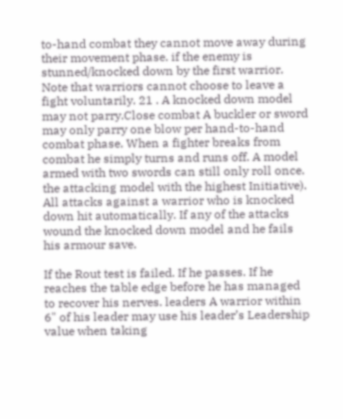to-hand combat they cannot move away during their movement phase. if the enemy is stunned/knocked down by the first warrior. Note that warriors cannot choose to leave a fight voluntarily. 21 . A knocked down model may not parry.Close combat A buckler or sword may only parry one blow per hand-to-hand combat phase. When a fighter breaks from combat he simply turns and runs off. A model armed with two swords can still only roll once. the attacking model with the highest Initiative). All attacks against a warrior who is knocked down hit automatically. If any of the attacks wound the knocked down model and he fails his armour save.

If the Rout test is failed. If he passes. If he reaches the table edge before he has managed to recover his nerves. leaders A warrior within 6" of his leader may use his leader’s Leadership value when taking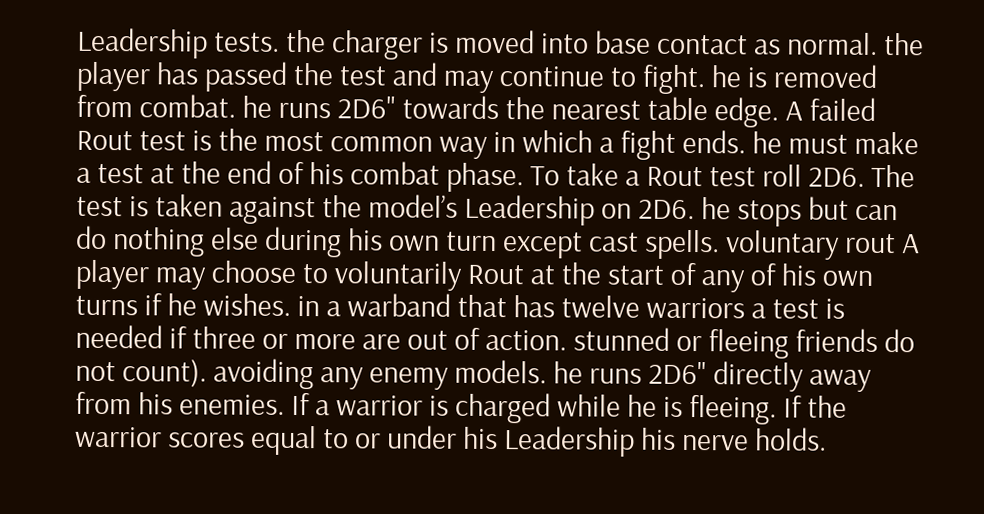Leadership tests. the charger is moved into base contact as normal. the player has passed the test and may continue to fight. he is removed from combat. he runs 2D6" towards the nearest table edge. A failed Rout test is the most common way in which a fight ends. he must make a test at the end of his combat phase. To take a Rout test roll 2D6. The test is taken against the model’s Leadership on 2D6. he stops but can do nothing else during his own turn except cast spells. voluntary rout A player may choose to voluntarily Rout at the start of any of his own turns if he wishes. in a warband that has twelve warriors a test is needed if three or more are out of action. stunned or fleeing friends do not count). avoiding any enemy models. he runs 2D6" directly away from his enemies. If a warrior is charged while he is fleeing. If the warrior scores equal to or under his Leadership his nerve holds.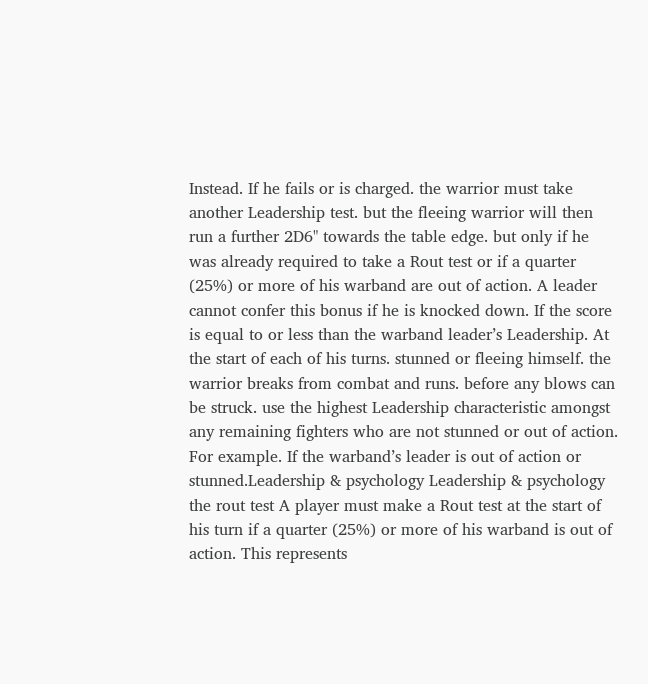Instead. If he fails or is charged. the warrior must take another Leadership test. but the fleeing warrior will then run a further 2D6" towards the table edge. but only if he was already required to take a Rout test or if a quarter (25%) or more of his warband are out of action. A leader cannot confer this bonus if he is knocked down. If the score is equal to or less than the warband leader’s Leadership. At the start of each of his turns. stunned or fleeing himself. the warrior breaks from combat and runs. before any blows can be struck. use the highest Leadership characteristic amongst any remaining fighters who are not stunned or out of action. For example. If the warband’s leader is out of action or stunned.Leadership & psychology Leadership & psychology the rout test A player must make a Rout test at the start of his turn if a quarter (25%) or more of his warband is out of action. This represents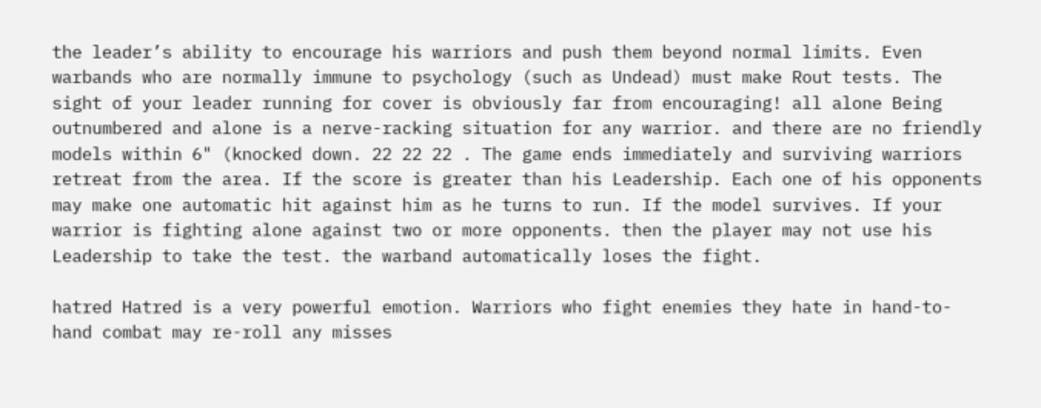the leader’s ability to encourage his warriors and push them beyond normal limits. Even warbands who are normally immune to psychology (such as Undead) must make Rout tests. The sight of your leader running for cover is obviously far from encouraging! all alone Being outnumbered and alone is a nerve-racking situation for any warrior. and there are no friendly models within 6" (knocked down. 22 22 22 . The game ends immediately and surviving warriors retreat from the area. If the score is greater than his Leadership. Each one of his opponents may make one automatic hit against him as he turns to run. If the model survives. If your warrior is fighting alone against two or more opponents. then the player may not use his Leadership to take the test. the warband automatically loses the fight.

hatred Hatred is a very powerful emotion. Warriors who fight enemies they hate in hand-to-hand combat may re-roll any misses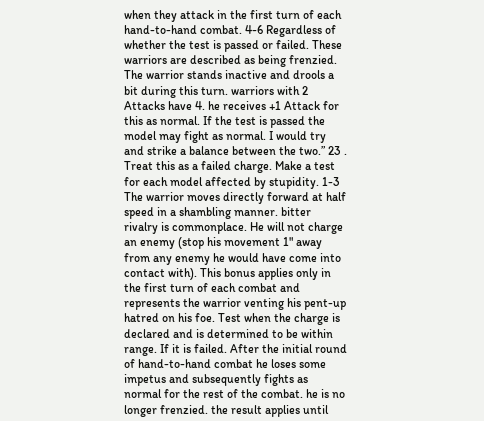when they attack in the first turn of each hand-to-hand combat. 4-6 Regardless of whether the test is passed or failed. These warriors are described as being frenzied. The warrior stands inactive and drools a bit during this turn. warriors with 2 Attacks have 4. he receives +1 Attack for this as normal. If the test is passed the model may fight as normal. I would try and strike a balance between the two.” 23 . Treat this as a failed charge. Make a test for each model affected by stupidity. 1-3 The warrior moves directly forward at half speed in a shambling manner. bitter rivalry is commonplace. He will not charge an enemy (stop his movement 1" away from any enemy he would have come into contact with). This bonus applies only in the first turn of each combat and represents the warrior venting his pent-up hatred on his foe. Test when the charge is declared and is determined to be within range. If it is failed. After the initial round of hand-to-hand combat he loses some impetus and subsequently fights as normal for the rest of the combat. he is no longer frenzied. the result applies until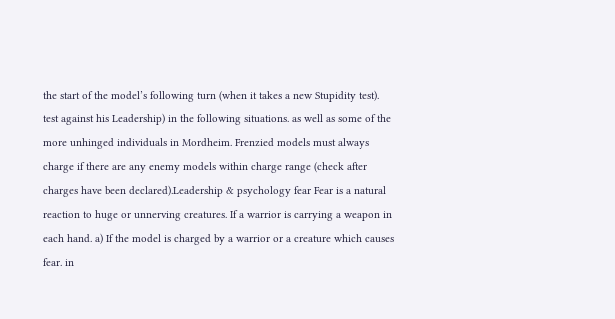the start of the model’s following turn (when it takes a new Stupidity test). test against his Leadership) in the following situations. as well as some of the more unhinged individuals in Mordheim. Frenzied models must always charge if there are any enemy models within charge range (check after charges have been declared).Leadership & psychology fear Fear is a natural reaction to huge or unnerving creatures. If a warrior is carrying a weapon in each hand. a) If the model is charged by a warrior or a creature which causes fear. in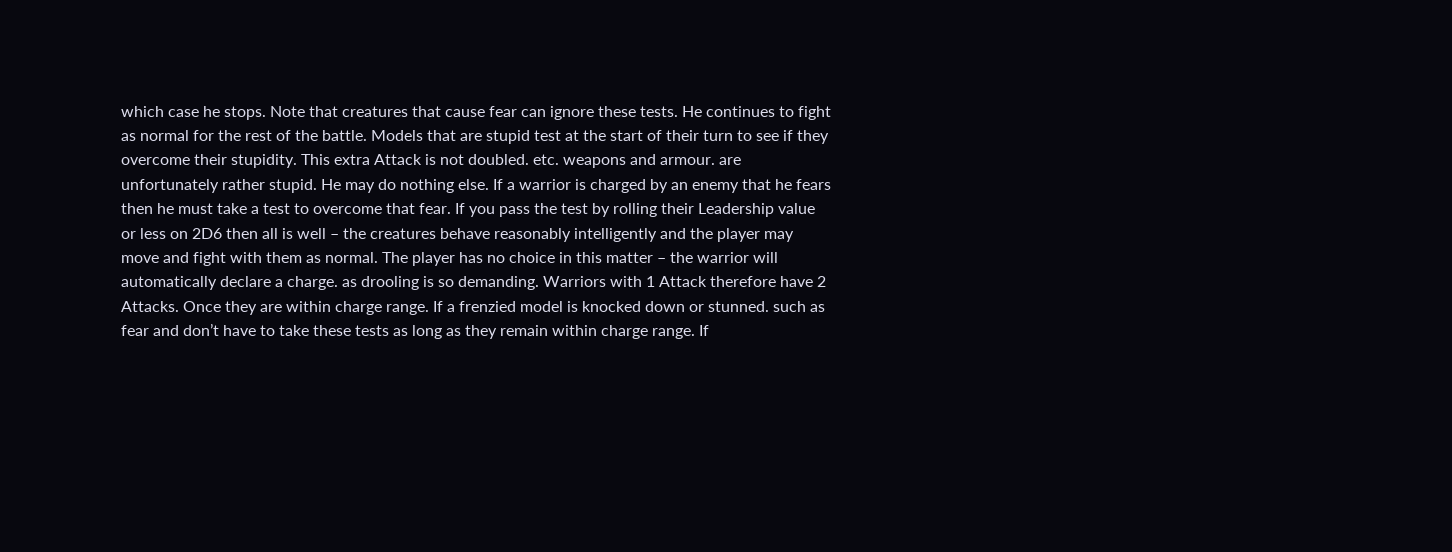which case he stops. Note that creatures that cause fear can ignore these tests. He continues to fight as normal for the rest of the battle. Models that are stupid test at the start of their turn to see if they overcome their stupidity. This extra Attack is not doubled. etc. weapons and armour. are unfortunately rather stupid. He may do nothing else. If a warrior is charged by an enemy that he fears then he must take a test to overcome that fear. If you pass the test by rolling their Leadership value or less on 2D6 then all is well – the creatures behave reasonably intelligently and the player may move and fight with them as normal. The player has no choice in this matter – the warrior will automatically declare a charge. as drooling is so demanding. Warriors with 1 Attack therefore have 2 Attacks. Once they are within charge range. If a frenzied model is knocked down or stunned. such as fear and don’t have to take these tests as long as they remain within charge range. If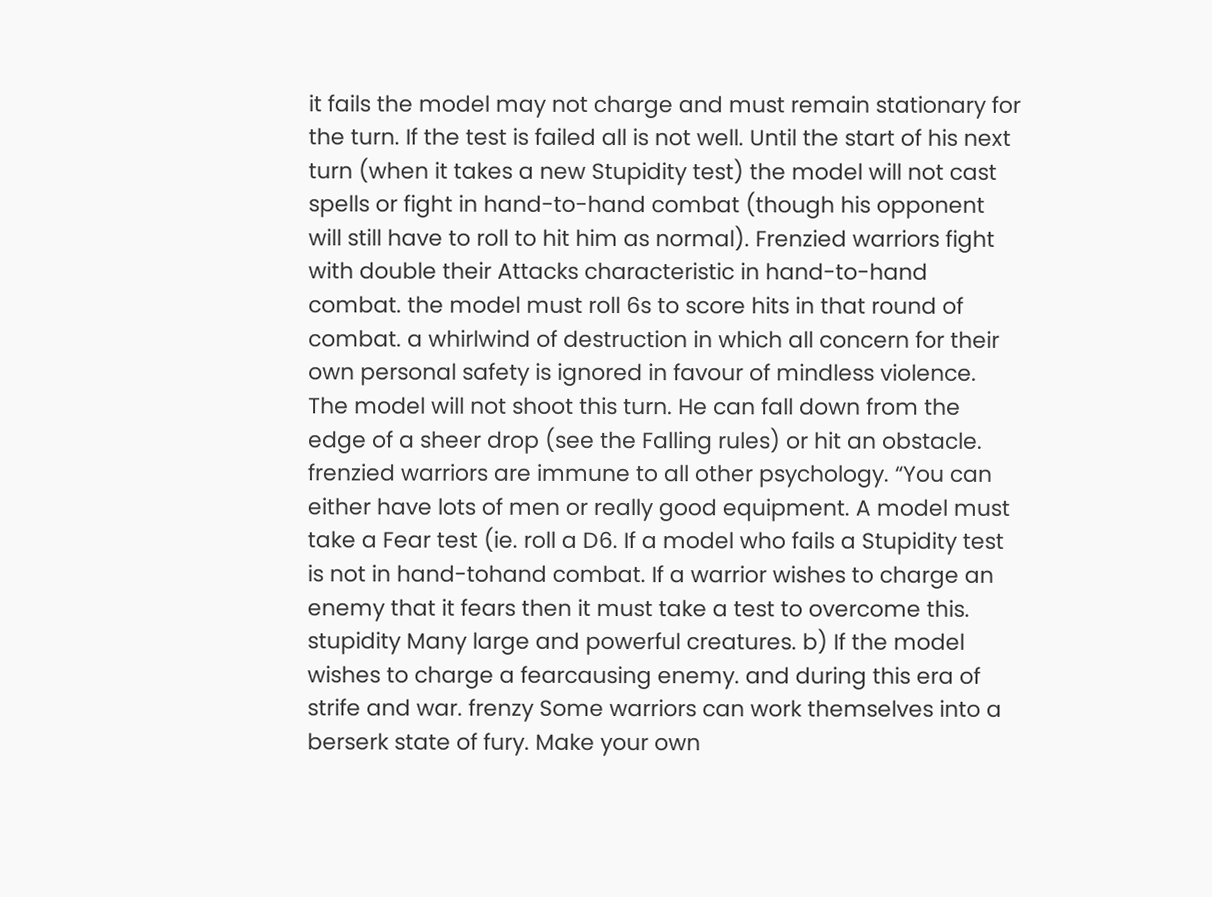it fails the model may not charge and must remain stationary for the turn. If the test is failed all is not well. Until the start of his next turn (when it takes a new Stupidity test) the model will not cast spells or fight in hand-to-hand combat (though his opponent will still have to roll to hit him as normal). Frenzied warriors fight with double their Attacks characteristic in hand-to-hand combat. the model must roll 6s to score hits in that round of combat. a whirlwind of destruction in which all concern for their own personal safety is ignored in favour of mindless violence. The model will not shoot this turn. He can fall down from the edge of a sheer drop (see the Falling rules) or hit an obstacle. frenzied warriors are immune to all other psychology. “You can either have lots of men or really good equipment. A model must take a Fear test (ie. roll a D6. If a model who fails a Stupidity test is not in hand-tohand combat. If a warrior wishes to charge an enemy that it fears then it must take a test to overcome this. stupidity Many large and powerful creatures. b) If the model wishes to charge a fearcausing enemy. and during this era of strife and war. frenzy Some warriors can work themselves into a berserk state of fury. Make your own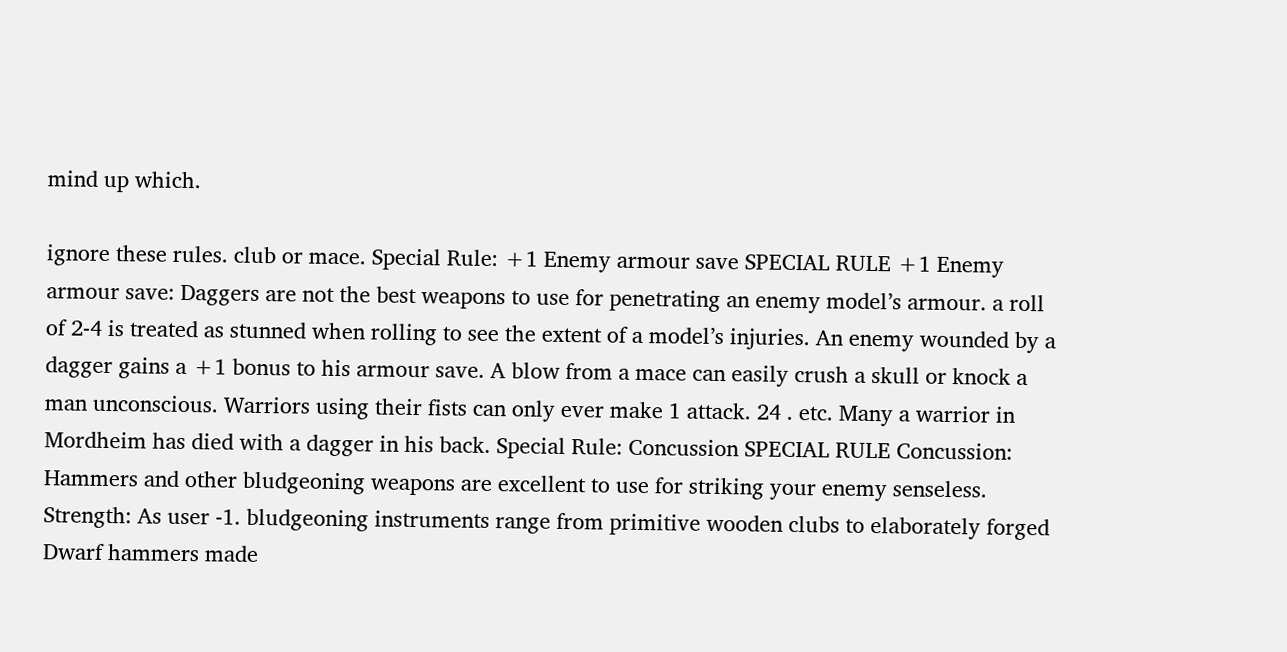mind up which.

ignore these rules. club or mace. Special Rule: +1 Enemy armour save SPECIAL RULE +1 Enemy armour save: Daggers are not the best weapons to use for penetrating an enemy model’s armour. a roll of 2-4 is treated as stunned when rolling to see the extent of a model’s injuries. An enemy wounded by a dagger gains a +1 bonus to his armour save. A blow from a mace can easily crush a skull or knock a man unconscious. Warriors using their fists can only ever make 1 attack. 24 . etc. Many a warrior in Mordheim has died with a dagger in his back. Special Rule: Concussion SPECIAL RULE Concussion: Hammers and other bludgeoning weapons are excellent to use for striking your enemy senseless. Strength: As user -1. bludgeoning instruments range from primitive wooden clubs to elaborately forged Dwarf hammers made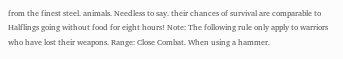from the finest steel. animals. Needless to say. their chances of survival are comparable to Halflings going without food for eight hours! Note: The following rule only apply to warriors who have lost their weapons. Range: Close Combat. When using a hammer.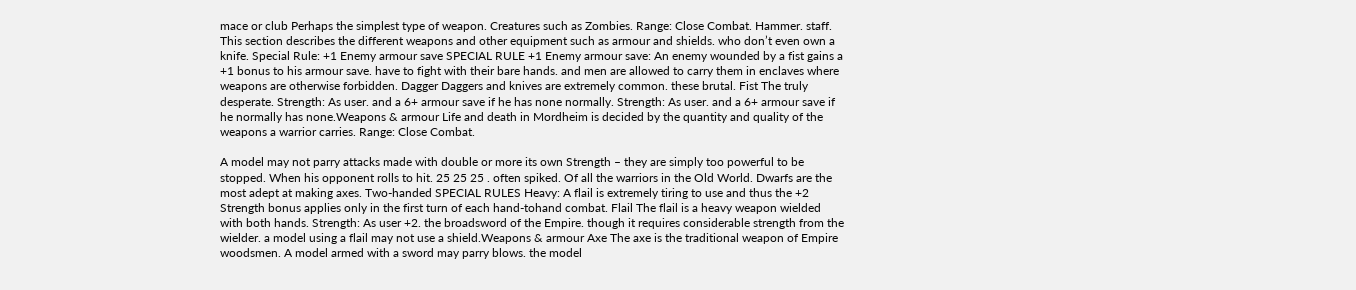mace or club Perhaps the simplest type of weapon. Creatures such as Zombies. Range: Close Combat. Hammer. staff. This section describes the different weapons and other equipment such as armour and shields. who don’t even own a knife. Special Rule: +1 Enemy armour save SPECIAL RULE +1 Enemy armour save: An enemy wounded by a fist gains a +1 bonus to his armour save. have to fight with their bare hands. and men are allowed to carry them in enclaves where weapons are otherwise forbidden. Dagger Daggers and knives are extremely common. these brutal. Fist The truly desperate. Strength: As user. and a 6+ armour save if he has none normally. Strength: As user. and a 6+ armour save if he normally has none.Weapons & armour Life and death in Mordheim is decided by the quantity and quality of the weapons a warrior carries. Range: Close Combat.

A model may not parry attacks made with double or more its own Strength – they are simply too powerful to be stopped. When his opponent rolls to hit. 25 25 25 . often spiked. Of all the warriors in the Old World. Dwarfs are the most adept at making axes. Two-handed SPECIAL RULES Heavy: A flail is extremely tiring to use and thus the +2 Strength bonus applies only in the first turn of each hand-tohand combat. Flail The flail is a heavy weapon wielded with both hands. Strength: As user +2. the broadsword of the Empire. though it requires considerable strength from the wielder. a model using a flail may not use a shield.Weapons & armour Axe The axe is the traditional weapon of Empire woodsmen. A model armed with a sword may parry blows. the model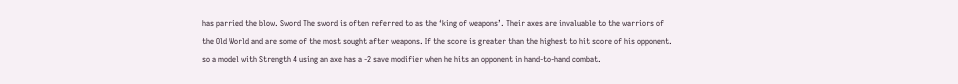has parried the blow. Sword The sword is often referred to as the ‘king of weapons’. Their axes are invaluable to the warriors of the Old World and are some of the most sought after weapons. If the score is greater than the highest to hit score of his opponent. so a model with Strength 4 using an axe has a -2 save modifier when he hits an opponent in hand-to-hand combat.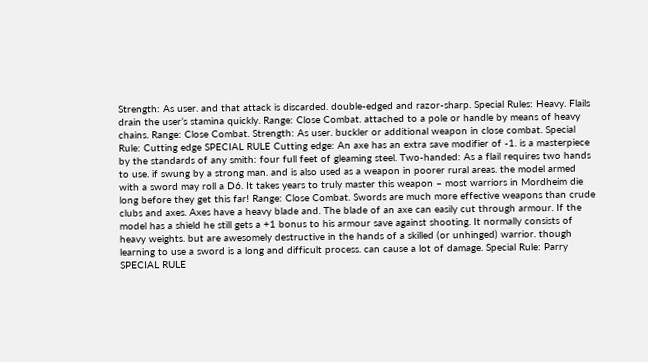Strength: As user. and that attack is discarded. double-edged and razor-sharp. Special Rules: Heavy. Flails drain the user’s stamina quickly. Range: Close Combat. attached to a pole or handle by means of heavy chains. Range: Close Combat. Strength: As user. buckler or additional weapon in close combat. Special Rule: Cutting edge SPECIAL RULE Cutting edge: An axe has an extra save modifier of -1. is a masterpiece by the standards of any smith: four full feet of gleaming steel. Two-handed: As a flail requires two hands to use. if swung by a strong man. and is also used as a weapon in poorer rural areas. the model armed with a sword may roll a D6. It takes years to truly master this weapon – most warriors in Mordheim die long before they get this far! Range: Close Combat. Swords are much more effective weapons than crude clubs and axes. Axes have a heavy blade and. The blade of an axe can easily cut through armour. If the model has a shield he still gets a +1 bonus to his armour save against shooting. It normally consists of heavy weights. but are awesomely destructive in the hands of a skilled (or unhinged) warrior. though learning to use a sword is a long and difficult process. can cause a lot of damage. Special Rule: Parry SPECIAL RULE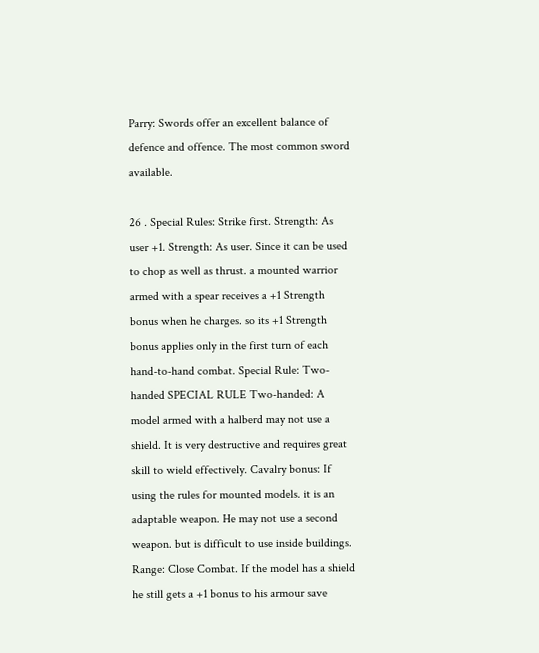Parry: Swords offer an excellent balance of defence and offence. The most common sword available.

26 . Special Rules: Strike first. Strength: As user +1. Strength: As user. Since it can be used to chop as well as thrust. a mounted warrior armed with a spear receives a +1 Strength bonus when he charges. so its +1 Strength bonus applies only in the first turn of each hand-to-hand combat. Special Rule: Two-handed SPECIAL RULE Two-handed: A model armed with a halberd may not use a shield. It is very destructive and requires great skill to wield effectively. Cavalry bonus: If using the rules for mounted models. it is an adaptable weapon. He may not use a second weapon. but is difficult to use inside buildings. Range: Close Combat. If the model has a shield he still gets a +1 bonus to his armour save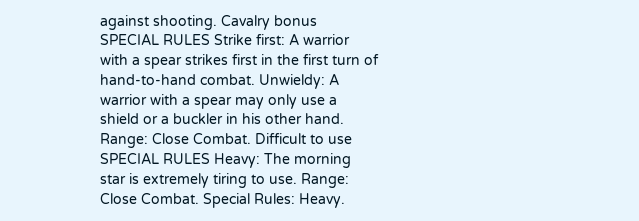against shooting. Cavalry bonus SPECIAL RULES Strike first: A warrior with a spear strikes first in the first turn of hand-to-hand combat. Unwieldy: A warrior with a spear may only use a shield or a buckler in his other hand. Range: Close Combat. Difficult to use SPECIAL RULES Heavy: The morning star is extremely tiring to use. Range: Close Combat. Special Rules: Heavy.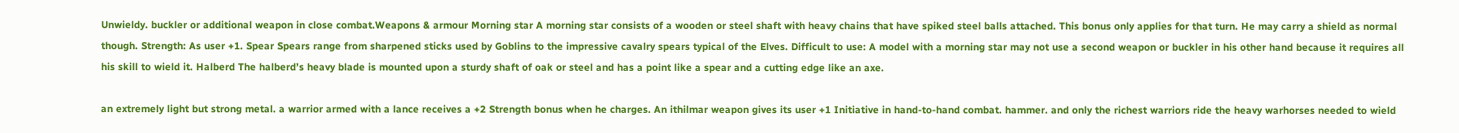Unwieldy. buckler or additional weapon in close combat.Weapons & armour Morning star A morning star consists of a wooden or steel shaft with heavy chains that have spiked steel balls attached. This bonus only applies for that turn. He may carry a shield as normal though. Strength: As user +1. Spear Spears range from sharpened sticks used by Goblins to the impressive cavalry spears typical of the Elves. Difficult to use: A model with a morning star may not use a second weapon or buckler in his other hand because it requires all his skill to wield it. Halberd The halberd’s heavy blade is mounted upon a sturdy shaft of oak or steel and has a point like a spear and a cutting edge like an axe.

an extremely light but strong metal. a warrior armed with a lance receives a +2 Strength bonus when he charges. An ithilmar weapon gives its user +1 Initiative in hand-to-hand combat. hammer. and only the richest warriors ride the heavy warhorses needed to wield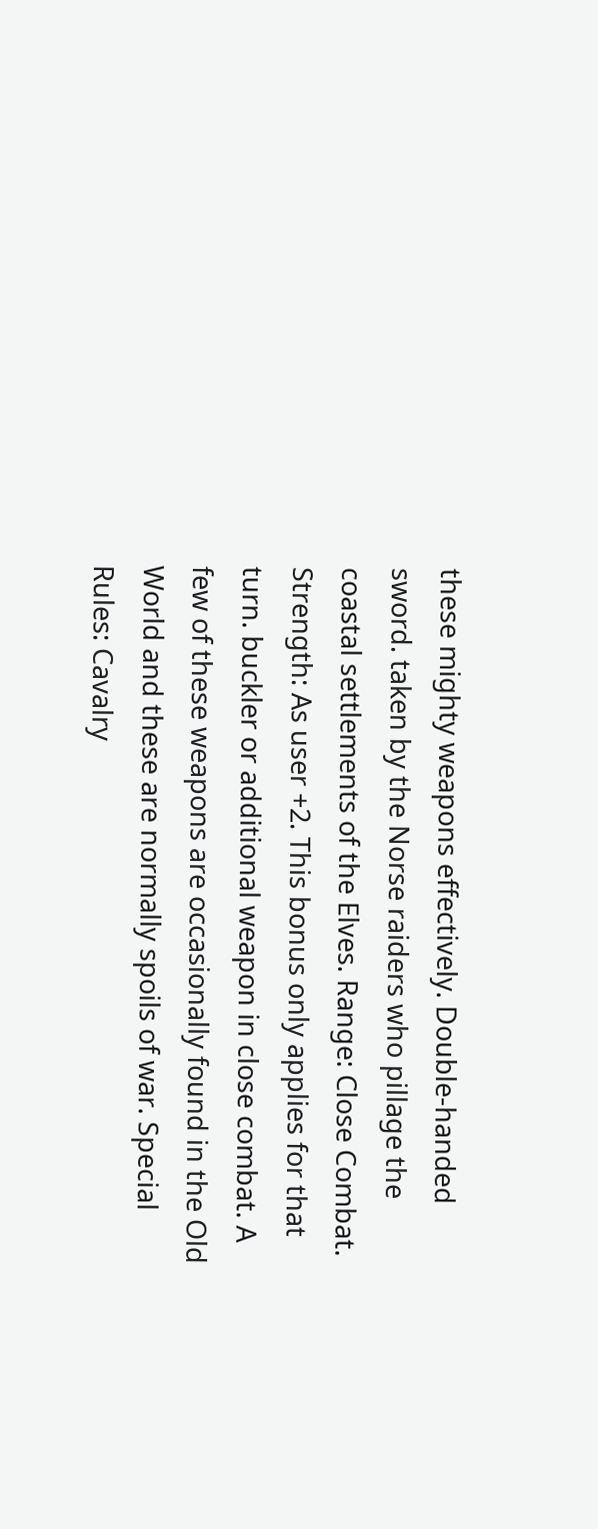these mighty weapons effectively. Double-handed sword. taken by the Norse raiders who pillage the coastal settlements of the Elves. Range: Close Combat. Strength: As user +2. This bonus only applies for that turn. buckler or additional weapon in close combat. A few of these weapons are occasionally found in the Old World and these are normally spoils of war. Special Rules: Cavalry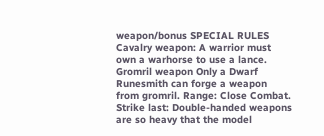weapon/bonus SPECIAL RULES Cavalry weapon: A warrior must own a warhorse to use a lance. Gromril weapon Only a Dwarf Runesmith can forge a weapon from gromril. Range: Close Combat. Strike last: Double-handed weapons are so heavy that the model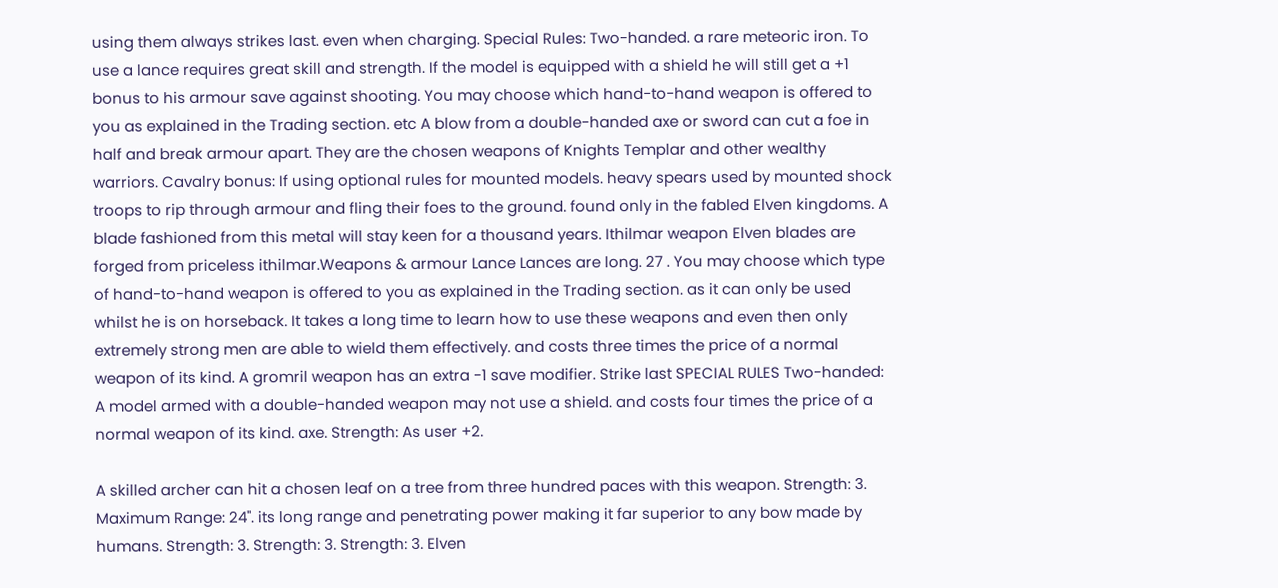using them always strikes last. even when charging. Special Rules: Two-handed. a rare meteoric iron. To use a lance requires great skill and strength. If the model is equipped with a shield he will still get a +1 bonus to his armour save against shooting. You may choose which hand-to-hand weapon is offered to you as explained in the Trading section. etc A blow from a double-handed axe or sword can cut a foe in half and break armour apart. They are the chosen weapons of Knights Templar and other wealthy warriors. Cavalry bonus: If using optional rules for mounted models. heavy spears used by mounted shock troops to rip through armour and fling their foes to the ground. found only in the fabled Elven kingdoms. A blade fashioned from this metal will stay keen for a thousand years. Ithilmar weapon Elven blades are forged from priceless ithilmar.Weapons & armour Lance Lances are long. 27 . You may choose which type of hand-to-hand weapon is offered to you as explained in the Trading section. as it can only be used whilst he is on horseback. It takes a long time to learn how to use these weapons and even then only extremely strong men are able to wield them effectively. and costs three times the price of a normal weapon of its kind. A gromril weapon has an extra -1 save modifier. Strike last SPECIAL RULES Two-handed: A model armed with a double-handed weapon may not use a shield. and costs four times the price of a normal weapon of its kind. axe. Strength: As user +2.

A skilled archer can hit a chosen leaf on a tree from three hundred paces with this weapon. Strength: 3. Maximum Range: 24". its long range and penetrating power making it far superior to any bow made by humans. Strength: 3. Strength: 3. Strength: 3. Elven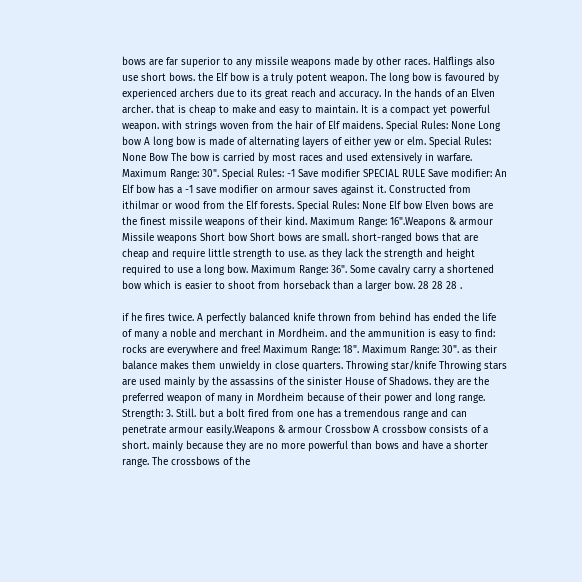bows are far superior to any missile weapons made by other races. Halflings also use short bows. the Elf bow is a truly potent weapon. The long bow is favoured by experienced archers due to its great reach and accuracy. In the hands of an Elven archer. that is cheap to make and easy to maintain. It is a compact yet powerful weapon. with strings woven from the hair of Elf maidens. Special Rules: None Long bow A long bow is made of alternating layers of either yew or elm. Special Rules: None Bow The bow is carried by most races and used extensively in warfare. Maximum Range: 30". Special Rules: -1 Save modifier SPECIAL RULE Save modifier: An Elf bow has a -1 save modifier on armour saves against it. Constructed from ithilmar or wood from the Elf forests. Special Rules: None Elf bow Elven bows are the finest missile weapons of their kind. Maximum Range: 16".Weapons & armour Missile weapons Short bow Short bows are small. short-ranged bows that are cheap and require little strength to use. as they lack the strength and height required to use a long bow. Maximum Range: 36". Some cavalry carry a shortened bow which is easier to shoot from horseback than a larger bow. 28 28 28 .

if he fires twice. A perfectly balanced knife thrown from behind has ended the life of many a noble and merchant in Mordheim. and the ammunition is easy to find: rocks are everywhere and free! Maximum Range: 18". Maximum Range: 30". as their balance makes them unwieldy in close quarters. Throwing star/knife Throwing stars are used mainly by the assassins of the sinister House of Shadows. they are the preferred weapon of many in Mordheim because of their power and long range. Strength: 3. Still. but a bolt fired from one has a tremendous range and can penetrate armour easily.Weapons & armour Crossbow A crossbow consists of a short. mainly because they are no more powerful than bows and have a shorter range. The crossbows of the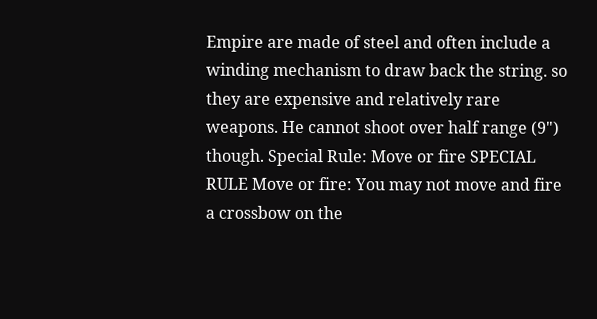Empire are made of steel and often include a winding mechanism to draw back the string. so they are expensive and relatively rare weapons. He cannot shoot over half range (9") though. Special Rule: Move or fire SPECIAL RULE Move or fire: You may not move and fire a crossbow on the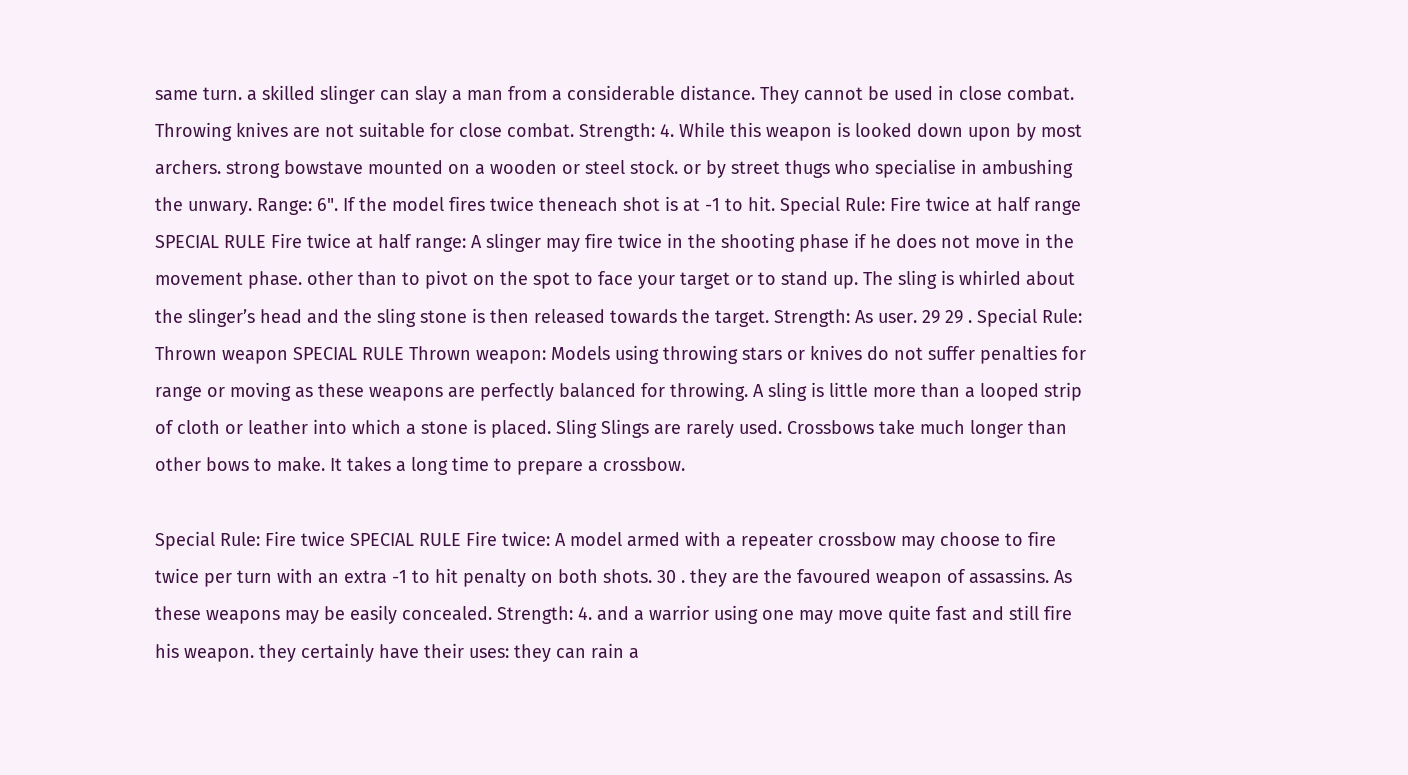same turn. a skilled slinger can slay a man from a considerable distance. They cannot be used in close combat. Throwing knives are not suitable for close combat. Strength: 4. While this weapon is looked down upon by most archers. strong bowstave mounted on a wooden or steel stock. or by street thugs who specialise in ambushing the unwary. Range: 6". If the model fires twice theneach shot is at -1 to hit. Special Rule: Fire twice at half range SPECIAL RULE Fire twice at half range: A slinger may fire twice in the shooting phase if he does not move in the movement phase. other than to pivot on the spot to face your target or to stand up. The sling is whirled about the slinger’s head and the sling stone is then released towards the target. Strength: As user. 29 29 . Special Rule: Thrown weapon SPECIAL RULE Thrown weapon: Models using throwing stars or knives do not suffer penalties for range or moving as these weapons are perfectly balanced for throwing. A sling is little more than a looped strip of cloth or leather into which a stone is placed. Sling Slings are rarely used. Crossbows take much longer than other bows to make. It takes a long time to prepare a crossbow.

Special Rule: Fire twice SPECIAL RULE Fire twice: A model armed with a repeater crossbow may choose to fire twice per turn with an extra -1 to hit penalty on both shots. 30 . they are the favoured weapon of assassins. As these weapons may be easily concealed. Strength: 4. and a warrior using one may move quite fast and still fire his weapon. they certainly have their uses: they can rain a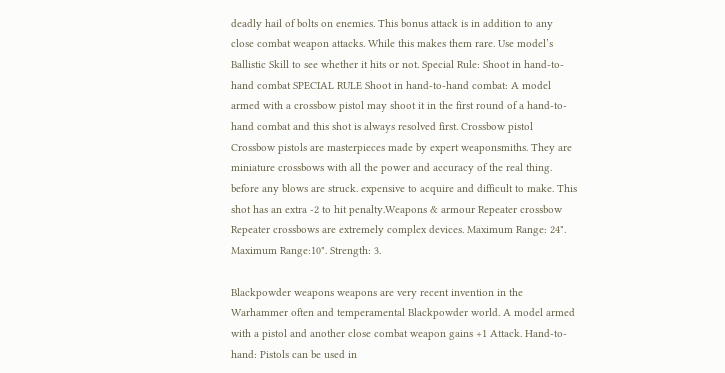deadly hail of bolts on enemies. This bonus attack is in addition to any close combat weapon attacks. While this makes them rare. Use model’s Ballistic Skill to see whether it hits or not. Special Rule: Shoot in hand-to-hand combat SPECIAL RULE Shoot in hand-to-hand combat: A model armed with a crossbow pistol may shoot it in the first round of a hand-to-hand combat and this shot is always resolved first. Crossbow pistol Crossbow pistols are masterpieces made by expert weaponsmiths. They are miniature crossbows with all the power and accuracy of the real thing. before any blows are struck. expensive to acquire and difficult to make. This shot has an extra -2 to hit penalty.Weapons & armour Repeater crossbow Repeater crossbows are extremely complex devices. Maximum Range: 24". Maximum Range:10". Strength: 3.

Blackpowder weapons weapons are very recent invention in the Warhammer often and temperamental Blackpowder world. A model armed with a pistol and another close combat weapon gains +1 Attack. Hand-to-hand: Pistols can be used in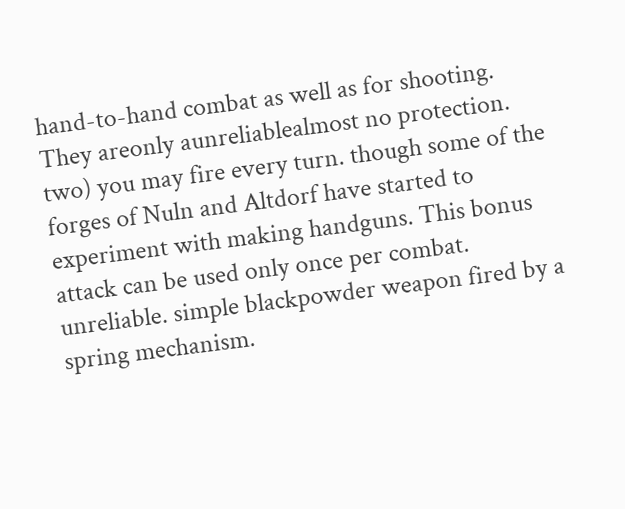hand-to-hand combat as well as for shooting. They areonly aunreliablealmost no protection. two) you may fire every turn. though some of the forges of Nuln and Altdorf have started to experiment with making handguns. This bonus attack can be used only once per combat. unreliable. simple blackpowder weapon fired by a spring mechanism.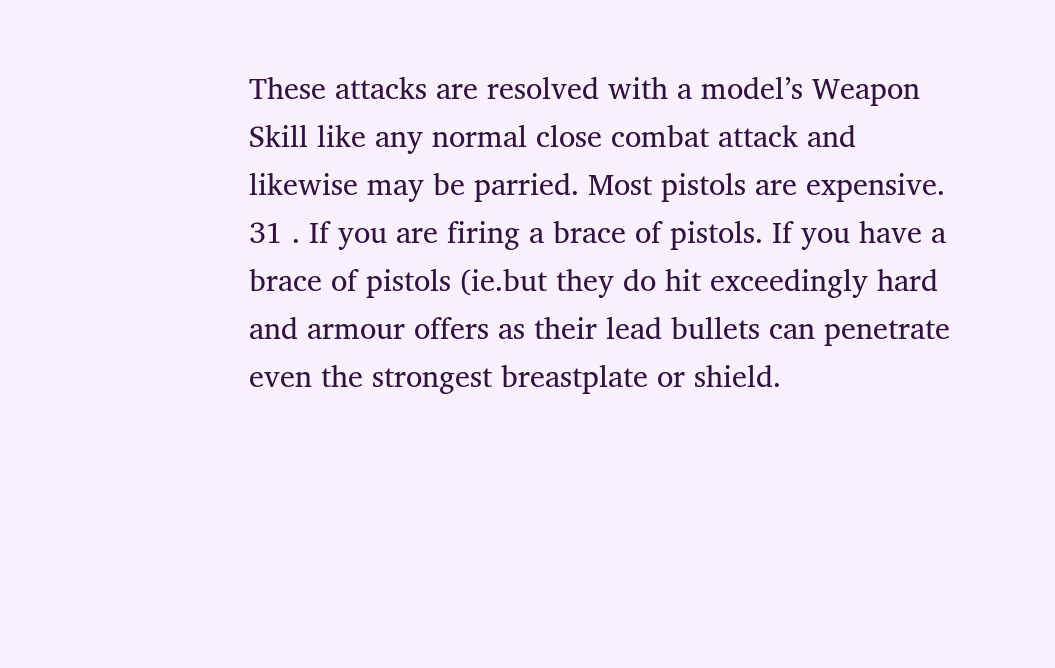These attacks are resolved with a model’s Weapon Skill like any normal close combat attack and likewise may be parried. Most pistols are expensive. 31 . If you are firing a brace of pistols. If you have a brace of pistols (ie.but they do hit exceedingly hard and armour offers as their lead bullets can penetrate even the strongest breastplate or shield.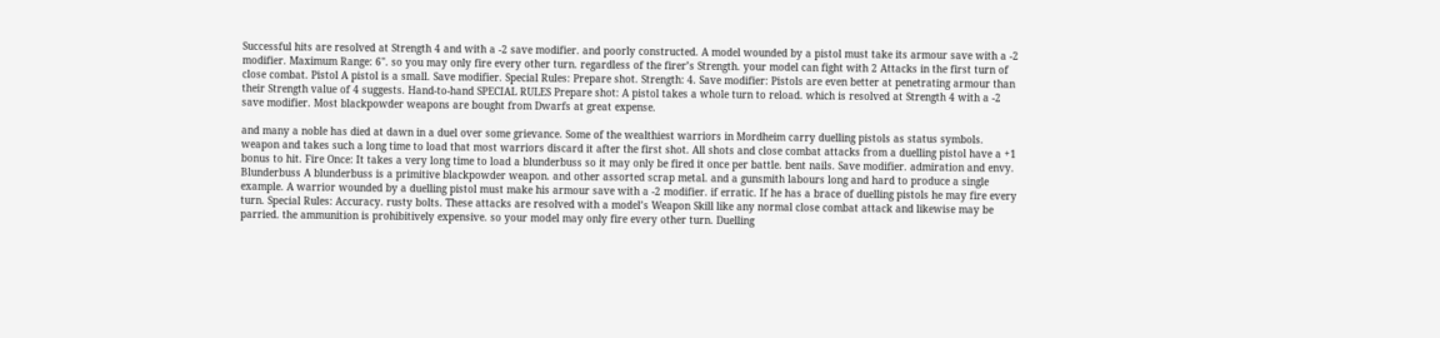Successful hits are resolved at Strength 4 and with a -2 save modifier. and poorly constructed. A model wounded by a pistol must take its armour save with a -2 modifier. Maximum Range: 6". so you may only fire every other turn. regardless of the firer’s Strength. your model can fight with 2 Attacks in the first turn of close combat. Pistol A pistol is a small. Save modifier. Special Rules: Prepare shot. Strength: 4. Save modifier: Pistols are even better at penetrating armour than their Strength value of 4 suggests. Hand-to-hand SPECIAL RULES Prepare shot: A pistol takes a whole turn to reload. which is resolved at Strength 4 with a -2 save modifier. Most blackpowder weapons are bought from Dwarfs at great expense.

and many a noble has died at dawn in a duel over some grievance. Some of the wealthiest warriors in Mordheim carry duelling pistols as status symbols. weapon and takes such a long time to load that most warriors discard it after the first shot. All shots and close combat attacks from a duelling pistol have a +1 bonus to hit. Fire Once: It takes a very long time to load a blunderbuss so it may only be fired it once per battle. bent nails. Save modifier. admiration and envy. Blunderbuss A blunderbuss is a primitive blackpowder weapon. and other assorted scrap metal. and a gunsmith labours long and hard to produce a single example. A warrior wounded by a duelling pistol must make his armour save with a -2 modifier. if erratic. If he has a brace of duelling pistols he may fire every turn. Special Rules: Accuracy. rusty bolts. These attacks are resolved with a model’s Weapon Skill like any normal close combat attack and likewise may be parried. the ammunition is prohibitively expensive. so your model may only fire every other turn. Duelling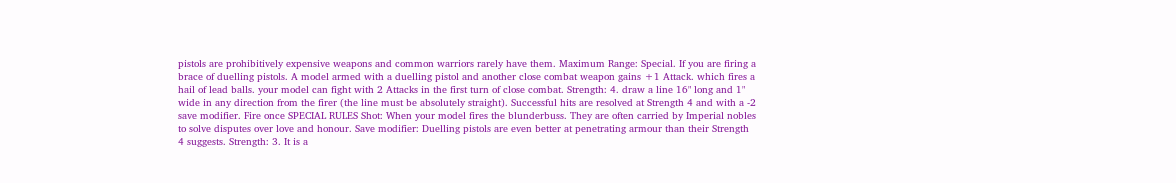pistols are prohibitively expensive weapons and common warriors rarely have them. Maximum Range: Special. If you are firing a brace of duelling pistols. A model armed with a duelling pistol and another close combat weapon gains +1 Attack. which fires a hail of lead balls. your model can fight with 2 Attacks in the first turn of close combat. Strength: 4. draw a line 16" long and 1" wide in any direction from the firer (the line must be absolutely straight). Successful hits are resolved at Strength 4 and with a -2 save modifier. Fire once SPECIAL RULES Shot: When your model fires the blunderbuss. They are often carried by Imperial nobles to solve disputes over love and honour. Save modifier: Duelling pistols are even better at penetrating armour than their Strength 4 suggests. Strength: 3. It is a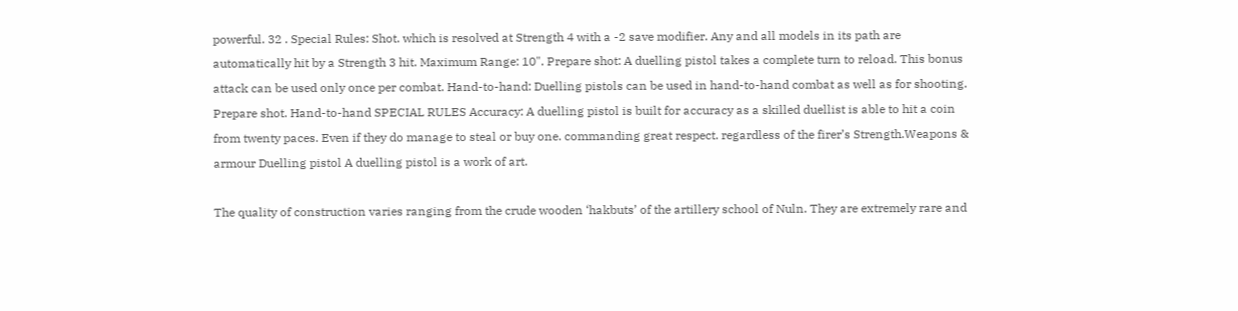powerful. 32 . Special Rules: Shot. which is resolved at Strength 4 with a -2 save modifier. Any and all models in its path are automatically hit by a Strength 3 hit. Maximum Range: 10". Prepare shot: A duelling pistol takes a complete turn to reload. This bonus attack can be used only once per combat. Hand-to-hand: Duelling pistols can be used in hand-to-hand combat as well as for shooting. Prepare shot. Hand-to-hand SPECIAL RULES Accuracy: A duelling pistol is built for accuracy as a skilled duellist is able to hit a coin from twenty paces. Even if they do manage to steal or buy one. commanding great respect. regardless of the firer’s Strength.Weapons & armour Duelling pistol A duelling pistol is a work of art.

The quality of construction varies ranging from the crude wooden ‘hakbuts’ of the artillery school of Nuln. They are extremely rare and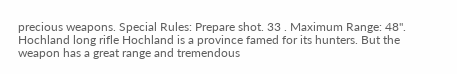precious weapons. Special Rules: Prepare shot. 33 . Maximum Range: 48". Hochland long rifle Hochland is a province famed for its hunters. But the weapon has a great range and tremendous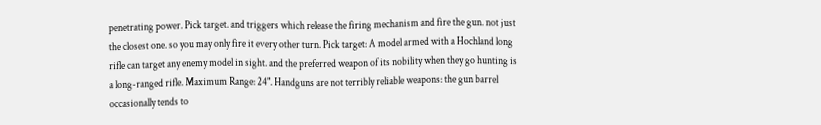penetrating power. Pick target. and triggers which release the firing mechanism and fire the gun. not just the closest one. so you may only fire it every other turn. Pick target: A model armed with a Hochland long rifle can target any enemy model in sight. and the preferred weapon of its nobility when they go hunting is a long-ranged rifle. Maximum Range: 24". Handguns are not terribly reliable weapons: the gun barrel occasionally tends to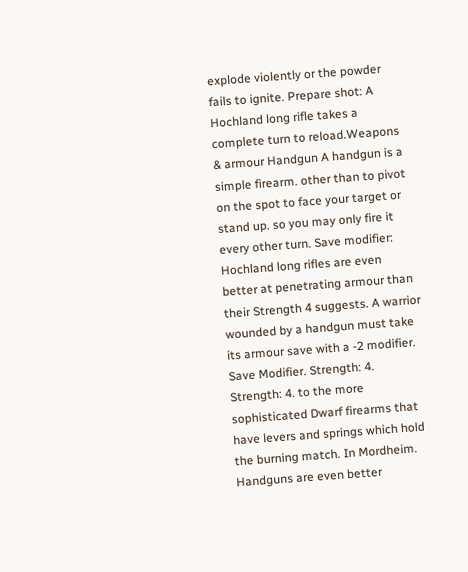explode violently or the powder fails to ignite. Prepare shot: A Hochland long rifle takes a complete turn to reload.Weapons & armour Handgun A handgun is a simple firearm. other than to pivot on the spot to face your target or stand up. so you may only fire it every other turn. Save modifier: Hochland long rifles are even better at penetrating armour than their Strength 4 suggests. A warrior wounded by a handgun must take its armour save with a -2 modifier. Save Modifier. Strength: 4. Strength: 4. to the more sophisticated Dwarf firearms that have levers and springs which hold the burning match. In Mordheim. Handguns are even better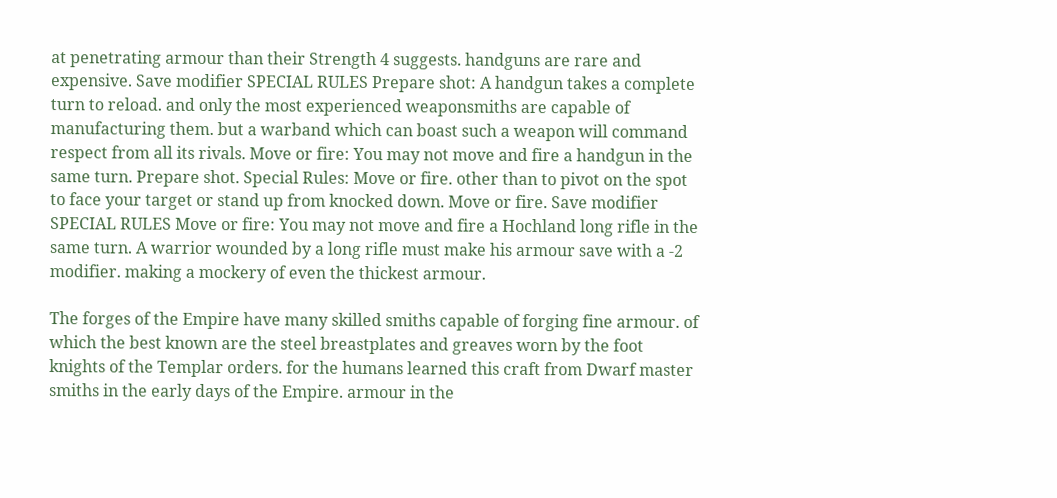at penetrating armour than their Strength 4 suggests. handguns are rare and expensive. Save modifier SPECIAL RULES Prepare shot: A handgun takes a complete turn to reload. and only the most experienced weaponsmiths are capable of manufacturing them. but a warband which can boast such a weapon will command respect from all its rivals. Move or fire: You may not move and fire a handgun in the same turn. Prepare shot. Special Rules: Move or fire. other than to pivot on the spot to face your target or stand up from knocked down. Move or fire. Save modifier SPECIAL RULES Move or fire: You may not move and fire a Hochland long rifle in the same turn. A warrior wounded by a long rifle must make his armour save with a -2 modifier. making a mockery of even the thickest armour.

The forges of the Empire have many skilled smiths capable of forging fine armour. of which the best known are the steel breastplates and greaves worn by the foot knights of the Templar orders. for the humans learned this craft from Dwarf master smiths in the early days of the Empire. armour in the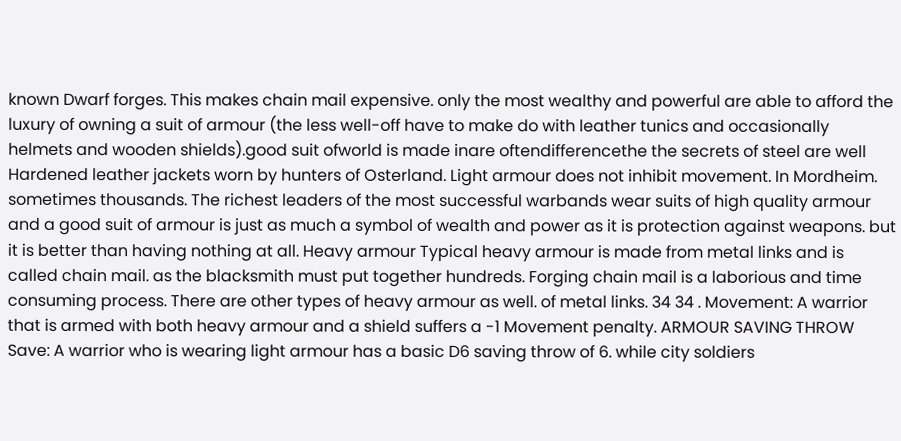known Dwarf forges. This makes chain mail expensive. only the most wealthy and powerful are able to afford the luxury of owning a suit of armour (the less well-off have to make do with leather tunics and occasionally helmets and wooden shields).good suit ofworld is made inare oftendifferencethe the secrets of steel are well Hardened leather jackets worn by hunters of Osterland. Light armour does not inhibit movement. In Mordheim. sometimes thousands. The richest leaders of the most successful warbands wear suits of high quality armour and a good suit of armour is just as much a symbol of wealth and power as it is protection against weapons. but it is better than having nothing at all. Heavy armour Typical heavy armour is made from metal links and is called chain mail. as the blacksmith must put together hundreds. Forging chain mail is a laborious and time consuming process. There are other types of heavy armour as well. of metal links. 34 34 . Movement: A warrior that is armed with both heavy armour and a shield suffers a -1 Movement penalty. ARMOUR SAVING THROW Save: A warrior who is wearing light armour has a basic D6 saving throw of 6. while city soldiers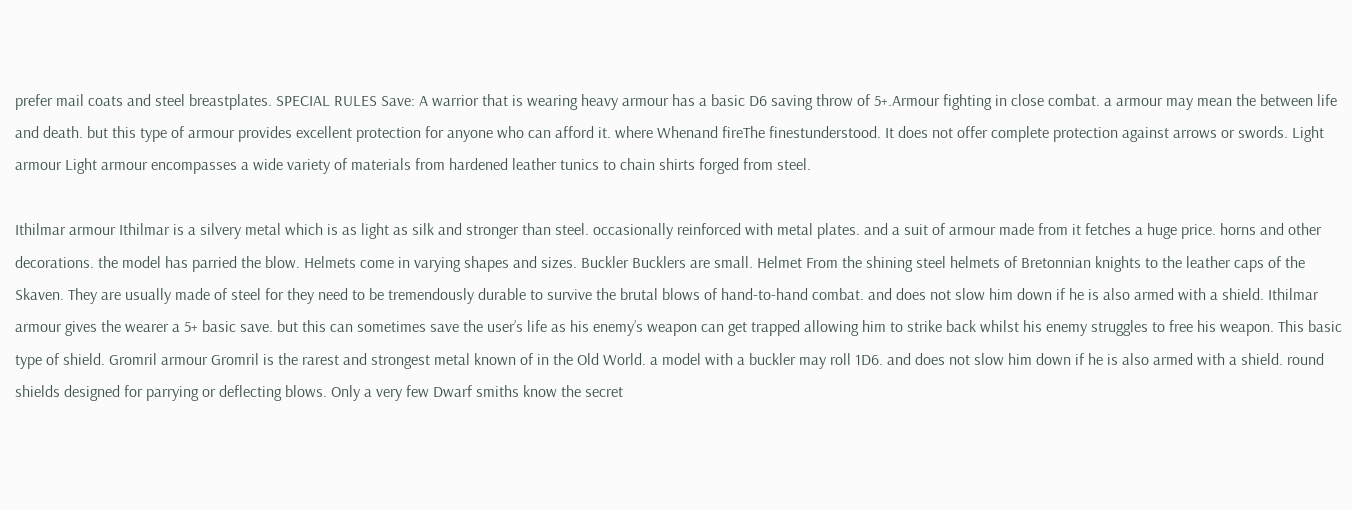prefer mail coats and steel breastplates. SPECIAL RULES Save: A warrior that is wearing heavy armour has a basic D6 saving throw of 5+.Armour fighting in close combat. a armour may mean the between life and death. but this type of armour provides excellent protection for anyone who can afford it. where Whenand fireThe finestunderstood. It does not offer complete protection against arrows or swords. Light armour Light armour encompasses a wide variety of materials from hardened leather tunics to chain shirts forged from steel.

Ithilmar armour Ithilmar is a silvery metal which is as light as silk and stronger than steel. occasionally reinforced with metal plates. and a suit of armour made from it fetches a huge price. horns and other decorations. the model has parried the blow. Helmets come in varying shapes and sizes. Buckler Bucklers are small. Helmet From the shining steel helmets of Bretonnian knights to the leather caps of the Skaven. They are usually made of steel for they need to be tremendously durable to survive the brutal blows of hand-to-hand combat. and does not slow him down if he is also armed with a shield. Ithilmar armour gives the wearer a 5+ basic save. but this can sometimes save the user’s life as his enemy’s weapon can get trapped allowing him to strike back whilst his enemy struggles to free his weapon. This basic type of shield. Gromril armour Gromril is the rarest and strongest metal known of in the Old World. a model with a buckler may roll 1D6. and does not slow him down if he is also armed with a shield. round shields designed for parrying or deflecting blows. Only a very few Dwarf smiths know the secret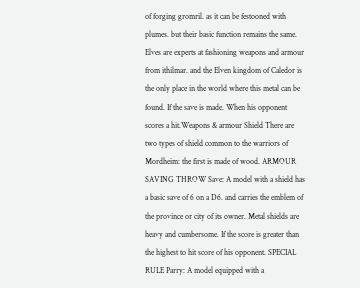of forging gromril. as it can be festooned with plumes. but their basic function remains the same. Elves are experts at fashioning weapons and armour from ithilmar. and the Elven kingdom of Caledor is the only place in the world where this metal can be found. If the save is made. When his opponent scores a hit.Weapons & armour Shield There are two types of shield common to the warriors of Mordheim: the first is made of wood. ARMOUR SAVING THROW Save: A model with a shield has a basic save of 6 on a D6. and carries the emblem of the province or city of its owner. Metal shields are heavy and cumbersome. If the score is greater than the highest to hit score of his opponent. SPECIAL RULE Parry: A model equipped with a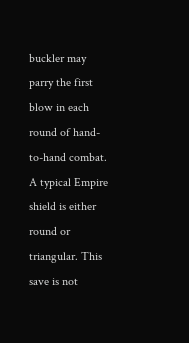buckler may parry the first blow in each round of hand-to-hand combat. A typical Empire shield is either round or triangular. This save is not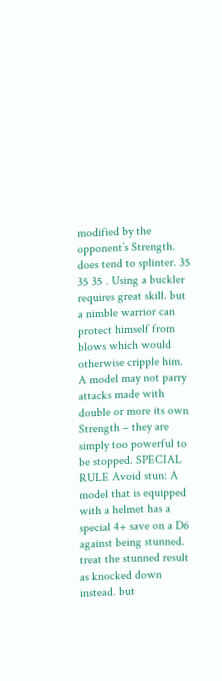modified by the opponent’s Strength. does tend to splinter. 35 35 35 . Using a buckler requires great skill. but a nimble warrior can protect himself from blows which would otherwise cripple him. A model may not parry attacks made with double or more its own Strength – they are simply too powerful to be stopped. SPECIAL RULE Avoid stun: A model that is equipped with a helmet has a special 4+ save on a D6 against being stunned. treat the stunned result as knocked down instead. but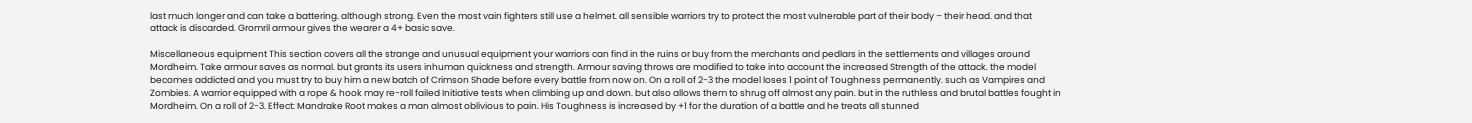last much longer and can take a battering. although strong. Even the most vain fighters still use a helmet. all sensible warriors try to protect the most vulnerable part of their body – their head. and that attack is discarded. Gromril armour gives the wearer a 4+ basic save.

Miscellaneous equipment This section covers all the strange and unusual equipment your warriors can find in the ruins or buy from the merchants and pedlars in the settlements and villages around Mordheim. Take armour saves as normal. but grants its users inhuman quickness and strength. Armour saving throws are modified to take into account the increased Strength of the attack. the model becomes addicted and you must try to buy him a new batch of Crimson Shade before every battle from now on. On a roll of 2-3 the model loses 1 point of Toughness permanently. such as Vampires and Zombies. A warrior equipped with a rope & hook may re-roll failed Initiative tests when climbing up and down. but also allows them to shrug off almost any pain. but in the ruthless and brutal battles fought in Mordheim. On a roll of 2-3. Effect: Mandrake Root makes a man almost oblivious to pain. His Toughness is increased by +1 for the duration of a battle and he treats all stunned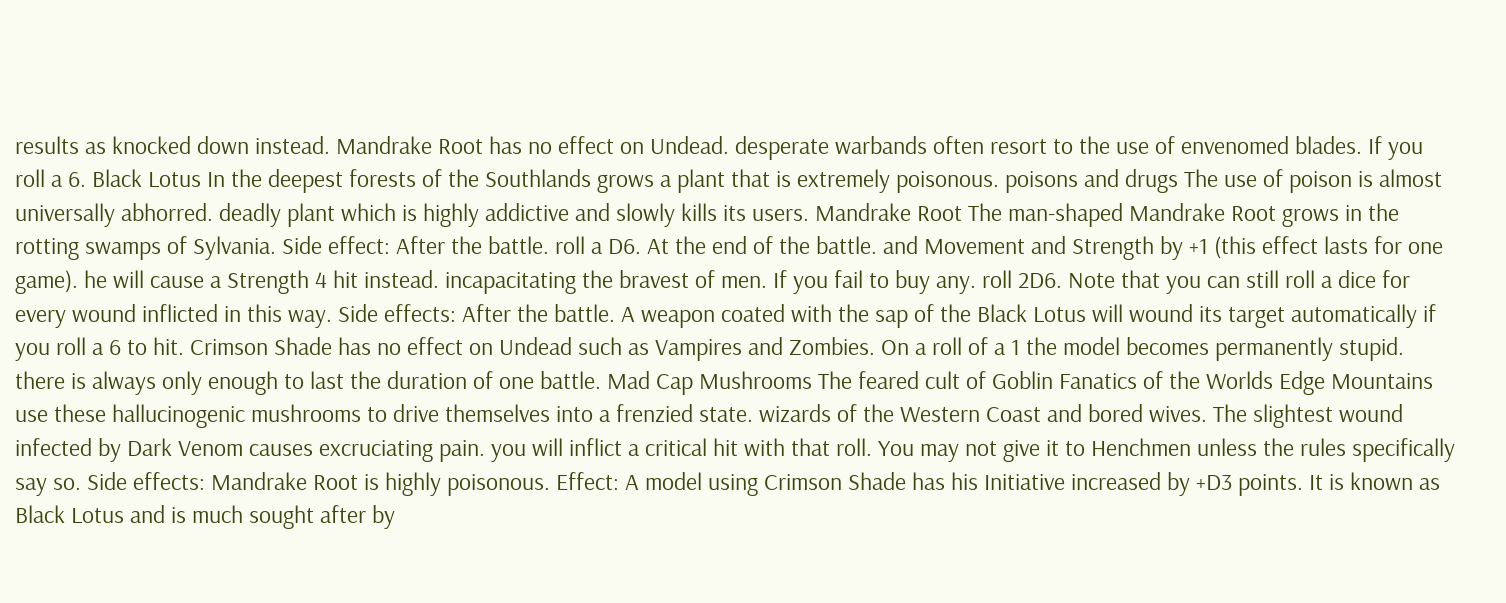results as knocked down instead. Mandrake Root has no effect on Undead. desperate warbands often resort to the use of envenomed blades. If you roll a 6. Black Lotus In the deepest forests of the Southlands grows a plant that is extremely poisonous. poisons and drugs The use of poison is almost universally abhorred. deadly plant which is highly addictive and slowly kills its users. Mandrake Root The man-shaped Mandrake Root grows in the rotting swamps of Sylvania. Side effect: After the battle. roll a D6. At the end of the battle. and Movement and Strength by +1 (this effect lasts for one game). he will cause a Strength 4 hit instead. incapacitating the bravest of men. If you fail to buy any. roll 2D6. Note that you can still roll a dice for every wound inflicted in this way. Side effects: After the battle. A weapon coated with the sap of the Black Lotus will wound its target automatically if you roll a 6 to hit. Crimson Shade has no effect on Undead such as Vampires and Zombies. On a roll of a 1 the model becomes permanently stupid. there is always only enough to last the duration of one battle. Mad Cap Mushrooms The feared cult of Goblin Fanatics of the Worlds Edge Mountains use these hallucinogenic mushrooms to drive themselves into a frenzied state. wizards of the Western Coast and bored wives. The slightest wound infected by Dark Venom causes excruciating pain. you will inflict a critical hit with that roll. You may not give it to Henchmen unless the rules specifically say so. Side effects: Mandrake Root is highly poisonous. Effect: A model using Crimson Shade has his Initiative increased by +D3 points. It is known as Black Lotus and is much sought after by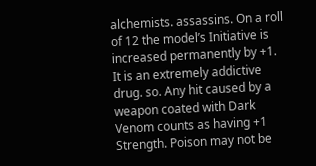alchemists. assassins. On a roll of 12 the model’s Initiative is increased permanently by +1. It is an extremely addictive drug. so. Any hit caused by a weapon coated with Dark Venom counts as having +1 Strength. Poison may not be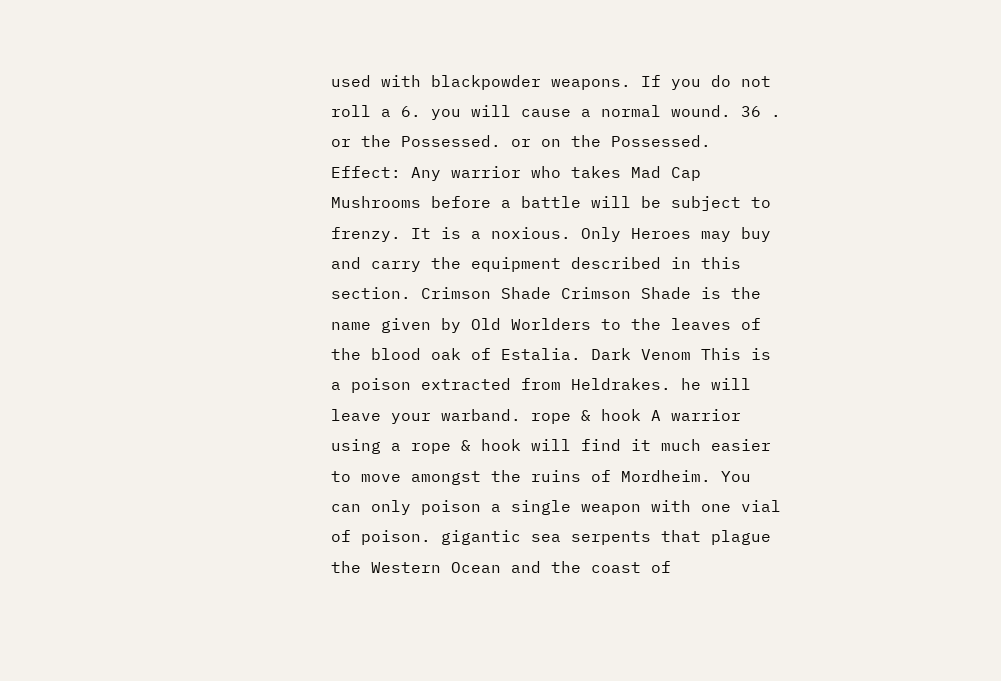used with blackpowder weapons. If you do not roll a 6. you will cause a normal wound. 36 . or the Possessed. or on the Possessed. Effect: Any warrior who takes Mad Cap Mushrooms before a battle will be subject to frenzy. It is a noxious. Only Heroes may buy and carry the equipment described in this section. Crimson Shade Crimson Shade is the name given by Old Worlders to the leaves of the blood oak of Estalia. Dark Venom This is a poison extracted from Heldrakes. he will leave your warband. rope & hook A warrior using a rope & hook will find it much easier to move amongst the ruins of Mordheim. You can only poison a single weapon with one vial of poison. gigantic sea serpents that plague the Western Ocean and the coast of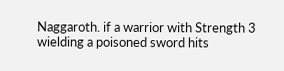Naggaroth. if a warrior with Strength 3 wielding a poisoned sword hits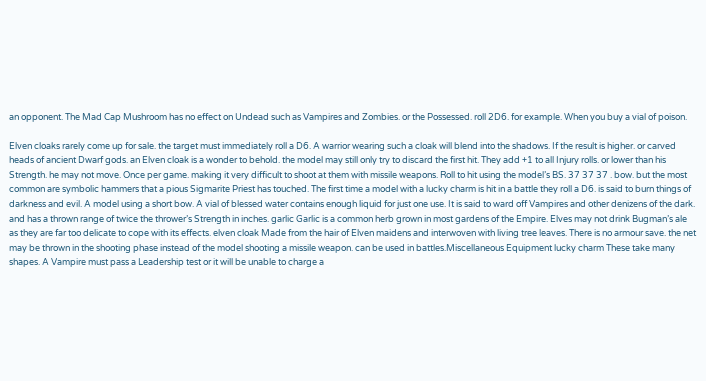an opponent. The Mad Cap Mushroom has no effect on Undead such as Vampires and Zombies. or the Possessed. roll 2D6. for example. When you buy a vial of poison.

Elven cloaks rarely come up for sale. the target must immediately roll a D6. A warrior wearing such a cloak will blend into the shadows. If the result is higher. or carved heads of ancient Dwarf gods. an Elven cloak is a wonder to behold. the model may still only try to discard the first hit. They add +1 to all Injury rolls. or lower than his Strength. he may not move. Once per game. making it very difficult to shoot at them with missile weapons. Roll to hit using the model’s BS. 37 37 37 . bow. but the most common are symbolic hammers that a pious Sigmarite Priest has touched. The first time a model with a lucky charm is hit in a battle they roll a D6. is said to burn things of darkness and evil. A model using a short bow. A vial of blessed water contains enough liquid for just one use. It is said to ward off Vampires and other denizens of the dark. and has a thrown range of twice the thrower’s Strength in inches. garlic Garlic is a common herb grown in most gardens of the Empire. Elves may not drink Bugman’s ale as they are far too delicate to cope with its effects. elven cloak Made from the hair of Elven maidens and interwoven with living tree leaves. There is no armour save. the net may be thrown in the shooting phase instead of the model shooting a missile weapon. can be used in battles.Miscellaneous Equipment lucky charm These take many shapes. A Vampire must pass a Leadership test or it will be unable to charge a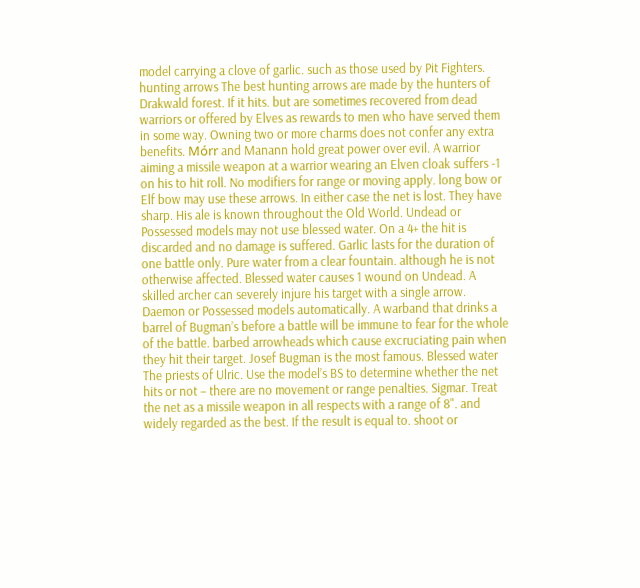model carrying a clove of garlic. such as those used by Pit Fighters. hunting arrows The best hunting arrows are made by the hunters of Drakwald forest. If it hits. but are sometimes recovered from dead warriors or offered by Elves as rewards to men who have served them in some way. Owning two or more charms does not confer any extra benefits. Mórr and Manann hold great power over evil. A warrior aiming a missile weapon at a warrior wearing an Elven cloak suffers -1 on his to hit roll. No modifiers for range or moving apply. long bow or Elf bow may use these arrows. In either case the net is lost. They have sharp. His ale is known throughout the Old World. Undead or Possessed models may not use blessed water. On a 4+ the hit is discarded and no damage is suffered. Garlic lasts for the duration of one battle only. Pure water from a clear fountain. although he is not otherwise affected. Blessed water causes 1 wound on Undead. A skilled archer can severely injure his target with a single arrow. Daemon or Possessed models automatically. A warband that drinks a barrel of Bugman’s before a battle will be immune to fear for the whole of the battle. barbed arrowheads which cause excruciating pain when they hit their target. Josef Bugman is the most famous. Blessed water The priests of Ulric. Use the model’s BS to determine whether the net hits or not – there are no movement or range penalties. Sigmar. Treat the net as a missile weapon in all respects with a range of 8". and widely regarded as the best. If the result is equal to. shoot or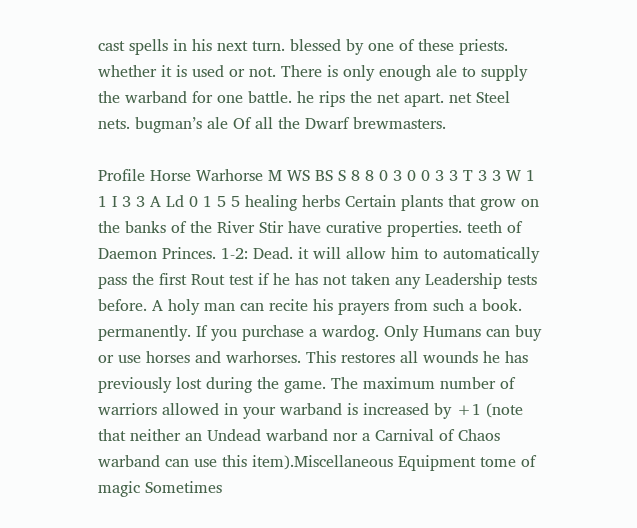cast spells in his next turn. blessed by one of these priests. whether it is used or not. There is only enough ale to supply the warband for one battle. he rips the net apart. net Steel nets. bugman’s ale Of all the Dwarf brewmasters.

Profile Horse Warhorse M WS BS S 8 8 0 3 0 0 3 3 T 3 3 W 1 1 I 3 3 A Ld 0 1 5 5 healing herbs Certain plants that grow on the banks of the River Stir have curative properties. teeth of Daemon Princes. 1-2: Dead. it will allow him to automatically pass the first Rout test if he has not taken any Leadership tests before. A holy man can recite his prayers from such a book. permanently. If you purchase a wardog. Only Humans can buy or use horses and warhorses. This restores all wounds he has previously lost during the game. The maximum number of warriors allowed in your warband is increased by +1 (note that neither an Undead warband nor a Carnival of Chaos warband can use this item).Miscellaneous Equipment tome of magic Sometimes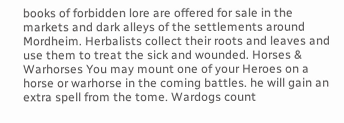books of forbidden lore are offered for sale in the markets and dark alleys of the settlements around Mordheim. Herbalists collect their roots and leaves and use them to treat the sick and wounded. Horses & Warhorses You may mount one of your Heroes on a horse or warhorse in the coming battles. he will gain an extra spell from the tome. Wardogs count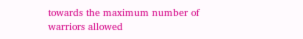towards the maximum number of warriors allowed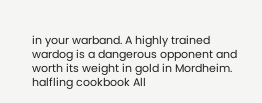in your warband. A highly trained wardog is a dangerous opponent and worth its weight in gold in Mordheim. halfling cookbook All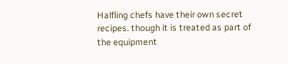Halfling chefs have their own secret recipes. though it is treated as part of the equipment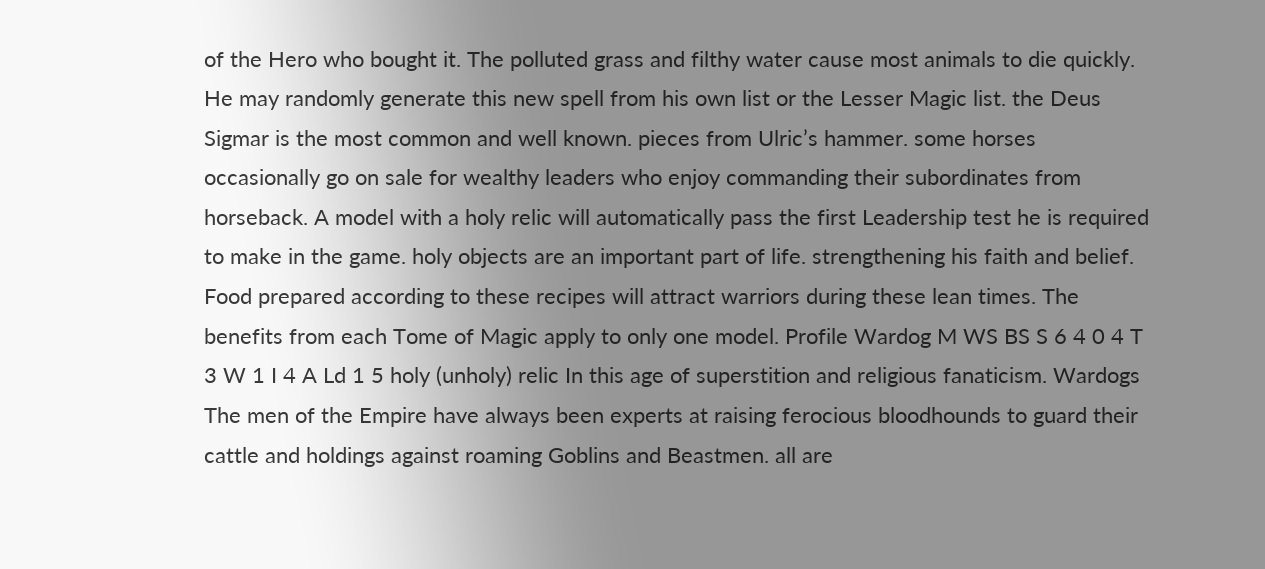of the Hero who bought it. The polluted grass and filthy water cause most animals to die quickly. He may randomly generate this new spell from his own list or the Lesser Magic list. the Deus Sigmar is the most common and well known. pieces from Ulric’s hammer. some horses occasionally go on sale for wealthy leaders who enjoy commanding their subordinates from horseback. A model with a holy relic will automatically pass the first Leadership test he is required to make in the game. holy objects are an important part of life. strengthening his faith and belief. Food prepared according to these recipes will attract warriors during these lean times. The benefits from each Tome of Magic apply to only one model. Profile Wardog M WS BS S 6 4 0 4 T 3 W 1 I 4 A Ld 1 5 holy (unholy) relic In this age of superstition and religious fanaticism. Wardogs The men of the Empire have always been experts at raising ferocious bloodhounds to guard their cattle and holdings against roaming Goblins and Beastmen. all are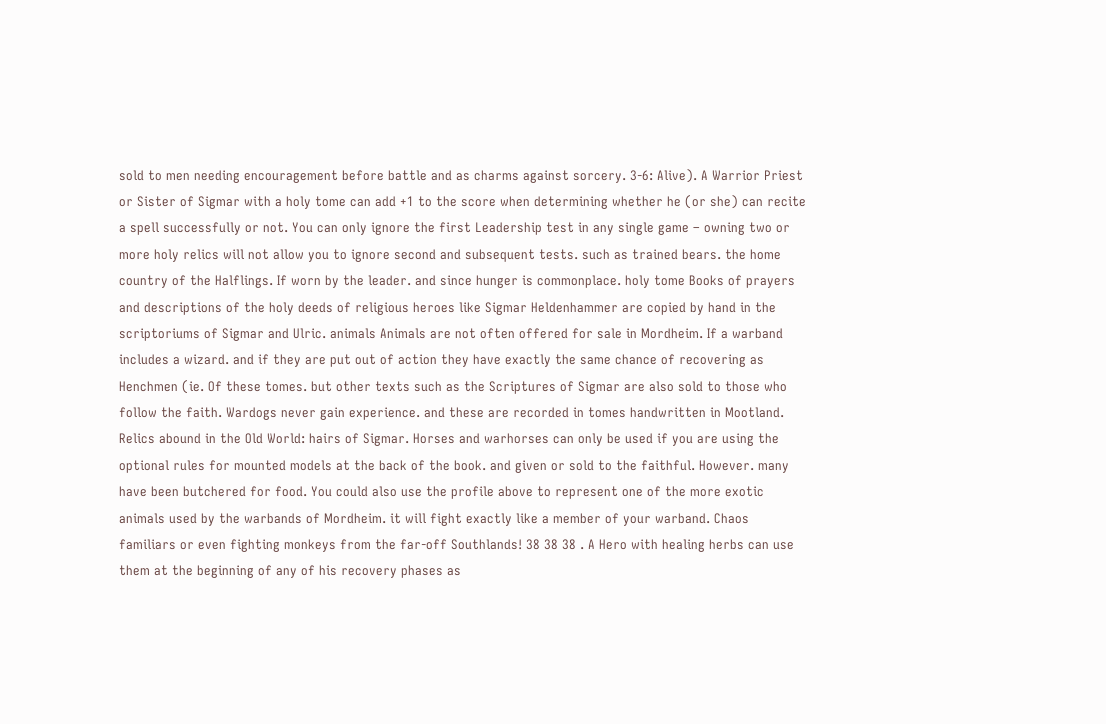sold to men needing encouragement before battle and as charms against sorcery. 3-6: Alive). A Warrior Priest or Sister of Sigmar with a holy tome can add +1 to the score when determining whether he (or she) can recite a spell successfully or not. You can only ignore the first Leadership test in any single game – owning two or more holy relics will not allow you to ignore second and subsequent tests. such as trained bears. the home country of the Halflings. If worn by the leader. and since hunger is commonplace. holy tome Books of prayers and descriptions of the holy deeds of religious heroes like Sigmar Heldenhammer are copied by hand in the scriptoriums of Sigmar and Ulric. animals Animals are not often offered for sale in Mordheim. If a warband includes a wizard. and if they are put out of action they have exactly the same chance of recovering as Henchmen (ie. Of these tomes. but other texts such as the Scriptures of Sigmar are also sold to those who follow the faith. Wardogs never gain experience. and these are recorded in tomes handwritten in Mootland. Relics abound in the Old World: hairs of Sigmar. Horses and warhorses can only be used if you are using the optional rules for mounted models at the back of the book. and given or sold to the faithful. However. many have been butchered for food. You could also use the profile above to represent one of the more exotic animals used by the warbands of Mordheim. it will fight exactly like a member of your warband. Chaos familiars or even fighting monkeys from the far-off Southlands! 38 38 38 . A Hero with healing herbs can use them at the beginning of any of his recovery phases as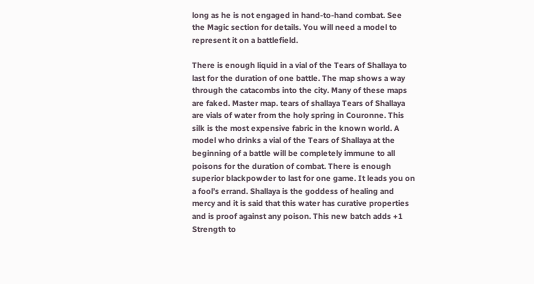long as he is not engaged in hand-to-hand combat. See the Magic section for details. You will need a model to represent it on a battlefield.

There is enough liquid in a vial of the Tears of Shallaya to last for the duration of one battle. The map shows a way through the catacombs into the city. Many of these maps are faked. Master map. tears of shallaya Tears of Shallaya are vials of water from the holy spring in Couronne. This silk is the most expensive fabric in the known world. A model who drinks a vial of the Tears of Shallaya at the beginning of a battle will be completely immune to all poisons for the duration of combat. There is enough superior blackpowder to last for one game. It leads you on a fool’s errand. Shallaya is the goddess of healing and mercy and it is said that this water has curative properties and is proof against any poison. This new batch adds +1 Strength to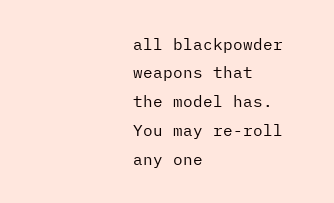all blackpowder weapons that the model has. You may re-roll any one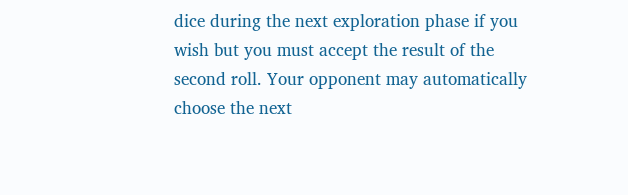dice during the next exploration phase if you wish but you must accept the result of the second roll. Your opponent may automatically choose the next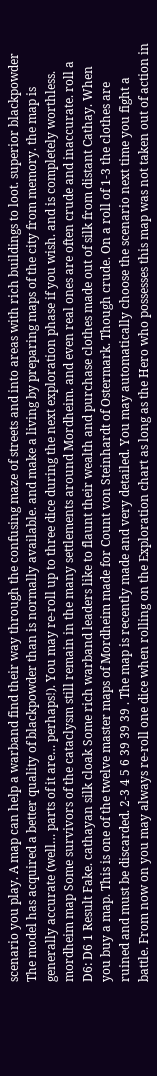scenario you play. A map can help a warband find their way through the confusing maze of streets and into areas with rich buildings to loot. superior blackpowder The model has acquired a better quality of blackpowder than is normally available. and make a living by preparing maps of the city from memory. the map is generally accurate (well… parts of it are… perhaps!). You may re-roll up to three dice during the next exploration phase if you wish. and is completely worthless. mordheim map Some survivors of the cataclysm still remain in the many settlements around Mordheim. and even real ones are often crude and inaccurate. roll a D6: D6 1 Result Fake. cathayan silk cloak Some rich warband leaders like to flaunt their wealth and purchase clothes made out of silk from distant Cathay. When you buy a map. This is one of the twelve master maps of Mordheim made for Count von Steinhardt of Ostermark. Though crude. On a roll of 1-3 the clothes are ruined and must be discarded. 2-3 4 5 6 39 39 39 . The map is recently made and very detailed. You may automatically choose the scenario next time you fight a battle. From now on you may always re-roll one dice when rolling on the Exploration chart as long as the Hero who possesses this map was not taken out of action in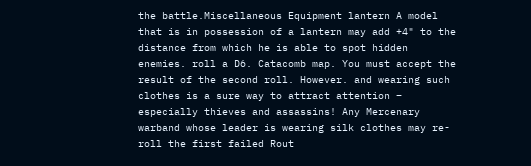the battle.Miscellaneous Equipment lantern A model that is in possession of a lantern may add +4" to the distance from which he is able to spot hidden enemies. roll a D6. Catacomb map. You must accept the result of the second roll. However. and wearing such clothes is a sure way to attract attention – especially thieves and assassins! Any Mercenary warband whose leader is wearing silk clothes may re-roll the first failed Rout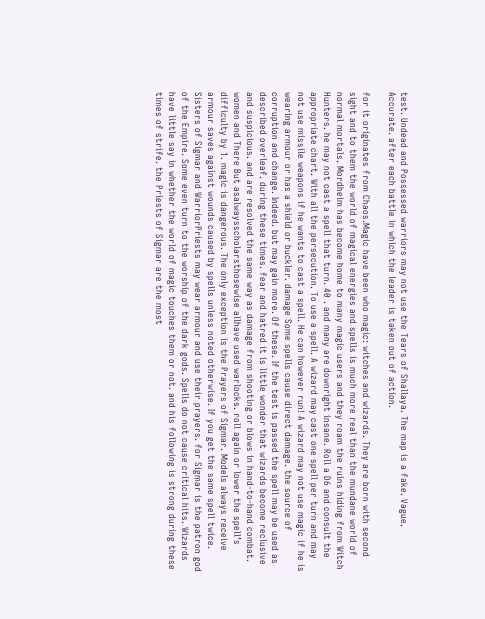test. Undead and Possessed warriors may not use the Tears of Shallaya. The map is a fake. Vague. Accurate. after each battle in which the leader is taken out of action.

for it originates from Chaos.Magic have been who magic: witches and wizards. They are born with second sight and to them the world of magical energies and spells is much more real than the mundane world of normal mortals. Mordheim has become home to many magic users and they roam the ruins hiding from Witch Hunters. he may not cast a spell that turn. 40 . and many are downright insane. Roll a D6 and consult the appropriate chart. With all the persecution. To use a spell. A wizard may cast one spell per turn and may not use missile weapons if he wants to cast a spell. He can however run! A wizard may not use magic if he is wearing armour or has a shield or buckler. damage Some spells cause direct damage. the source of corruption and change. Indeed. but may gain more. Of these. If the test is passed the spell may be used as described overleaf. during these times. fear and hatred it is little wonder that wizards become reclusive and suspicious. and are resolved the same way as damage from shooting or blows in hand-to-hand combat. women and There But asalwaysscholarsthosewise allhave used warlocks. roll again or lower the spell’s difficulty by 1. magic is dangerous. The only exception is the Prayers of Sigmar. Models always receive armour saves against wounds caused by spells unless noted otherwise. If you get the same spell twice. Sisters of Sigmar and WarriorPriests may wear armour and use their prayers. for Sigmar is the patron god of the Empire. Some even turn to the worship of the dark gods. Spells do not cause critical hits. Wizards have little say in whether the world of magic touches them or not. and his following is strong during these times of strife. the Priests of Sigmar are the most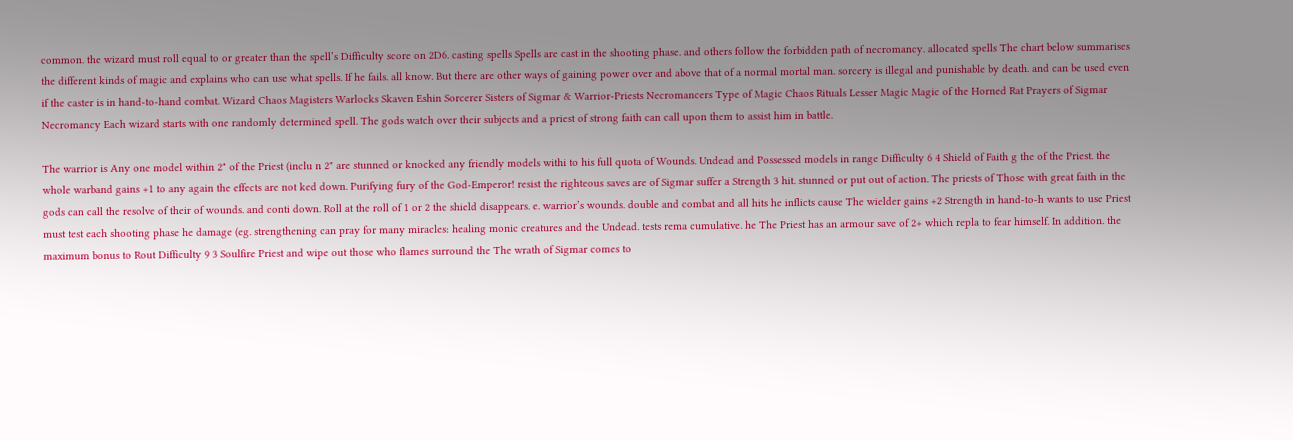common. the wizard must roll equal to or greater than the spell’s Difficulty score on 2D6. casting spells Spells are cast in the shooting phase. and others follow the forbidden path of necromancy. allocated spells The chart below summarises the different kinds of magic and explains who can use what spells. If he fails. all know. But there are other ways of gaining power over and above that of a normal mortal man. sorcery is illegal and punishable by death. and can be used even if the caster is in hand-to-hand combat. Wizard Chaos Magisters Warlocks Skaven Eshin Sorcerer Sisters of Sigmar & Warrior-Priests Necromancers Type of Magic Chaos Rituals Lesser Magic Magic of the Horned Rat Prayers of Sigmar Necromancy Each wizard starts with one randomly determined spell. The gods watch over their subjects and a priest of strong faith can call upon them to assist him in battle.

The warrior is Any one model within 2" of the Priest (inclu n 2" are stunned or knocked any friendly models withi to his full quota of Wounds. Undead and Possessed models in range Difficulty 6 4 Shield of Faith g the of the Priest. the whole warband gains +1 to any again the effects are not ked down. Purifying fury of the God-Emperor! resist the righteous saves are of Sigmar suffer a Strength 3 hit. stunned or put out of action. The priests of Those with great faith in the gods can call the resolve of their of wounds. and conti down. Roll at the roll of 1 or 2 the shield disappears. e. warrior’s wounds. double and combat and all hits he inflicts cause The wielder gains +2 Strength in hand-to-h wants to use Priest must test each shooting phase he damage (eg. strengthening can pray for many miracles: healing monic creatures and the Undead. tests rema cumulative. he The Priest has an armour save of 2+ which repla to fear himself. In addition. the maximum bonus to Rout Difficulty 9 3 Soulfire Priest and wipe out those who flames surround the The wrath of Sigmar comes to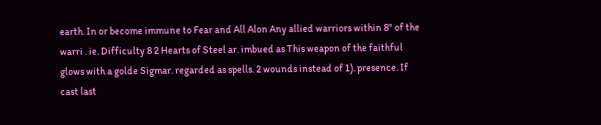earth. In or become immune to Fear and All Alon Any allied warriors within 8" of the warri . ie. Difficulty 8 2 Hearts of Steel ar. imbued as This weapon of the faithful glows with a golde Sigmar. regarded as spells. 2 wounds instead of 1). presence. If cast last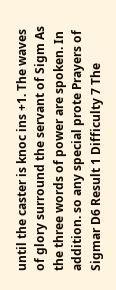until the caster is knoc ins +1. The waves of glory surround the servant of Sigm As the three words of power are spoken. In addition. so any special prote Prayers of Sigmar D6 Result 1 Difficulty 7 The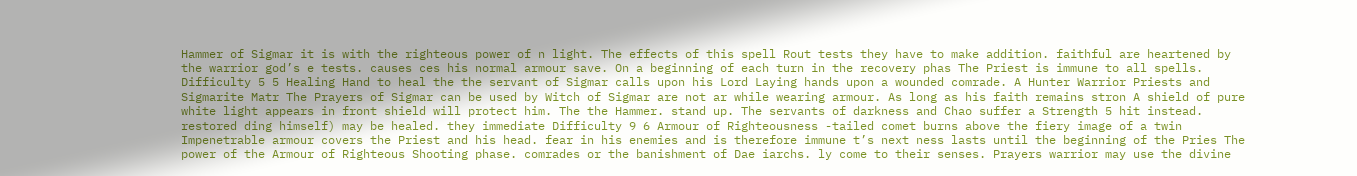Hammer of Sigmar it is with the righteous power of n light. The effects of this spell Rout tests they have to make addition. faithful are heartened by the warrior god’s e tests. causes ces his normal armour save. On a beginning of each turn in the recovery phas The Priest is immune to all spells. Difficulty 5 5 Healing Hand to heal the the servant of Sigmar calls upon his Lord Laying hands upon a wounded comrade. A Hunter Warrior Priests and Sigmarite Matr The Prayers of Sigmar can be used by Witch of Sigmar are not ar while wearing armour. As long as his faith remains stron A shield of pure white light appears in front shield will protect him. The the Hammer. stand up. The servants of darkness and Chao suffer a Strength 5 hit instead. restored ding himself) may be healed. they immediate Difficulty 9 6 Armour of Righteousness -tailed comet burns above the fiery image of a twin Impenetrable armour covers the Priest and his head. fear in his enemies and is therefore immune t’s next ness lasts until the beginning of the Pries The power of the Armour of Righteous Shooting phase. comrades or the banishment of Dae iarchs. ly come to their senses. Prayers warrior may use the divine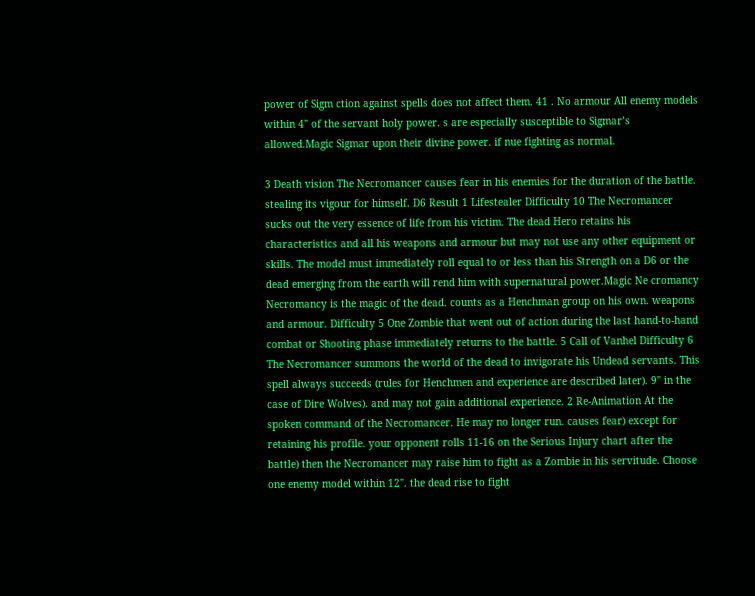power of Sigm ction against spells does not affect them. 41 . No armour All enemy models within 4" of the servant holy power. s are especially susceptible to Sigmar’s allowed.Magic Sigmar upon their divine power. if nue fighting as normal.

3 Death vision The Necromancer causes fear in his enemies for the duration of the battle. stealing its vigour for himself. D6 Result 1 Lifestealer Difficulty 10 The Necromancer sucks out the very essence of life from his victim. The dead Hero retains his characteristics and all his weapons and armour but may not use any other equipment or skills. The model must immediately roll equal to or less than his Strength on a D6 or the dead emerging from the earth will rend him with supernatural power.Magic Ne cromancy Necromancy is the magic of the dead. counts as a Henchman group on his own. weapons and armour. Difficulty 5 One Zombie that went out of action during the last hand-to-hand combat or Shooting phase immediately returns to the battle. 5 Call of Vanhel Difficulty 6 The Necromancer summons the world of the dead to invigorate his Undead servants. This spell always succeeds (rules for Henchmen and experience are described later). 9" in the case of Dire Wolves). and may not gain additional experience. 2 Re-Animation At the spoken command of the Necromancer. He may no longer run. causes fear) except for retaining his profile. your opponent rolls 11-16 on the Serious Injury chart after the battle) then the Necromancer may raise him to fight as a Zombie in his servitude. Choose one enemy model within 12". the dead rise to fight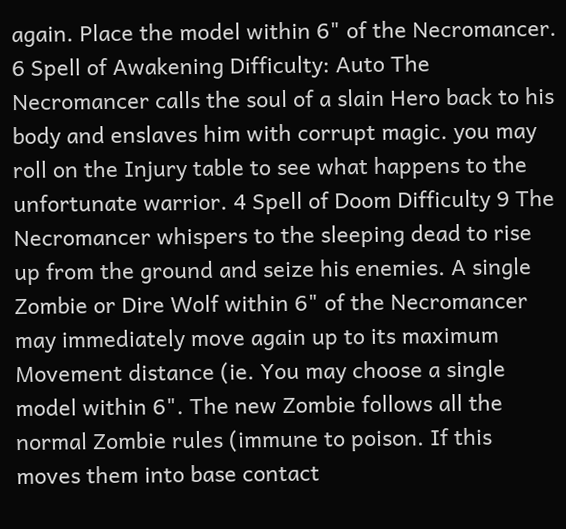again. Place the model within 6" of the Necromancer. 6 Spell of Awakening Difficulty: Auto The Necromancer calls the soul of a slain Hero back to his body and enslaves him with corrupt magic. you may roll on the Injury table to see what happens to the unfortunate warrior. 4 Spell of Doom Difficulty 9 The Necromancer whispers to the sleeping dead to rise up from the ground and seize his enemies. A single Zombie or Dire Wolf within 6" of the Necromancer may immediately move again up to its maximum Movement distance (ie. You may choose a single model within 6". The new Zombie follows all the normal Zombie rules (immune to poison. If this moves them into base contact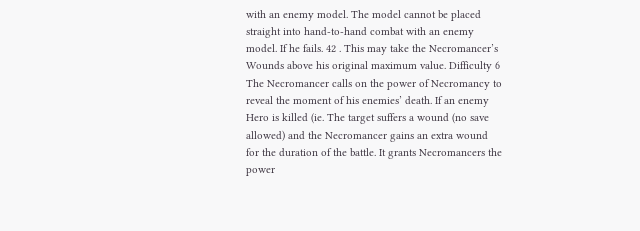with an enemy model. The model cannot be placed straight into hand-to-hand combat with an enemy model. If he fails. 42 . This may take the Necromancer’s Wounds above his original maximum value. Difficulty 6 The Necromancer calls on the power of Necromancy to reveal the moment of his enemies’ death. If an enemy Hero is killed (ie. The target suffers a wound (no save allowed) and the Necromancer gains an extra wound for the duration of the battle. It grants Necromancers the power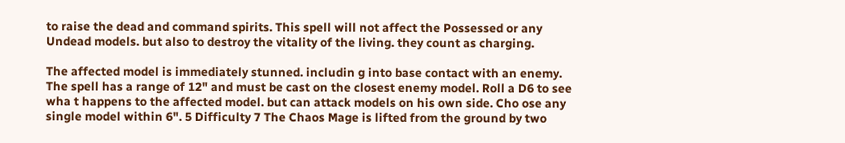to raise the dead and command spirits. This spell will not affect the Possessed or any Undead models. but also to destroy the vitality of the living. they count as charging.

The affected model is immediately stunned. includin g into base contact with an enemy. The spell has a range of 12" and must be cast on the closest enemy model. Roll a D6 to see wha t happens to the affected model. but can attack models on his own side. Cho ose any single model within 6". 5 Difficulty 7 The Chaos Mage is lifted from the ground by two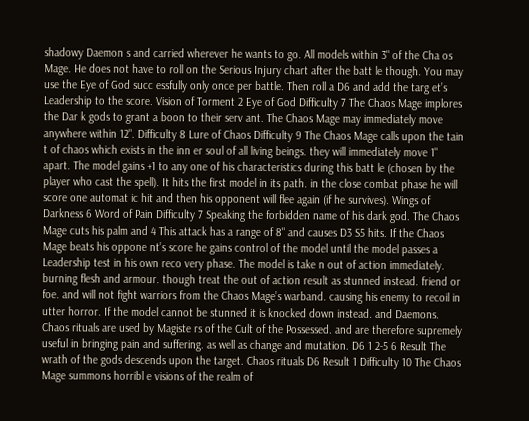shadowy Daemon s and carried wherever he wants to go. All models within 3" of the Cha os Mage. He does not have to roll on the Serious Injury chart after the batt le though. You may use the Eye of God succ essfully only once per battle. Then roll a D6 and add the targ et’s Leadership to the score. Vision of Torment 2 Eye of God Difficulty 7 The Chaos Mage implores the Dar k gods to grant a boon to their serv ant. The Chaos Mage may immediately move anywhere within 12". Difficulty 8 Lure of Chaos Difficulty 9 The Chaos Mage calls upon the tain t of chaos which exists in the inn er soul of all living beings. they will immediately move 1" apart. The model gains +1 to any one of his characteristics during this batt le (chosen by the player who cast the spell). It hits the first model in its path. in the close combat phase he will score one automat ic hit and then his opponent will flee again (if he survives). Wings of Darkness 6 Word of Pain Difficulty 7 Speaking the forbidden name of his dark god. The Chaos Mage cuts his palm and 4 This attack has a range of 8" and causes D3 S5 hits. If the Chaos Mage beats his oppone nt’s score he gains control of the model until the model passes a Leadership test in his own reco very phase. The model is take n out of action immediately. burning flesh and armour. though treat the out of action result as stunned instead. friend or foe. and will not fight warriors from the Chaos Mage’s warband. causing his enemy to recoil in utter horror. If the model cannot be stunned it is knocked down instead. and Daemons. Chaos rituals are used by Magiste rs of the Cult of the Possessed. and are therefore supremely useful in bringing pain and suffering. as well as change and mutation. D6 1 2-5 6 Result The wrath of the gods descends upon the target. Chaos rituals D6 Result 1 Difficulty 10 The Chaos Mage summons horribl e visions of the realm of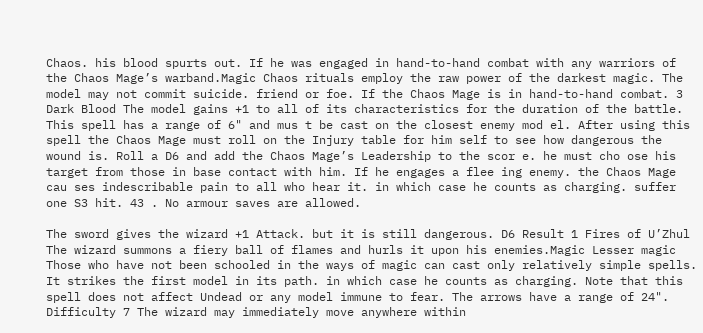Chaos. his blood spurts out. If he was engaged in hand-to-hand combat with any warriors of the Chaos Mage’s warband.Magic Chaos rituals employ the raw power of the darkest magic. The model may not commit suicide. friend or foe. If the Chaos Mage is in hand-to-hand combat. 3 Dark Blood The model gains +1 to all of its characteristics for the duration of the battle. This spell has a range of 6" and mus t be cast on the closest enemy mod el. After using this spell the Chaos Mage must roll on the Injury table for him self to see how dangerous the wound is. Roll a D6 and add the Chaos Mage’s Leadership to the scor e. he must cho ose his target from those in base contact with him. If he engages a flee ing enemy. the Chaos Mage cau ses indescribable pain to all who hear it. in which case he counts as charging. suffer one S3 hit. 43 . No armour saves are allowed.

The sword gives the wizard +1 Attack. but it is still dangerous. D6 Result 1 Fires of U’Zhul The wizard summons a fiery ball of flames and hurls it upon his enemies.Magic Lesser magic Those who have not been schooled in the ways of magic can cast only relatively simple spells. It strikes the first model in its path. in which case he counts as charging. Note that this spell does not affect Undead or any model immune to fear. The arrows have a range of 24". Difficulty 7 The wizard may immediately move anywhere within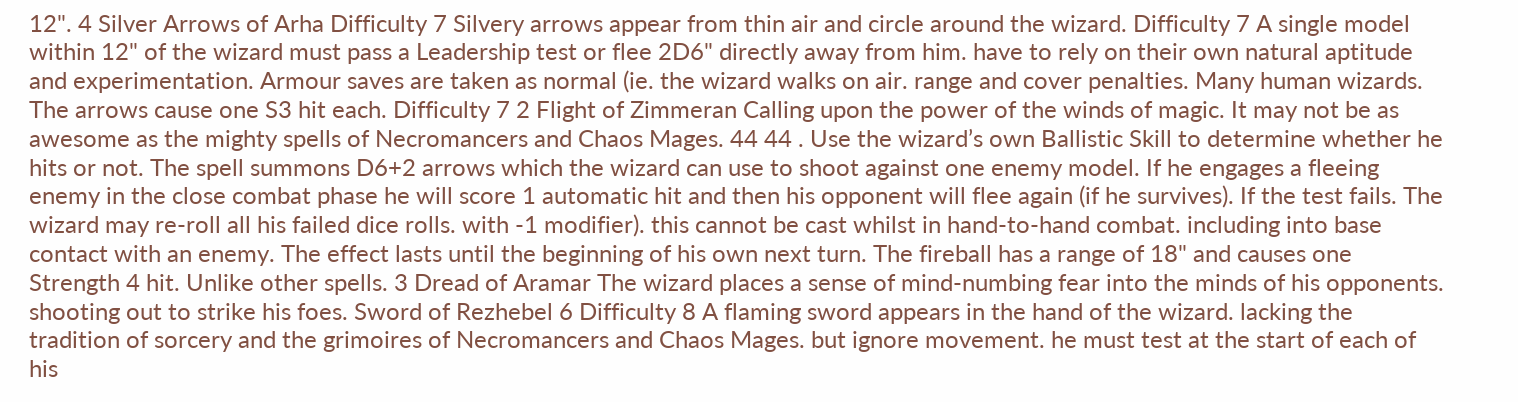12". 4 Silver Arrows of Arha Difficulty 7 Silvery arrows appear from thin air and circle around the wizard. Difficulty 7 A single model within 12" of the wizard must pass a Leadership test or flee 2D6" directly away from him. have to rely on their own natural aptitude and experimentation. Armour saves are taken as normal (ie. the wizard walks on air. range and cover penalties. Many human wizards. The arrows cause one S3 hit each. Difficulty 7 2 Flight of Zimmeran Calling upon the power of the winds of magic. It may not be as awesome as the mighty spells of Necromancers and Chaos Mages. 44 44 . Use the wizard’s own Ballistic Skill to determine whether he hits or not. The spell summons D6+2 arrows which the wizard can use to shoot against one enemy model. If he engages a fleeing enemy in the close combat phase he will score 1 automatic hit and then his opponent will flee again (if he survives). If the test fails. The wizard may re-roll all his failed dice rolls. with -1 modifier). this cannot be cast whilst in hand-to-hand combat. including into base contact with an enemy. The effect lasts until the beginning of his own next turn. The fireball has a range of 18" and causes one Strength 4 hit. Unlike other spells. 3 Dread of Aramar The wizard places a sense of mind-numbing fear into the minds of his opponents. shooting out to strike his foes. Sword of Rezhebel 6 Difficulty 8 A flaming sword appears in the hand of the wizard. lacking the tradition of sorcery and the grimoires of Necromancers and Chaos Mages. but ignore movement. he must test at the start of each of his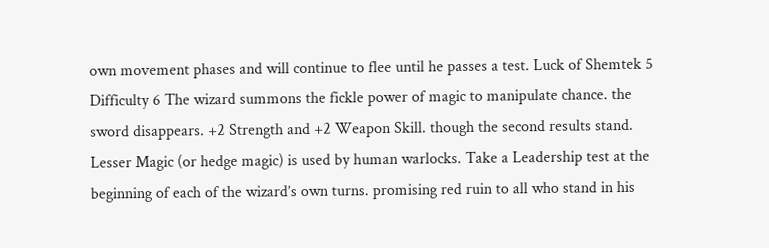own movement phases and will continue to flee until he passes a test. Luck of Shemtek 5 Difficulty 6 The wizard summons the fickle power of magic to manipulate chance. the sword disappears. +2 Strength and +2 Weapon Skill. though the second results stand. Lesser Magic (or hedge magic) is used by human warlocks. Take a Leadership test at the beginning of each of the wizard’s own turns. promising red ruin to all who stand in his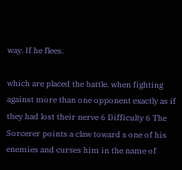way. If he flees.

which are placed the battle. when fighting against more than one opponent exactly as if they had lost their nerve 6 Difficulty 6 The Sorcerer points a claw toward s one of his enemies and curses him in the name of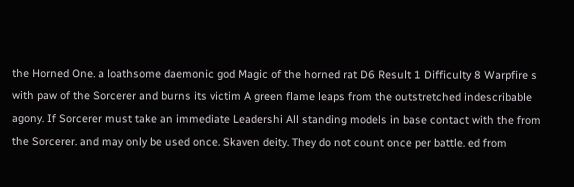the Horned One. a loathsome daemonic god Magic of the horned rat D6 Result 1 Difficulty 8 Warpfire s with paw of the Sorcerer and burns its victim A green flame leaps from the outstretched indescribable agony. If Sorcerer must take an immediate Leadershi All standing models in base contact with the from the Sorcerer. and may only be used once. Skaven deity. They do not count once per battle. ed from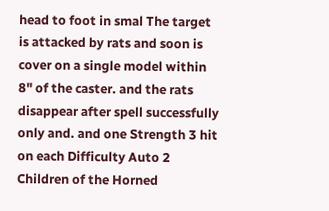head to foot in smal The target is attacked by rats and soon is cover on a single model within 8" of the caster. and the rats disappear after spell successfully only and. and one Strength 3 hit on each Difficulty Auto 2 Children of the Horned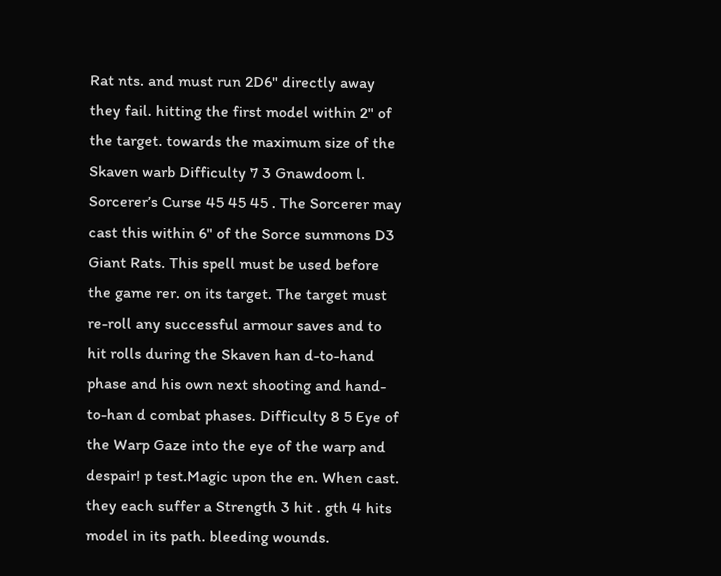Rat nts. and must run 2D6" directly away they fail. hitting the first model within 2" of the target. towards the maximum size of the Skaven warb Difficulty 7 3 Gnawdoom l. Sorcerer’s Curse 45 45 45 . The Sorcerer may cast this within 6" of the Sorce summons D3 Giant Rats. This spell must be used before the game rer. on its target. The target must re-roll any successful armour saves and to hit rolls during the Skaven han d-to-hand phase and his own next shooting and hand-to-han d combat phases. Difficulty 8 5 Eye of the Warp Gaze into the eye of the warp and despair! p test.Magic upon the en. When cast. they each suffer a Strength 3 hit . gth 4 hits model in its path. bleeding wounds.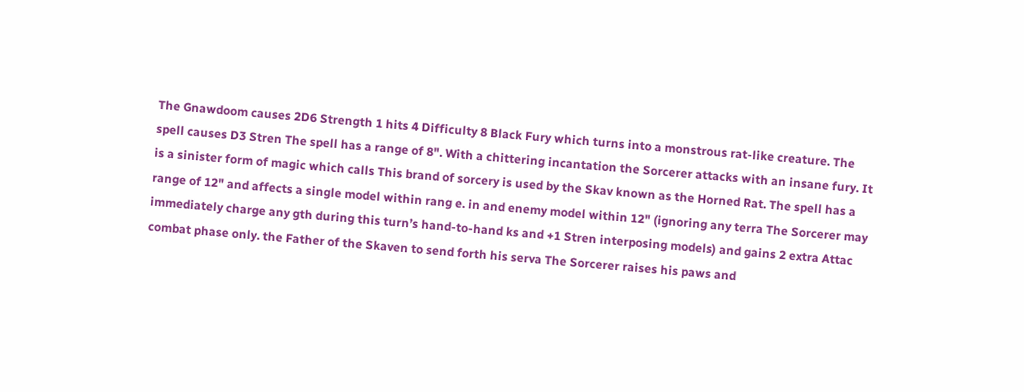The Gnawdoom causes 2D6 Strength 1 hits 4 Difficulty 8 Black Fury which turns into a monstrous rat-like creature. The spell causes D3 Stren The spell has a range of 8". With a chittering incantation the Sorcerer attacks with an insane fury. It is a sinister form of magic which calls This brand of sorcery is used by the Skav known as the Horned Rat. The spell has a range of 12" and affects a single model within rang e. in and enemy model within 12" (ignoring any terra The Sorcerer may immediately charge any gth during this turn’s hand-to-hand ks and +1 Stren interposing models) and gains 2 extra Attac combat phase only. the Father of the Skaven to send forth his serva The Sorcerer raises his paws and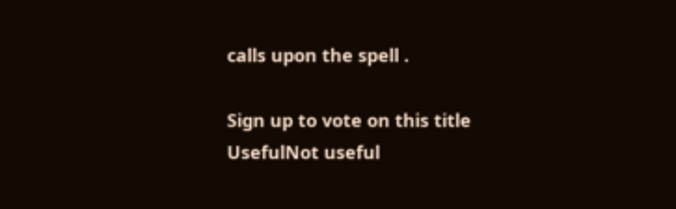calls upon the spell .

Sign up to vote on this title
UsefulNot useful